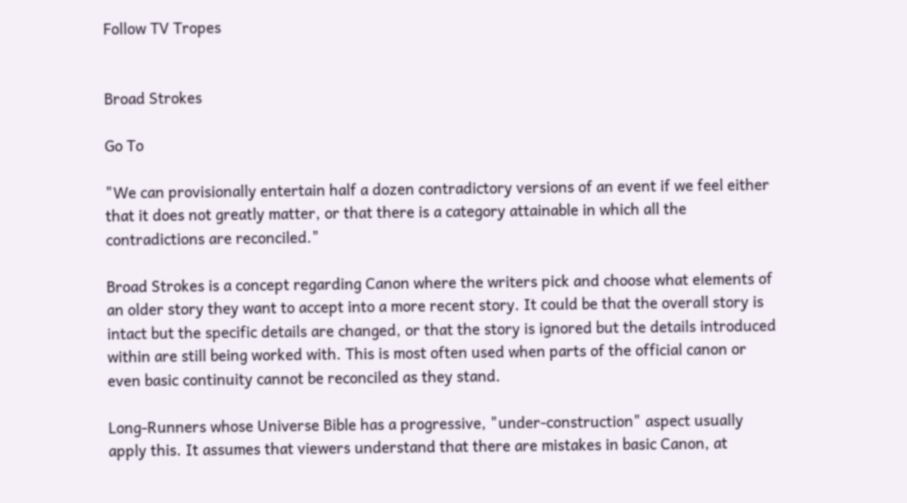Follow TV Tropes


Broad Strokes

Go To

"We can provisionally entertain half a dozen contradictory versions of an event if we feel either that it does not greatly matter, or that there is a category attainable in which all the contradictions are reconciled."

Broad Strokes is a concept regarding Canon where the writers pick and choose what elements of an older story they want to accept into a more recent story. It could be that the overall story is intact but the specific details are changed, or that the story is ignored but the details introduced within are still being worked with. This is most often used when parts of the official canon or even basic continuity cannot be reconciled as they stand.

Long-Runners whose Universe Bible has a progressive, "under-construction" aspect usually apply this. It assumes that viewers understand that there are mistakes in basic Canon, at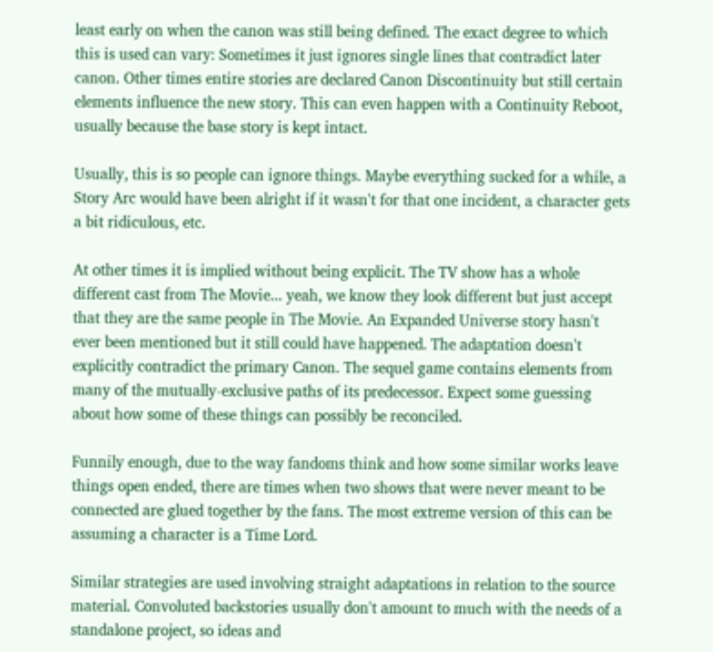least early on when the canon was still being defined. The exact degree to which this is used can vary: Sometimes it just ignores single lines that contradict later canon. Other times entire stories are declared Canon Discontinuity but still certain elements influence the new story. This can even happen with a Continuity Reboot, usually because the base story is kept intact.

Usually, this is so people can ignore things. Maybe everything sucked for a while, a Story Arc would have been alright if it wasn't for that one incident, a character gets a bit ridiculous, etc.

At other times it is implied without being explicit. The TV show has a whole different cast from The Movie... yeah, we know they look different but just accept that they are the same people in The Movie. An Expanded Universe story hasn't ever been mentioned but it still could have happened. The adaptation doesn't explicitly contradict the primary Canon. The sequel game contains elements from many of the mutually-exclusive paths of its predecessor. Expect some guessing about how some of these things can possibly be reconciled.

Funnily enough, due to the way fandoms think and how some similar works leave things open ended, there are times when two shows that were never meant to be connected are glued together by the fans. The most extreme version of this can be assuming a character is a Time Lord.

Similar strategies are used involving straight adaptations in relation to the source material. Convoluted backstories usually don't amount to much with the needs of a standalone project, so ideas and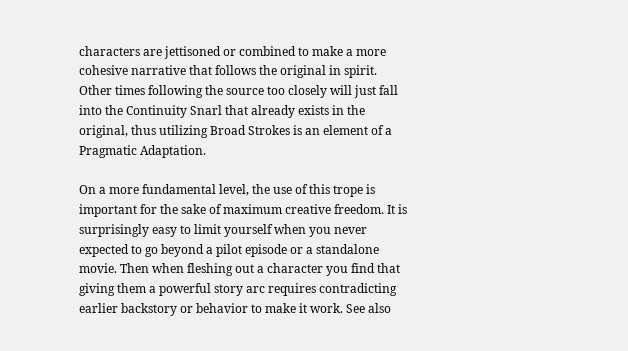characters are jettisoned or combined to make a more cohesive narrative that follows the original in spirit. Other times following the source too closely will just fall into the Continuity Snarl that already exists in the original, thus utilizing Broad Strokes is an element of a Pragmatic Adaptation.

On a more fundamental level, the use of this trope is important for the sake of maximum creative freedom. It is surprisingly easy to limit yourself when you never expected to go beyond a pilot episode or a standalone movie. Then when fleshing out a character you find that giving them a powerful story arc requires contradicting earlier backstory or behavior to make it work. See also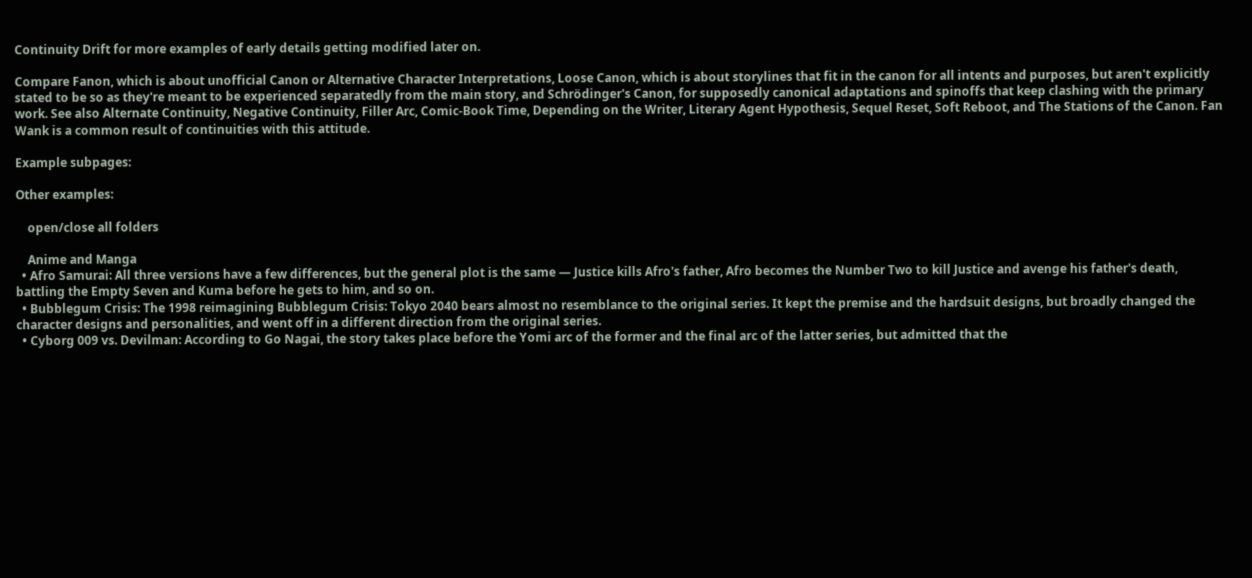Continuity Drift for more examples of early details getting modified later on.

Compare Fanon, which is about unofficial Canon or Alternative Character Interpretations, Loose Canon, which is about storylines that fit in the canon for all intents and purposes, but aren't explicitly stated to be so as they're meant to be experienced separatedly from the main story, and Schrödinger's Canon, for supposedly canonical adaptations and spinoffs that keep clashing with the primary work. See also Alternate Continuity, Negative Continuity, Filler Arc, Comic-Book Time, Depending on the Writer, Literary Agent Hypothesis, Sequel Reset, Soft Reboot, and The Stations of the Canon. Fan Wank is a common result of continuities with this attitude.

Example subpages:

Other examples:

    open/close all folders

    Anime and Manga
  • Afro Samurai: All three versions have a few differences, but the general plot is the same — Justice kills Afro's father, Afro becomes the Number Two to kill Justice and avenge his father's death, battling the Empty Seven and Kuma before he gets to him, and so on.
  • Bubblegum Crisis: The 1998 reimagining Bubblegum Crisis: Tokyo 2040 bears almost no resemblance to the original series. It kept the premise and the hardsuit designs, but broadly changed the character designs and personalities, and went off in a different direction from the original series.
  • Cyborg 009 vs. Devilman: According to Go Nagai, the story takes place before the Yomi arc of the former and the final arc of the latter series, but admitted that the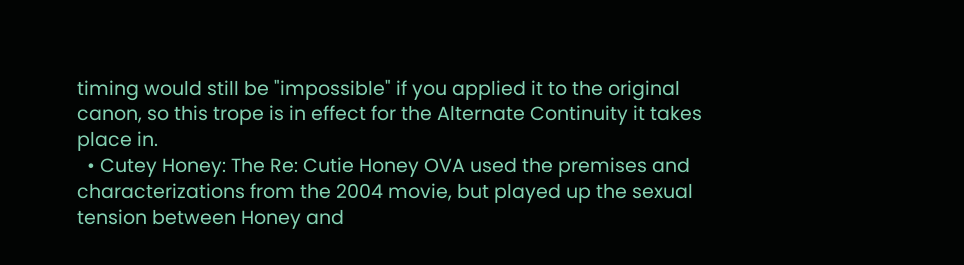timing would still be "impossible" if you applied it to the original canon, so this trope is in effect for the Alternate Continuity it takes place in.
  • Cutey Honey: The Re: Cutie Honey OVA used the premises and characterizations from the 2004 movie, but played up the sexual tension between Honey and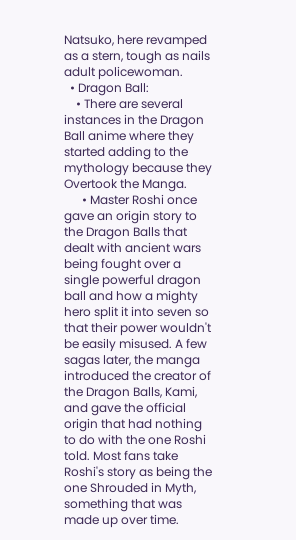Natsuko, here revamped as a stern, tough as nails adult policewoman.
  • Dragon Ball:
    • There are several instances in the Dragon Ball anime where they started adding to the mythology because they Overtook the Manga.
      • Master Roshi once gave an origin story to the Dragon Balls that dealt with ancient wars being fought over a single powerful dragon ball and how a mighty hero split it into seven so that their power wouldn't be easily misused. A few sagas later, the manga introduced the creator of the Dragon Balls, Kami, and gave the official origin that had nothing to do with the one Roshi told. Most fans take Roshi's story as being the one Shrouded in Myth, something that was made up over time.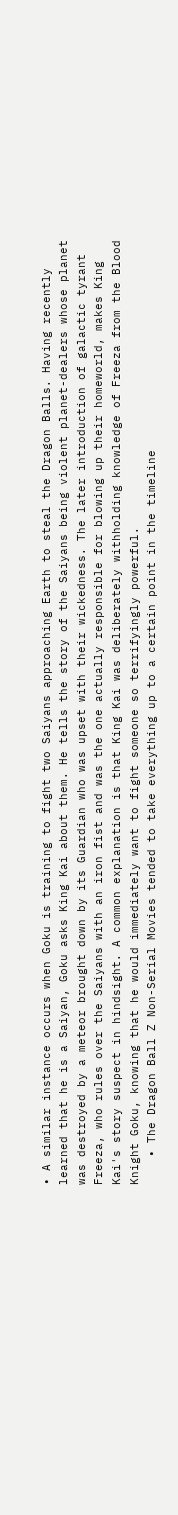• A similar instance occurs when Goku is training to fight two Saiyans approaching Earth to steal the Dragon Balls. Having recently learned that he is a Saiyan, Goku asks King Kai about them. He tells the story of the Saiyans being violent planet-dealers whose planet was destroyed by a meteor brought down by its Guardian who was upset with their wickedness. The later introduction of galactic tyrant Freeza, who rules over the Saiyans with an iron fist and was the one actually responsible for blowing up their homeworld, makes King Kai's story suspect in hindsight. A common explanation is that King Kai was deliberately withholding knowledge of Freeza from the Blood Knight Goku, knowing that he would immediately want to fight someone so terrifyingly powerful.
    • The Dragon Ball Z Non-Serial Movies tended to take everything up to a certain point in the timeline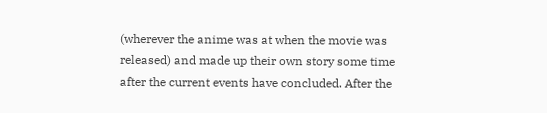(wherever the anime was at when the movie was released) and made up their own story some time after the current events have concluded. After the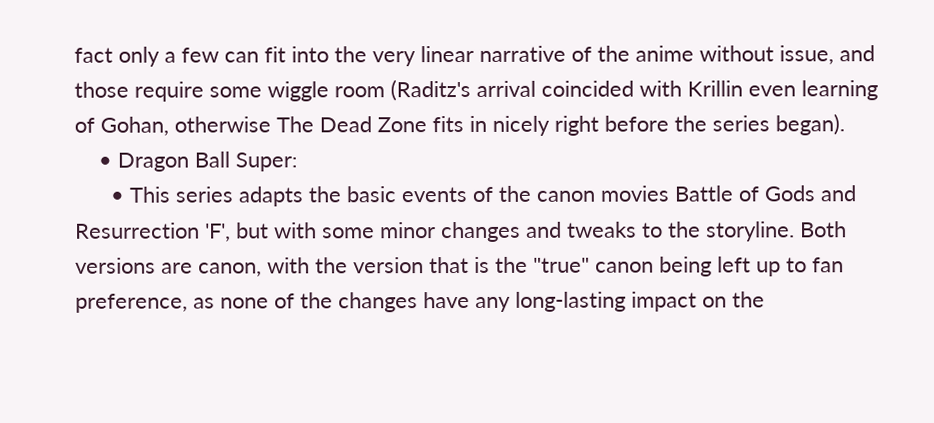fact only a few can fit into the very linear narrative of the anime without issue, and those require some wiggle room (Raditz's arrival coincided with Krillin even learning of Gohan, otherwise The Dead Zone fits in nicely right before the series began).
    • Dragon Ball Super:
      • This series adapts the basic events of the canon movies Battle of Gods and Resurrection 'F', but with some minor changes and tweaks to the storyline. Both versions are canon, with the version that is the "true" canon being left up to fan preference, as none of the changes have any long-lasting impact on the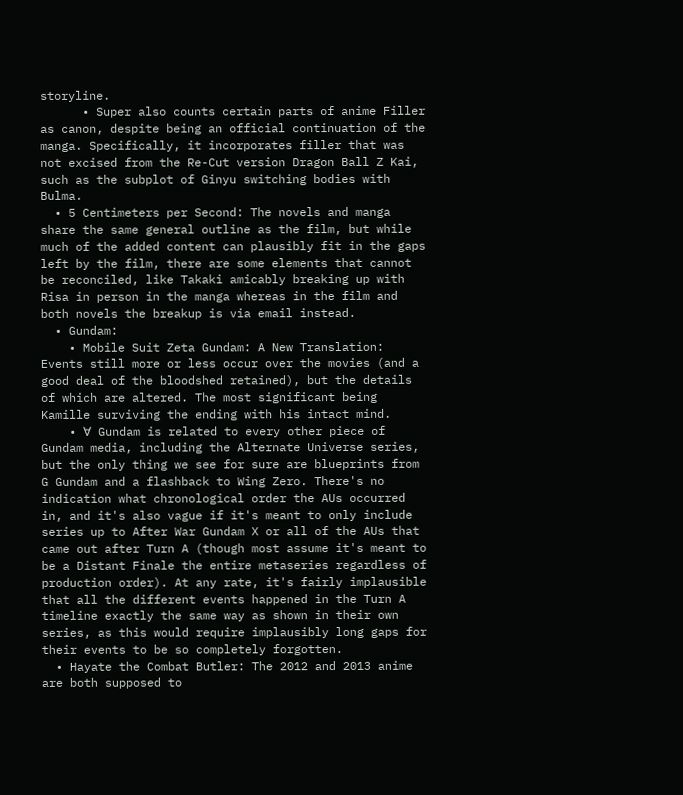storyline.
      • Super also counts certain parts of anime Filler as canon, despite being an official continuation of the manga. Specifically, it incorporates filler that was not excised from the Re-Cut version Dragon Ball Z Kai, such as the subplot of Ginyu switching bodies with Bulma.
  • 5 Centimeters per Second: The novels and manga share the same general outline as the film, but while much of the added content can plausibly fit in the gaps left by the film, there are some elements that cannot be reconciled, like Takaki amicably breaking up with Risa in person in the manga whereas in the film and both novels the breakup is via email instead.
  • Gundam:
    • Mobile Suit Zeta Gundam: A New Translation: Events still more or less occur over the movies (and a good deal of the bloodshed retained), but the details of which are altered. The most significant being Kamille surviving the ending with his intact mind.
    • ∀ Gundam is related to every other piece of Gundam media, including the Alternate Universe series, but the only thing we see for sure are blueprints from G Gundam and a flashback to Wing Zero. There's no indication what chronological order the AUs occurred in, and it's also vague if it's meant to only include series up to After War Gundam X or all of the AUs that came out after Turn A (though most assume it's meant to be a Distant Finale the entire metaseries regardless of production order). At any rate, it's fairly implausible that all the different events happened in the Turn A timeline exactly the same way as shown in their own series, as this would require implausibly long gaps for their events to be so completely forgotten.
  • Hayate the Combat Butler: The 2012 and 2013 anime are both supposed to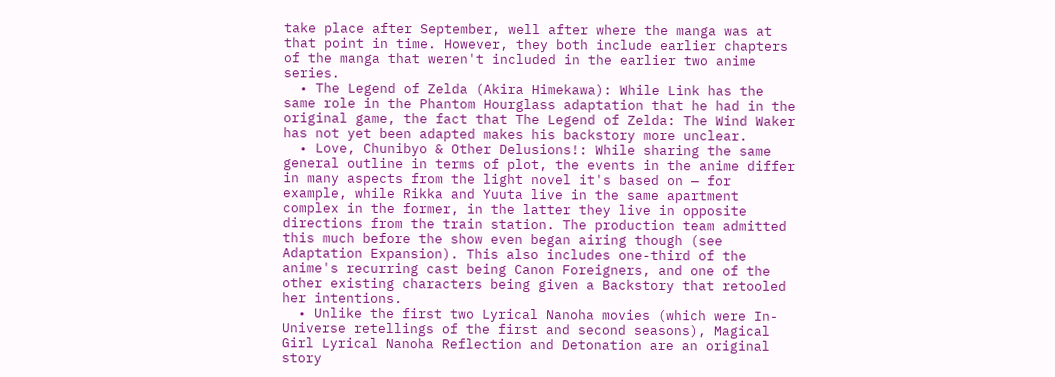take place after September, well after where the manga was at that point in time. However, they both include earlier chapters of the manga that weren't included in the earlier two anime series.
  • The Legend of Zelda (Akira Himekawa): While Link has the same role in the Phantom Hourglass adaptation that he had in the original game, the fact that The Legend of Zelda: The Wind Waker has not yet been adapted makes his backstory more unclear.
  • Love, Chunibyo & Other Delusions!: While sharing the same general outline in terms of plot, the events in the anime differ in many aspects from the light novel it's based on — for example, while Rikka and Yuuta live in the same apartment complex in the former, in the latter they live in opposite directions from the train station. The production team admitted this much before the show even began airing though (see Adaptation Expansion). This also includes one-third of the anime's recurring cast being Canon Foreigners, and one of the other existing characters being given a Backstory that retooled her intentions.
  • Unlike the first two Lyrical Nanoha movies (which were In-Universe retellings of the first and second seasons), Magical Girl Lyrical Nanoha Reflection and Detonation are an original story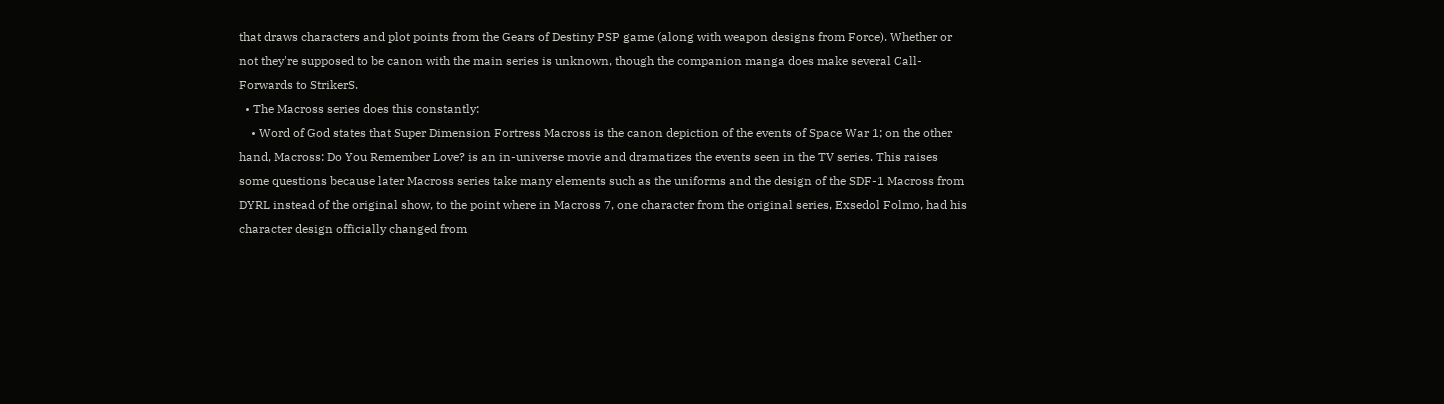that draws characters and plot points from the Gears of Destiny PSP game (along with weapon designs from Force). Whether or not they're supposed to be canon with the main series is unknown, though the companion manga does make several Call-Forwards to StrikerS.
  • The Macross series does this constantly:
    • Word of God states that Super Dimension Fortress Macross is the canon depiction of the events of Space War 1; on the other hand, Macross: Do You Remember Love? is an in-universe movie and dramatizes the events seen in the TV series. This raises some questions because later Macross series take many elements such as the uniforms and the design of the SDF-1 Macross from DYRL instead of the original show, to the point where in Macross 7, one character from the original series, Exsedol Folmo, had his character design officially changed from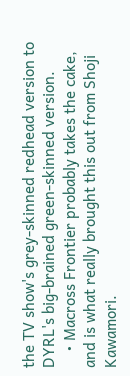the TV show's grey-skinned redhead version to DYRL's big-brained green-skinned version.
    • Macross Frontier probably takes the cake, and is what really brought this out from Shoji Kawamori.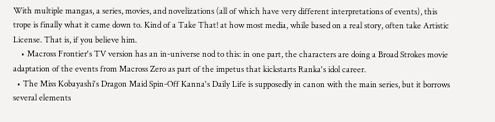With multiple mangas, a series, movies, and novelizations (all of which have very different interpretations of events), this trope is finally what it came down to. Kind of a Take That! at how most media, while based on a real story, often take Artistic License. That is, if you believe him.
    • Macross Frontier's TV version has an in-universe nod to this: in one part, the characters are doing a Broad Strokes movie adaptation of the events from Macross Zero as part of the impetus that kickstarts Ranka's idol career.
  • The Miss Kobayashi's Dragon Maid Spin-Off Kanna's Daily Life is supposedly in canon with the main series, but it borrows several elements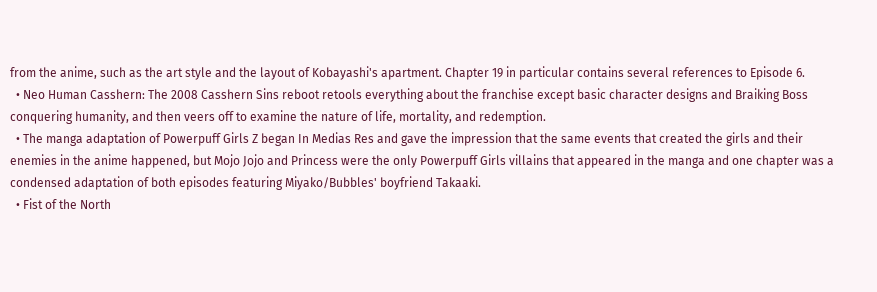from the anime, such as the art style and the layout of Kobayashi's apartment. Chapter 19 in particular contains several references to Episode 6.
  • Neo Human Casshern: The 2008 Casshern Sins reboot retools everything about the franchise except basic character designs and Braiking Boss conquering humanity, and then veers off to examine the nature of life, mortality, and redemption.
  • The manga adaptation of Powerpuff Girls Z began In Medias Res and gave the impression that the same events that created the girls and their enemies in the anime happened, but Mojo Jojo and Princess were the only Powerpuff Girls villains that appeared in the manga and one chapter was a condensed adaptation of both episodes featuring Miyako/Bubbles' boyfriend Takaaki.
  • Fist of the North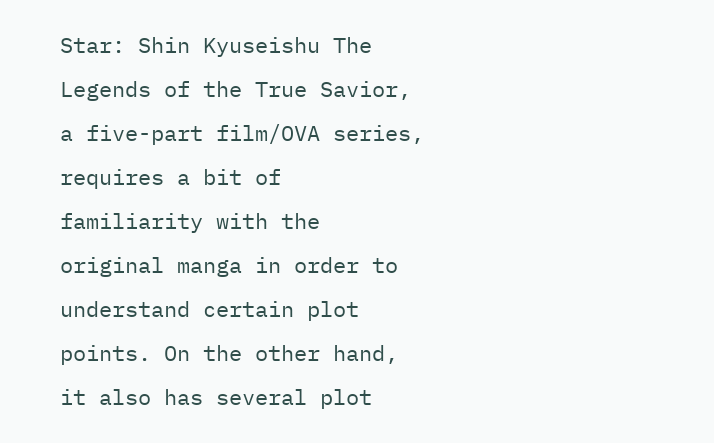Star: Shin Kyuseishu The Legends of the True Savior, a five-part film/OVA series, requires a bit of familiarity with the original manga in order to understand certain plot points. On the other hand, it also has several plot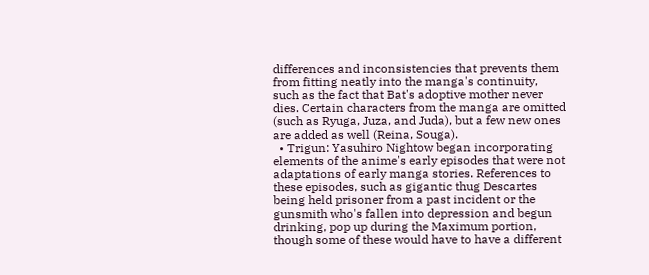differences and inconsistencies that prevents them from fitting neatly into the manga's continuity, such as the fact that Bat's adoptive mother never dies. Certain characters from the manga are omitted (such as Ryuga, Juza, and Juda), but a few new ones are added as well (Reina, Souga).
  • Trigun: Yasuhiro Nightow began incorporating elements of the anime's early episodes that were not adaptations of early manga stories. References to these episodes, such as gigantic thug Descartes being held prisoner from a past incident or the gunsmith who's fallen into depression and begun drinking, pop up during the Maximum portion, though some of these would have to have a different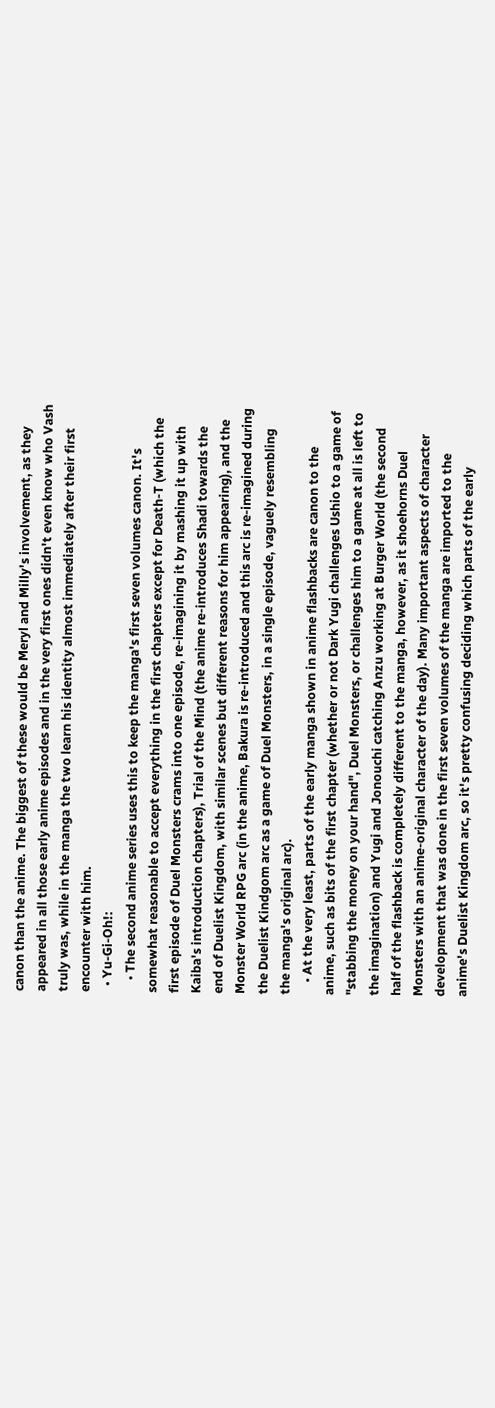canon than the anime. The biggest of these would be Meryl and Milly's involvement, as they appeared in all those early anime episodes and in the very first ones didn't even know who Vash truly was, while in the manga the two learn his identity almost immediately after their first encounter with him.
  • Yu-Gi-Oh!:
    • The second anime series uses this to keep the manga's first seven volumes canon. It's somewhat reasonable to accept everything in the first chapters except for Death-T (which the first episode of Duel Monsters crams into one episode, re-imagining it by mashing it up with Kaiba's introduction chapters), Trial of the Mind (the anime re-introduces Shadi towards the end of Duelist Kingdom, with similar scenes but different reasons for him appearing), and the Monster World RPG arc (in the anime, Bakura is re-introduced and this arc is re-imagined during the Duelist Kindgom arc as a game of Duel Monsters, in a single episode, vaguely resembling the manga's original arc).
    • At the very least, parts of the early manga shown in anime flashbacks are canon to the anime, such as bits of the first chapter (whether or not Dark Yugi challenges Ushio to a game of "stabbing the money on your hand", Duel Monsters, or challenges him to a game at all is left to the imagination) and Yugi and Jonouchi catching Anzu working at Burger World (the second half of the flashback is completely different to the manga, however, as it shoehorns Duel Monsters with an anime-original character of the day). Many important aspects of character development that was done in the first seven volumes of the manga are imported to the anime's Duelist Kingdom arc, so it's pretty confusing deciding which parts of the early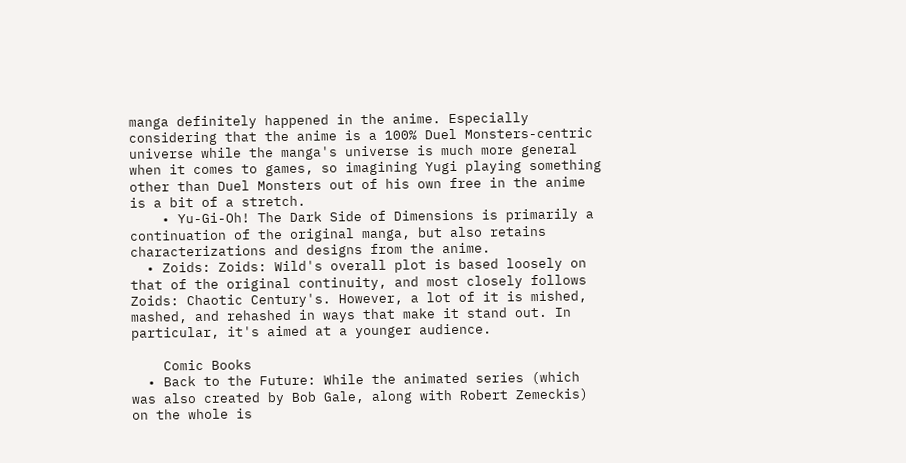manga definitely happened in the anime. Especially considering that the anime is a 100% Duel Monsters-centric universe while the manga's universe is much more general when it comes to games, so imagining Yugi playing something other than Duel Monsters out of his own free in the anime is a bit of a stretch.
    • Yu-Gi-Oh! The Dark Side of Dimensions is primarily a continuation of the original manga, but also retains characterizations and designs from the anime.
  • Zoids: Zoids: Wild's overall plot is based loosely on that of the original continuity, and most closely follows Zoids: Chaotic Century's. However, a lot of it is mished, mashed, and rehashed in ways that make it stand out. In particular, it's aimed at a younger audience.

    Comic Books
  • Back to the Future: While the animated series (which was also created by Bob Gale, along with Robert Zemeckis) on the whole is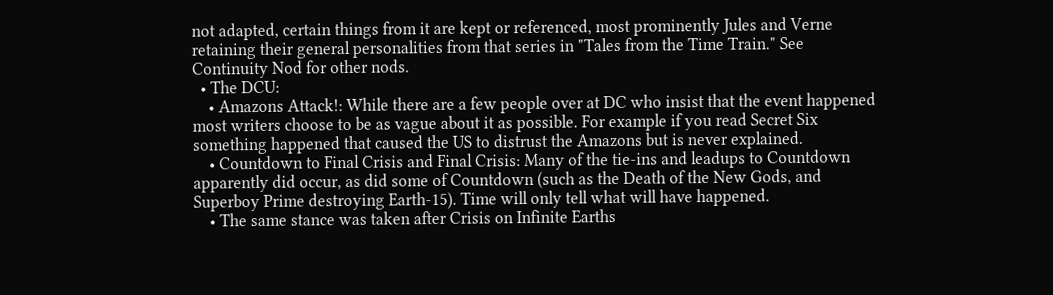not adapted, certain things from it are kept or referenced, most prominently Jules and Verne retaining their general personalities from that series in "Tales from the Time Train." See Continuity Nod for other nods.
  • The DCU:
    • Amazons Attack!: While there are a few people over at DC who insist that the event happened most writers choose to be as vague about it as possible. For example if you read Secret Six something happened that caused the US to distrust the Amazons but is never explained.
    • Countdown to Final Crisis and Final Crisis: Many of the tie-ins and leadups to Countdown apparently did occur, as did some of Countdown (such as the Death of the New Gods, and Superboy Prime destroying Earth-15). Time will only tell what will have happened.
    • The same stance was taken after Crisis on Infinite Earths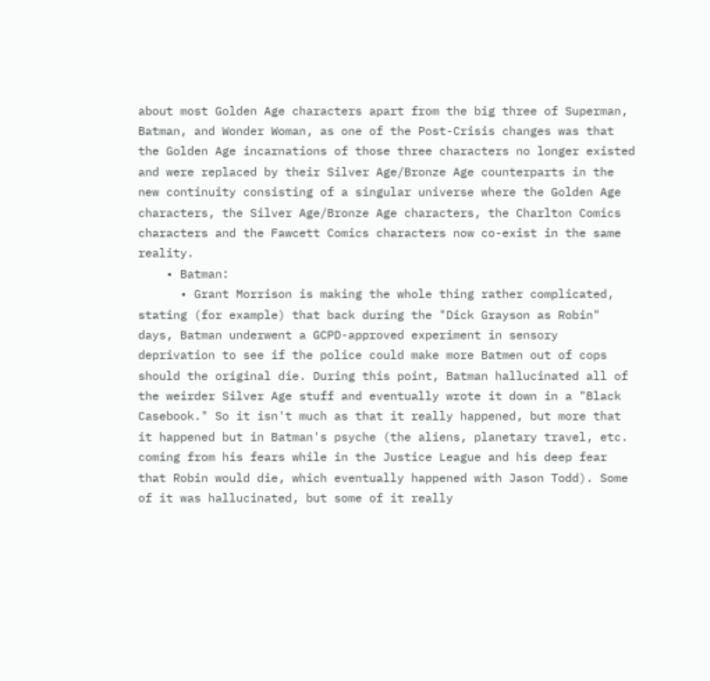about most Golden Age characters apart from the big three of Superman, Batman, and Wonder Woman, as one of the Post-Crisis changes was that the Golden Age incarnations of those three characters no longer existed and were replaced by their Silver Age/Bronze Age counterparts in the new continuity consisting of a singular universe where the Golden Age characters, the Silver Age/Bronze Age characters, the Charlton Comics characters and the Fawcett Comics characters now co-exist in the same reality.
    • Batman:
      • Grant Morrison is making the whole thing rather complicated, stating (for example) that back during the "Dick Grayson as Robin" days, Batman underwent a GCPD-approved experiment in sensory deprivation to see if the police could make more Batmen out of cops should the original die. During this point, Batman hallucinated all of the weirder Silver Age stuff and eventually wrote it down in a "Black Casebook." So it isn't much as that it really happened, but more that it happened but in Batman's psyche (the aliens, planetary travel, etc. coming from his fears while in the Justice League and his deep fear that Robin would die, which eventually happened with Jason Todd). Some of it was hallucinated, but some of it really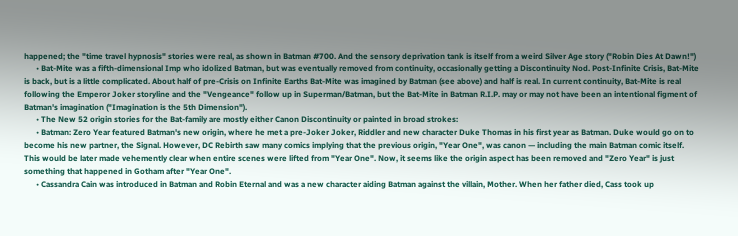happened; the "time travel hypnosis" stories were real, as shown in Batman #700. And the sensory deprivation tank is itself from a weird Silver Age story ("Robin Dies At Dawn!")
      • Bat-Mite was a fifth-dimensional Imp who idolized Batman, but was eventually removed from continuity, occasionally getting a Discontinuity Nod. Post-Infinite Crisis, Bat-Mite is back, but is a little complicated. About half of pre-Crisis on Infinite Earths Bat-Mite was imagined by Batman (see above) and half is real. In current continuity, Bat-Mite is real following the Emperor Joker storyline and the "Vengeance" follow up in Superman/Batman, but the Bat-Mite in Batman R.I.P. may or may not have been an intentional figment of Batman's imagination ("Imagination is the 5th Dimension").
      • The New 52 origin stories for the Bat-family are mostly either Canon Discontinuity or painted in broad strokes:
      • Batman: Zero Year featured Batman's new origin, where he met a pre-Joker Joker, Riddler and new character Duke Thomas in his first year as Batman. Duke would go on to become his new partner, the Signal. However, DC Rebirth saw many comics implying that the previous origin, "Year One", was canon — including the main Batman comic itself. This would be later made vehemently clear when entire scenes were lifted from "Year One". Now, it seems like the origin aspect has been removed and "Zero Year" is just something that happened in Gotham after "Year One".
      • Cassandra Cain was introduced in Batman and Robin Eternal and was a new character aiding Batman against the villain, Mother. When her father died, Cass took up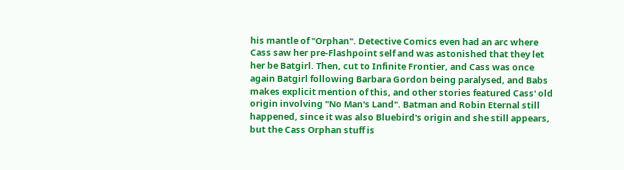his mantle of "Orphan". Detective Comics even had an arc where Cass saw her pre-Flashpoint self and was astonished that they let her be Batgirl. Then, cut to Infinite Frontier, and Cass was once again Batgirl following Barbara Gordon being paralysed, and Babs makes explicit mention of this, and other stories featured Cass' old origin involving "No Man's Land". Batman and Robin Eternal still happened, since it was also Bluebird's origin and she still appears, but the Cass Orphan stuff is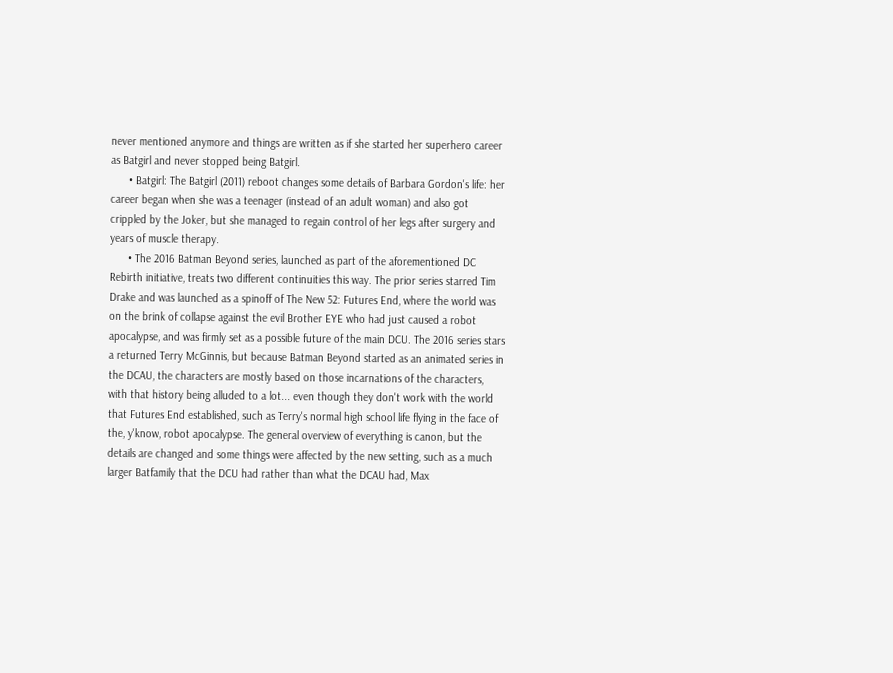never mentioned anymore and things are written as if she started her superhero career as Batgirl and never stopped being Batgirl.
      • Batgirl: The Batgirl (2011) reboot changes some details of Barbara Gordon's life: her career began when she was a teenager (instead of an adult woman) and also got crippled by the Joker, but she managed to regain control of her legs after surgery and years of muscle therapy.
      • The 2016 Batman Beyond series, launched as part of the aforementioned DC Rebirth initiative, treats two different continuities this way. The prior series starred Tim Drake and was launched as a spinoff of The New 52: Futures End, where the world was on the brink of collapse against the evil Brother EYE who had just caused a robot apocalypse, and was firmly set as a possible future of the main DCU. The 2016 series stars a returned Terry McGinnis, but because Batman Beyond started as an animated series in the DCAU, the characters are mostly based on those incarnations of the characters, with that history being alluded to a lot... even though they don't work with the world that Futures End established, such as Terry's normal high school life flying in the face of the, y'know, robot apocalypse. The general overview of everything is canon, but the details are changed and some things were affected by the new setting, such as a much larger Batfamily that the DCU had rather than what the DCAU had, Max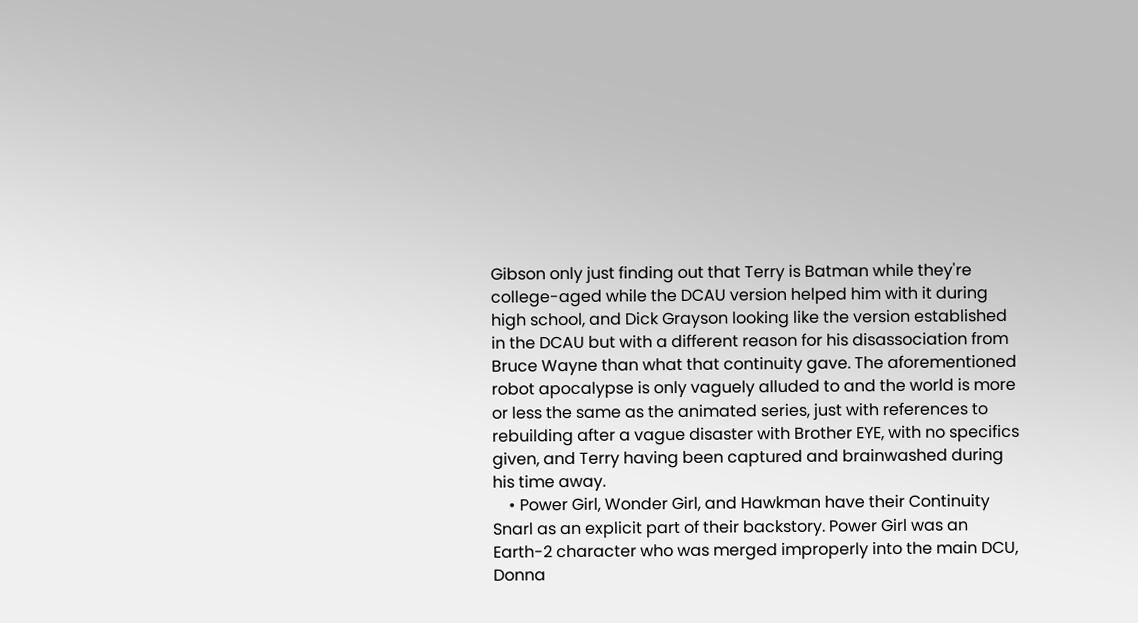Gibson only just finding out that Terry is Batman while they're college-aged while the DCAU version helped him with it during high school, and Dick Grayson looking like the version established in the DCAU but with a different reason for his disassociation from Bruce Wayne than what that continuity gave. The aforementioned robot apocalypse is only vaguely alluded to and the world is more or less the same as the animated series, just with references to rebuilding after a vague disaster with Brother EYE, with no specifics given, and Terry having been captured and brainwashed during his time away.
    • Power Girl, Wonder Girl, and Hawkman have their Continuity Snarl as an explicit part of their backstory. Power Girl was an Earth-2 character who was merged improperly into the main DCU, Donna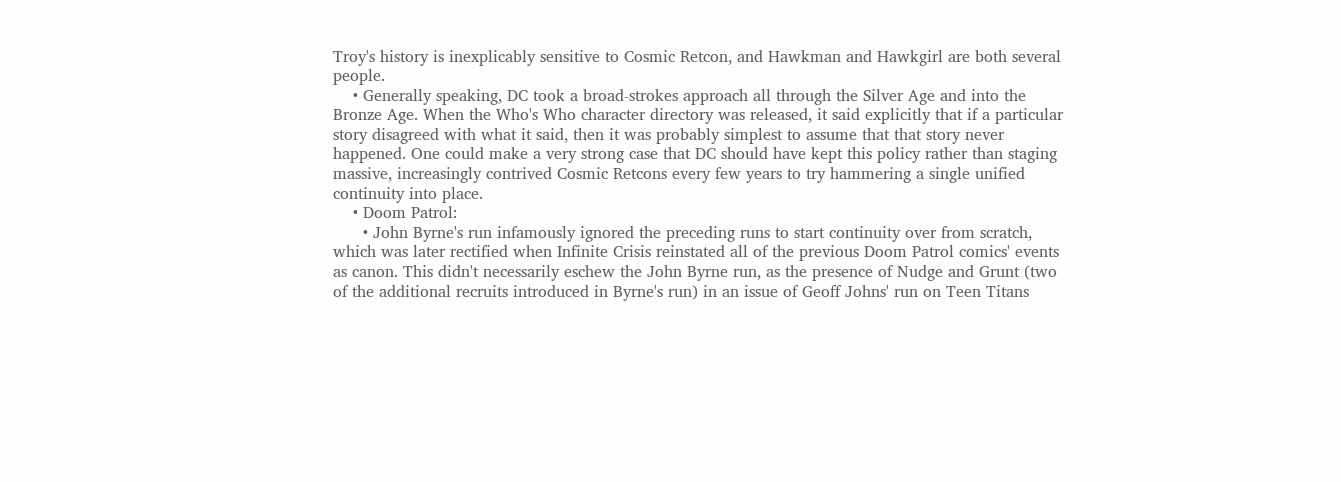Troy's history is inexplicably sensitive to Cosmic Retcon, and Hawkman and Hawkgirl are both several people.
    • Generally speaking, DC took a broad-strokes approach all through the Silver Age and into the Bronze Age. When the Who's Who character directory was released, it said explicitly that if a particular story disagreed with what it said, then it was probably simplest to assume that that story never happened. One could make a very strong case that DC should have kept this policy rather than staging massive, increasingly contrived Cosmic Retcons every few years to try hammering a single unified continuity into place.
    • Doom Patrol:
      • John Byrne's run infamously ignored the preceding runs to start continuity over from scratch, which was later rectified when Infinite Crisis reinstated all of the previous Doom Patrol comics' events as canon. This didn't necessarily eschew the John Byrne run, as the presence of Nudge and Grunt (two of the additional recruits introduced in Byrne's run) in an issue of Geoff Johns' run on Teen Titans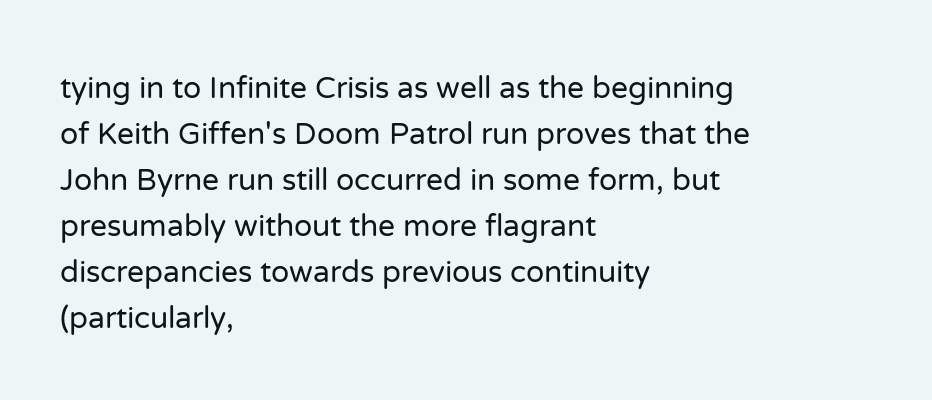tying in to Infinite Crisis as well as the beginning of Keith Giffen's Doom Patrol run proves that the John Byrne run still occurred in some form, but presumably without the more flagrant discrepancies towards previous continuity (particularly,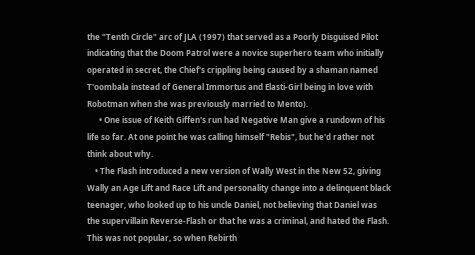the "Tenth Circle" arc of JLA (1997) that served as a Poorly Disguised Pilot indicating that the Doom Patrol were a novice superhero team who initially operated in secret, the Chief's crippling being caused by a shaman named T'oombala instead of General Immortus and Elasti-Girl being in love with Robotman when she was previously married to Mento).
      • One issue of Keith Giffen's run had Negative Man give a rundown of his life so far. At one point he was calling himself "Rebis", but he'd rather not think about why.
    • The Flash introduced a new version of Wally West in the New 52, giving Wally an Age Lift and Race Lift and personality change into a delinquent black teenager, who looked up to his uncle Daniel, not believing that Daniel was the supervillain Reverse-Flash or that he was a criminal, and hated the Flash. This was not popular, so when Rebirth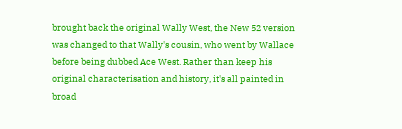brought back the original Wally West, the New 52 version was changed to that Wally's cousin, who went by Wallace before being dubbed Ace West. Rather than keep his original characterisation and history, it's all painted in broad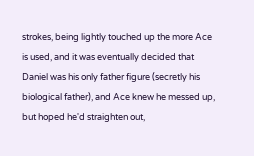strokes, being lightly touched up the more Ace is used, and it was eventually decided that Daniel was his only father figure (secretly his biological father), and Ace knew he messed up, but hoped he'd straighten out,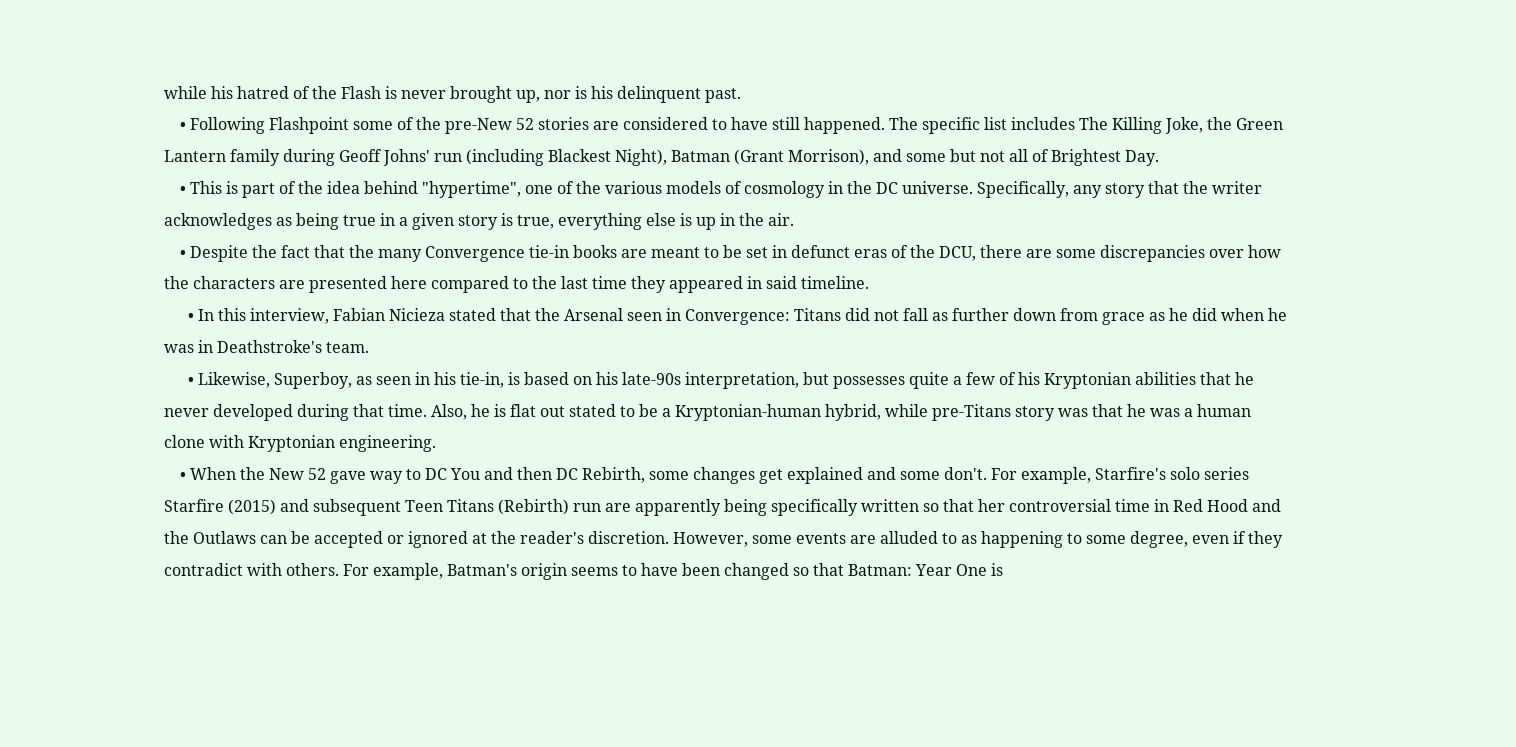while his hatred of the Flash is never brought up, nor is his delinquent past.
    • Following Flashpoint some of the pre-New 52 stories are considered to have still happened. The specific list includes The Killing Joke, the Green Lantern family during Geoff Johns' run (including Blackest Night), Batman (Grant Morrison), and some but not all of Brightest Day.
    • This is part of the idea behind "hypertime", one of the various models of cosmology in the DC universe. Specifically, any story that the writer acknowledges as being true in a given story is true, everything else is up in the air.
    • Despite the fact that the many Convergence tie-in books are meant to be set in defunct eras of the DCU, there are some discrepancies over how the characters are presented here compared to the last time they appeared in said timeline.
      • In this interview, Fabian Nicieza stated that the Arsenal seen in Convergence: Titans did not fall as further down from grace as he did when he was in Deathstroke's team.
      • Likewise, Superboy, as seen in his tie-in, is based on his late-90s interpretation, but possesses quite a few of his Kryptonian abilities that he never developed during that time. Also, he is flat out stated to be a Kryptonian-human hybrid, while pre-Titans story was that he was a human clone with Kryptonian engineering.
    • When the New 52 gave way to DC You and then DC Rebirth, some changes get explained and some don't. For example, Starfire's solo series Starfire (2015) and subsequent Teen Titans (Rebirth) run are apparently being specifically written so that her controversial time in Red Hood and the Outlaws can be accepted or ignored at the reader's discretion. However, some events are alluded to as happening to some degree, even if they contradict with others. For example, Batman's origin seems to have been changed so that Batman: Year One is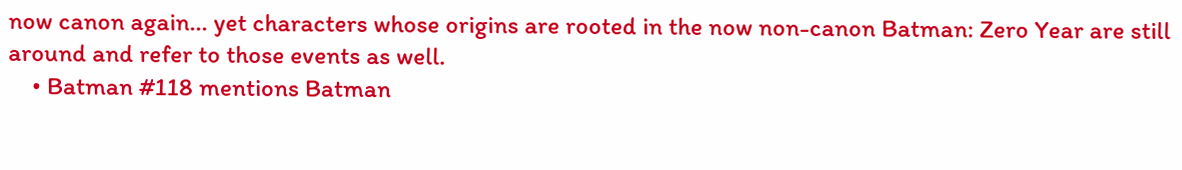now canon again... yet characters whose origins are rooted in the now non-canon Batman: Zero Year are still around and refer to those events as well.
    • Batman #118 mentions Batman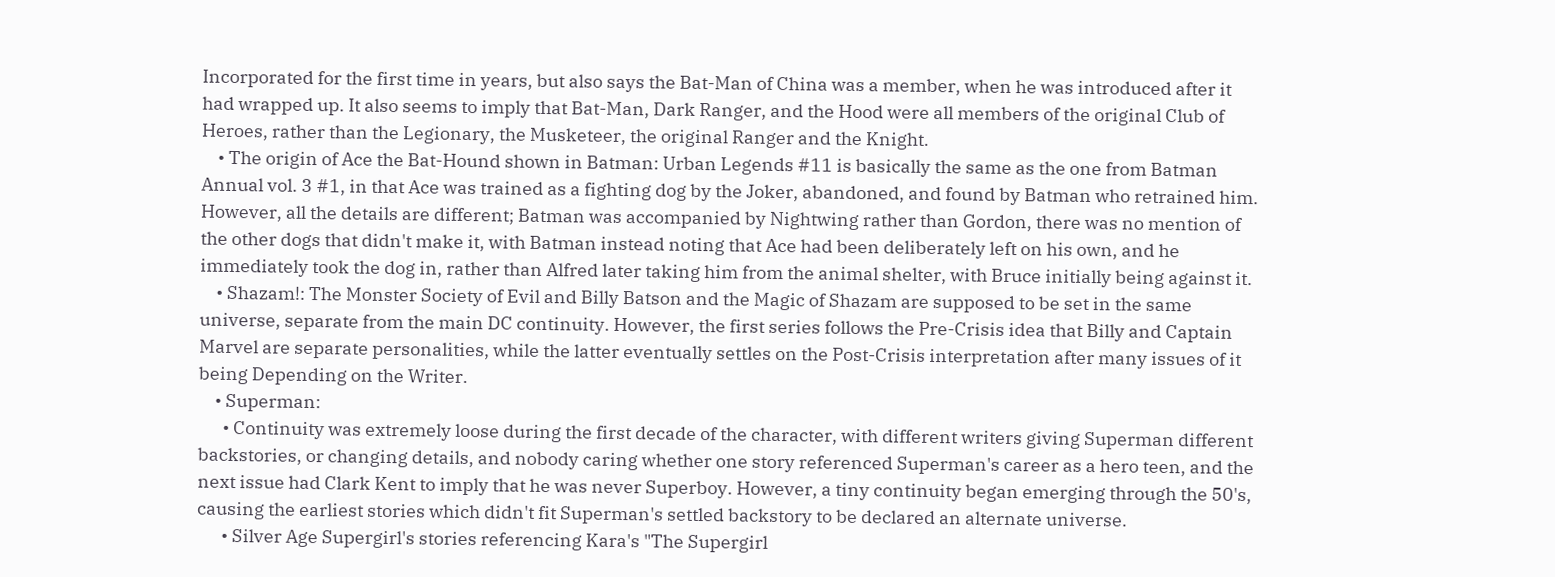Incorporated for the first time in years, but also says the Bat-Man of China was a member, when he was introduced after it had wrapped up. It also seems to imply that Bat-Man, Dark Ranger, and the Hood were all members of the original Club of Heroes, rather than the Legionary, the Musketeer, the original Ranger and the Knight.
    • The origin of Ace the Bat-Hound shown in Batman: Urban Legends #11 is basically the same as the one from Batman Annual vol. 3 #1, in that Ace was trained as a fighting dog by the Joker, abandoned, and found by Batman who retrained him. However, all the details are different; Batman was accompanied by Nightwing rather than Gordon, there was no mention of the other dogs that didn't make it, with Batman instead noting that Ace had been deliberately left on his own, and he immediately took the dog in, rather than Alfred later taking him from the animal shelter, with Bruce initially being against it.
    • Shazam!: The Monster Society of Evil and Billy Batson and the Magic of Shazam are supposed to be set in the same universe, separate from the main DC continuity. However, the first series follows the Pre-Crisis idea that Billy and Captain Marvel are separate personalities, while the latter eventually settles on the Post-Crisis interpretation after many issues of it being Depending on the Writer.
    • Superman:
      • Continuity was extremely loose during the first decade of the character, with different writers giving Superman different backstories, or changing details, and nobody caring whether one story referenced Superman's career as a hero teen, and the next issue had Clark Kent to imply that he was never Superboy. However, a tiny continuity began emerging through the 50's, causing the earliest stories which didn't fit Superman's settled backstory to be declared an alternate universe.
      • Silver Age Supergirl's stories referencing Kara's "The Supergirl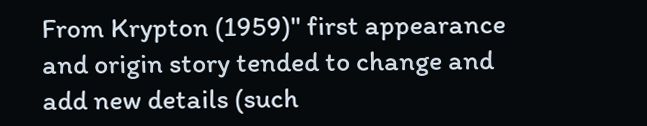From Krypton (1959)" first appearance and origin story tended to change and add new details (such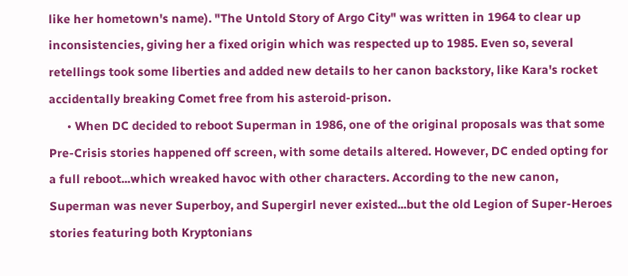like her hometown's name). "The Untold Story of Argo City" was written in 1964 to clear up inconsistencies, giving her a fixed origin which was respected up to 1985. Even so, several retellings took some liberties and added new details to her canon backstory, like Kara's rocket accidentally breaking Comet free from his asteroid-prison.
      • When DC decided to reboot Superman in 1986, one of the original proposals was that some Pre-Crisis stories happened off screen, with some details altered. However, DC ended opting for a full reboot...which wreaked havoc with other characters. According to the new canon, Superman was never Superboy, and Supergirl never existed...but the old Legion of Super-Heroes stories featuring both Kryptonians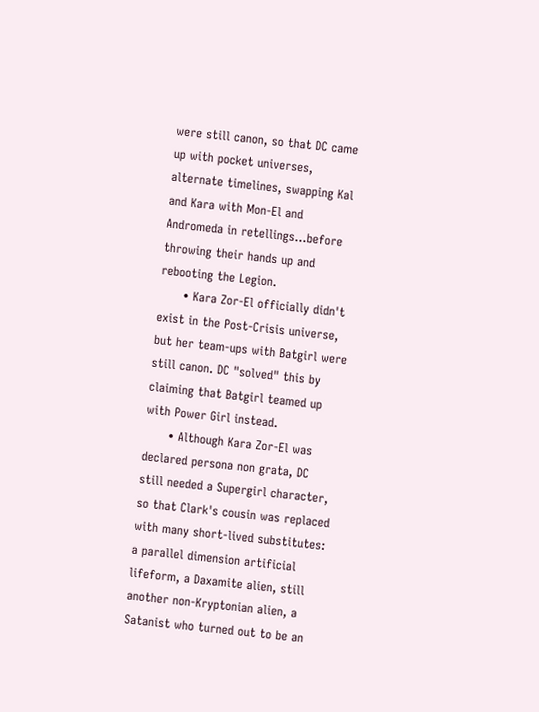were still canon, so that DC came up with pocket universes, alternate timelines, swapping Kal and Kara with Mon-El and Andromeda in retellings...before throwing their hands up and rebooting the Legion.
      • Kara Zor-El officially didn't exist in the Post-Crisis universe, but her team-ups with Batgirl were still canon. DC "solved" this by claiming that Batgirl teamed up with Power Girl instead.
      • Although Kara Zor-El was declared persona non grata, DC still needed a Supergirl character, so that Clark's cousin was replaced with many short-lived substitutes: a parallel dimension artificial lifeform, a Daxamite alien, still another non-Kryptonian alien, a Satanist who turned out to be an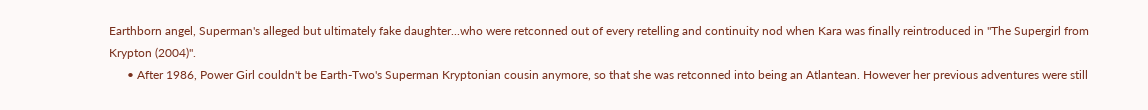Earthborn angel, Superman's alleged but ultimately fake daughter...who were retconned out of every retelling and continuity nod when Kara was finally reintroduced in "The Supergirl from Krypton (2004)".
      • After 1986, Power Girl couldn't be Earth-Two's Superman Kryptonian cousin anymore, so that she was retconned into being an Atlantean. However her previous adventures were still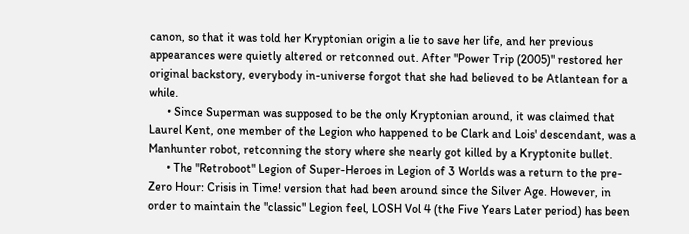canon, so that it was told her Kryptonian origin a lie to save her life, and her previous appearances were quietly altered or retconned out. After "Power Trip (2005)" restored her original backstory, everybody in-universe forgot that she had believed to be Atlantean for a while.
      • Since Superman was supposed to be the only Kryptonian around, it was claimed that Laurel Kent, one member of the Legion who happened to be Clark and Lois' descendant, was a Manhunter robot, retconning the story where she nearly got killed by a Kryptonite bullet.
      • The "Retroboot" Legion of Super-Heroes in Legion of 3 Worlds was a return to the pre-Zero Hour: Crisis in Time! version that had been around since the Silver Age. However, in order to maintain the "classic" Legion feel, LOSH Vol 4 (the Five Years Later period) has been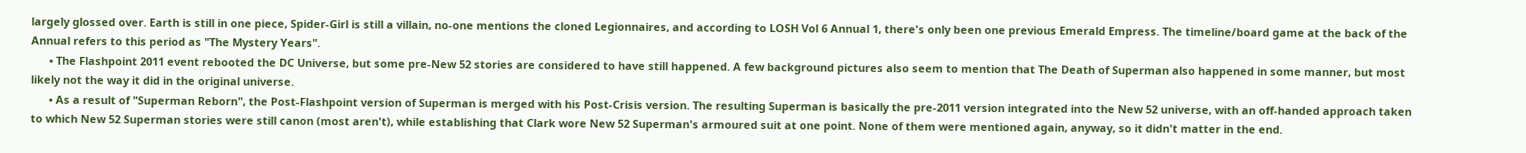largely glossed over. Earth is still in one piece, Spider-Girl is still a villain, no-one mentions the cloned Legionnaires, and according to LOSH Vol 6 Annual 1, there's only been one previous Emerald Empress. The timeline/board game at the back of the Annual refers to this period as "The Mystery Years".
      • The Flashpoint 2011 event rebooted the DC Universe, but some pre-New 52 stories are considered to have still happened. A few background pictures also seem to mention that The Death of Superman also happened in some manner, but most likely not the way it did in the original universe.
      • As a result of "Superman Reborn", the Post-Flashpoint version of Superman is merged with his Post-Crisis version. The resulting Superman is basically the pre-2011 version integrated into the New 52 universe, with an off-handed approach taken to which New 52 Superman stories were still canon (most aren't), while establishing that Clark wore New 52 Superman's armoured suit at one point. None of them were mentioned again, anyway, so it didn't matter in the end.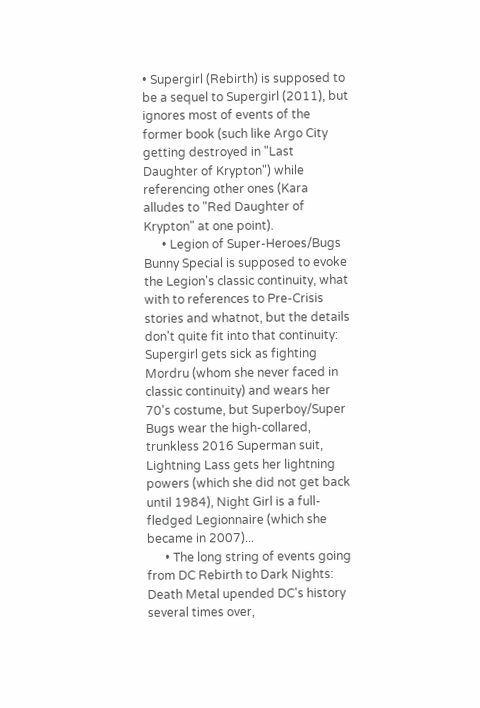• Supergirl (Rebirth) is supposed to be a sequel to Supergirl (2011), but ignores most of events of the former book (such like Argo City getting destroyed in "Last Daughter of Krypton") while referencing other ones (Kara alludes to "Red Daughter of Krypton" at one point).
      • Legion of Super-Heroes/Bugs Bunny Special is supposed to evoke the Legion's classic continuity, what with to references to Pre-Crisis stories and whatnot, but the details don't quite fit into that continuity: Supergirl gets sick as fighting Mordru (whom she never faced in classic continuity) and wears her 70's costume, but Superboy/Super Bugs wear the high-collared, trunkless 2016 Superman suit, Lightning Lass gets her lightning powers (which she did not get back until 1984), Night Girl is a full-fledged Legionnaire (which she became in 2007)...
      • The long string of events going from DC Rebirth to Dark Nights: Death Metal upended DC's history several times over,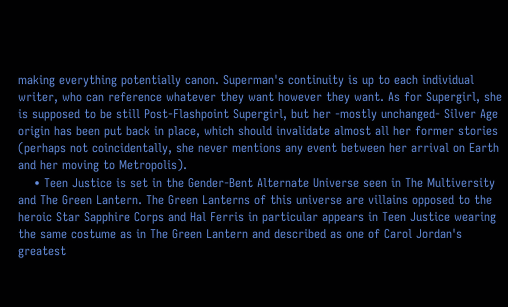making everything potentially canon. Superman's continuity is up to each individual writer, who can reference whatever they want however they want. As for Supergirl, she is supposed to be still Post-Flashpoint Supergirl, but her -mostly unchanged- Silver Age origin has been put back in place, which should invalidate almost all her former stories (perhaps not coincidentally, she never mentions any event between her arrival on Earth and her moving to Metropolis).
    • Teen Justice is set in the Gender-Bent Alternate Universe seen in The Multiversity and The Green Lantern. The Green Lanterns of this universe are villains opposed to the heroic Star Sapphire Corps and Hal Ferris in particular appears in Teen Justice wearing the same costume as in The Green Lantern and described as one of Carol Jordan's greatest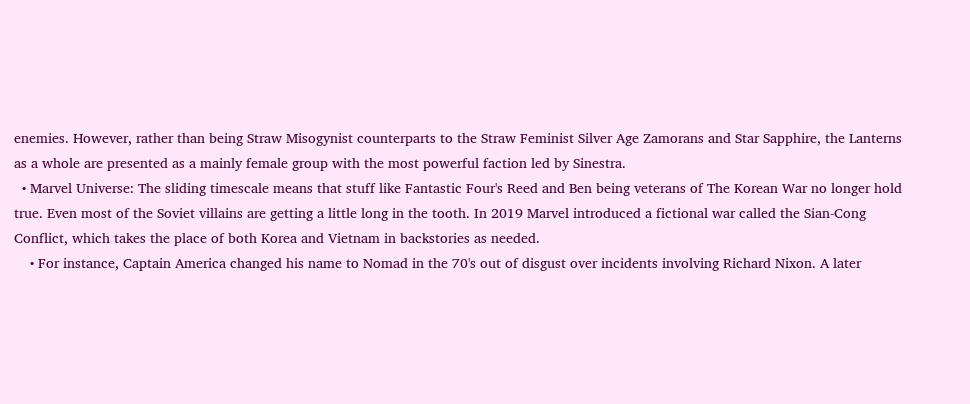enemies. However, rather than being Straw Misogynist counterparts to the Straw Feminist Silver Age Zamorans and Star Sapphire, the Lanterns as a whole are presented as a mainly female group with the most powerful faction led by Sinestra.
  • Marvel Universe: The sliding timescale means that stuff like Fantastic Four's Reed and Ben being veterans of The Korean War no longer hold true. Even most of the Soviet villains are getting a little long in the tooth. In 2019 Marvel introduced a fictional war called the Sian-Cong Conflict, which takes the place of both Korea and Vietnam in backstories as needed.
    • For instance, Captain America changed his name to Nomad in the 70's out of disgust over incidents involving Richard Nixon. A later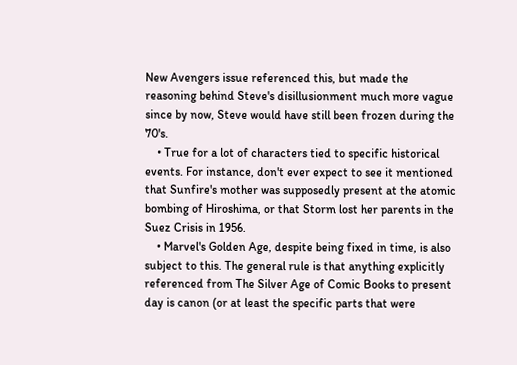New Avengers issue referenced this, but made the reasoning behind Steve's disillusionment much more vague since by now, Steve would have still been frozen during the 70's.
    • True for a lot of characters tied to specific historical events. For instance, don't ever expect to see it mentioned that Sunfire's mother was supposedly present at the atomic bombing of Hiroshima, or that Storm lost her parents in the Suez Crisis in 1956.
    • Marvel's Golden Age, despite being fixed in time, is also subject to this. The general rule is that anything explicitly referenced from The Silver Age of Comic Books to present day is canon (or at least the specific parts that were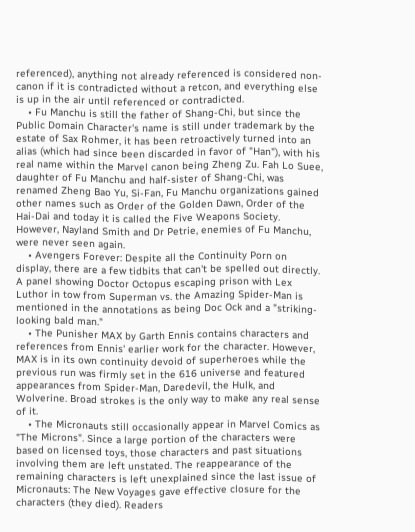referenced), anything not already referenced is considered non-canon if it is contradicted without a retcon, and everything else is up in the air until referenced or contradicted.
    • Fu Manchu is still the father of Shang-Chi, but since the Public Domain Character's name is still under trademark by the estate of Sax Rohmer, it has been retroactively turned into an alias (which had since been discarded in favor of "Han"), with his real name within the Marvel canon being Zheng Zu. Fah Lo Suee, daughter of Fu Manchu and half-sister of Shang-Chi, was renamed Zheng Bao Yu, Si-Fan, Fu Manchu organizations gained other names such as Order of the Golden Dawn, Order of the Hai-Dai and today it is called the Five Weapons Society. However, Nayland Smith and Dr Petrie, enemies of Fu Manchu, were never seen again.
    • Avengers Forever: Despite all the Continuity Porn on display, there are a few tidbits that can't be spelled out directly. A panel showing Doctor Octopus escaping prison with Lex Luthor in tow from Superman vs. the Amazing Spider-Man is mentioned in the annotations as being Doc Ock and a "striking-looking bald man."
    • The Punisher MAX by Garth Ennis contains characters and references from Ennis' earlier work for the character. However, MAX is in its own continuity devoid of superheroes while the previous run was firmly set in the 616 universe and featured appearances from Spider-Man, Daredevil, the Hulk, and Wolverine. Broad strokes is the only way to make any real sense of it.
    • The Micronauts still occasionally appear in Marvel Comics as "The Microns". Since a large portion of the characters were based on licensed toys, those characters and past situations involving them are left unstated. The reappearance of the remaining characters is left unexplained since the last issue of Micronauts: The New Voyages gave effective closure for the characters (they died). Readers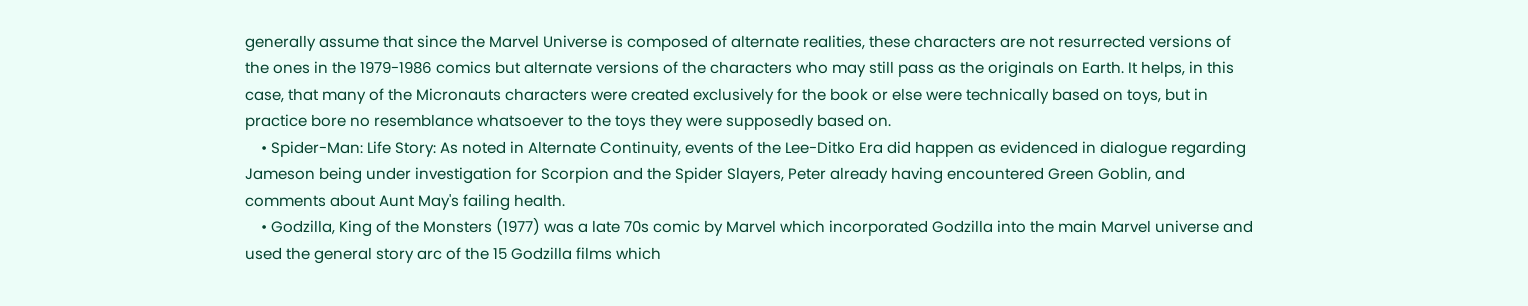generally assume that since the Marvel Universe is composed of alternate realities, these characters are not resurrected versions of the ones in the 1979-1986 comics but alternate versions of the characters who may still pass as the originals on Earth. It helps, in this case, that many of the Micronauts characters were created exclusively for the book or else were technically based on toys, but in practice bore no resemblance whatsoever to the toys they were supposedly based on.
    • Spider-Man: Life Story: As noted in Alternate Continuity, events of the Lee-Ditko Era did happen as evidenced in dialogue regarding Jameson being under investigation for Scorpion and the Spider Slayers, Peter already having encountered Green Goblin, and comments about Aunt May's failing health.
    • Godzilla, King of the Monsters (1977) was a late 70s comic by Marvel which incorporated Godzilla into the main Marvel universe and used the general story arc of the 15 Godzilla films which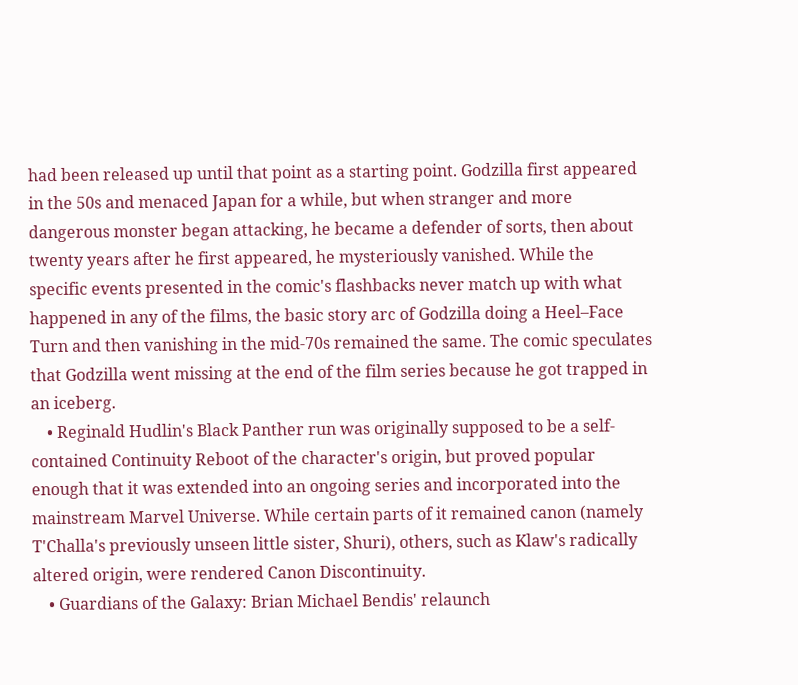had been released up until that point as a starting point. Godzilla first appeared in the 50s and menaced Japan for a while, but when stranger and more dangerous monster began attacking, he became a defender of sorts, then about twenty years after he first appeared, he mysteriously vanished. While the specific events presented in the comic's flashbacks never match up with what happened in any of the films, the basic story arc of Godzilla doing a Heel–Face Turn and then vanishing in the mid-70s remained the same. The comic speculates that Godzilla went missing at the end of the film series because he got trapped in an iceberg.
    • Reginald Hudlin's Black Panther run was originally supposed to be a self-contained Continuity Reboot of the character's origin, but proved popular enough that it was extended into an ongoing series and incorporated into the mainstream Marvel Universe. While certain parts of it remained canon (namely T'Challa's previously unseen little sister, Shuri), others, such as Klaw's radically altered origin, were rendered Canon Discontinuity.
    • Guardians of the Galaxy: Brian Michael Bendis' relaunch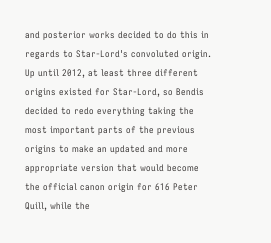and posterior works decided to do this in regards to Star-Lord's convoluted origin. Up until 2012, at least three different origins existed for Star-Lord, so Bendis decided to redo everything taking the most important parts of the previous origins to make an updated and more appropriate version that would become the official canon origin for 616 Peter Quill, while the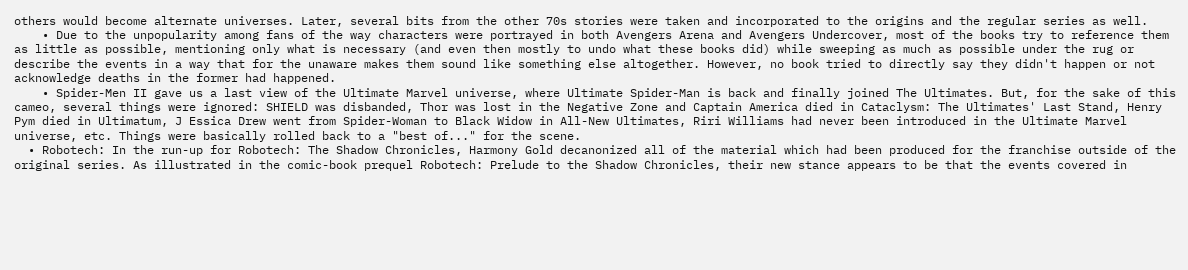others would become alternate universes. Later, several bits from the other 70s stories were taken and incorporated to the origins and the regular series as well.
    • Due to the unpopularity among fans of the way characters were portrayed in both Avengers Arena and Avengers Undercover, most of the books try to reference them as little as possible, mentioning only what is necessary (and even then mostly to undo what these books did) while sweeping as much as possible under the rug or describe the events in a way that for the unaware makes them sound like something else altogether. However, no book tried to directly say they didn't happen or not acknowledge deaths in the former had happened.
    • Spider-Men II gave us a last view of the Ultimate Marvel universe, where Ultimate Spider-Man is back and finally joined The Ultimates. But, for the sake of this cameo, several things were ignored: SHIELD was disbanded, Thor was lost in the Negative Zone and Captain America died in Cataclysm: The Ultimates' Last Stand, Henry Pym died in Ultimatum, J Essica Drew went from Spider-Woman to Black Widow in All-New Ultimates, Riri Williams had never been introduced in the Ultimate Marvel universe, etc. Things were basically rolled back to a "best of..." for the scene.
  • Robotech: In the run-up for Robotech: The Shadow Chronicles, Harmony Gold decanonized all of the material which had been produced for the franchise outside of the original series. As illustrated in the comic-book prequel Robotech: Prelude to the Shadow Chronicles, their new stance appears to be that the events covered in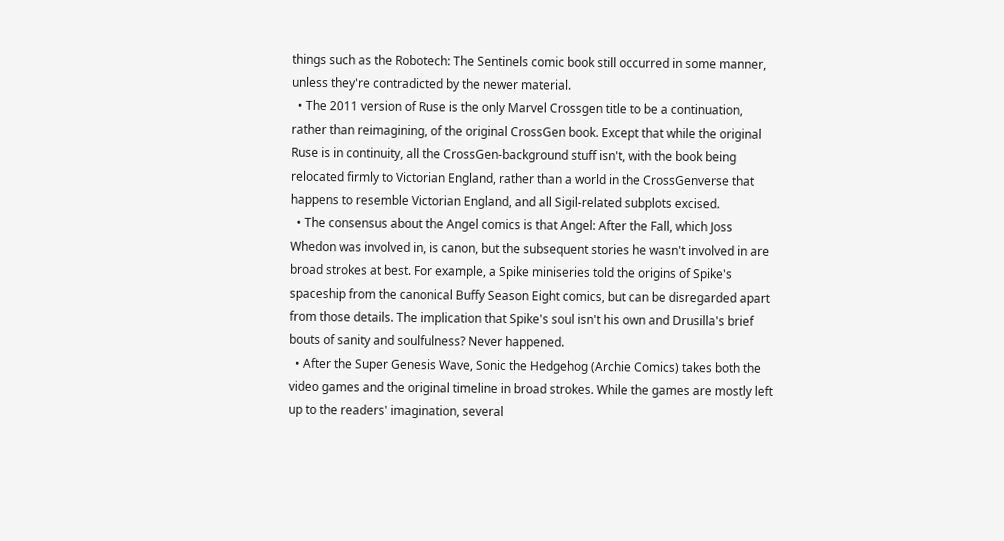things such as the Robotech: The Sentinels comic book still occurred in some manner, unless they're contradicted by the newer material.
  • The 2011 version of Ruse is the only Marvel Crossgen title to be a continuation, rather than reimagining, of the original CrossGen book. Except that while the original Ruse is in continuity, all the CrossGen-background stuff isn't, with the book being relocated firmly to Victorian England, rather than a world in the CrossGenverse that happens to resemble Victorian England, and all Sigil-related subplots excised.
  • The consensus about the Angel comics is that Angel: After the Fall, which Joss Whedon was involved in, is canon, but the subsequent stories he wasn't involved in are broad strokes at best. For example, a Spike miniseries told the origins of Spike's spaceship from the canonical Buffy Season Eight comics, but can be disregarded apart from those details. The implication that Spike's soul isn't his own and Drusilla's brief bouts of sanity and soulfulness? Never happened.
  • After the Super Genesis Wave, Sonic the Hedgehog (Archie Comics) takes both the video games and the original timeline in broad strokes. While the games are mostly left up to the readers' imagination, several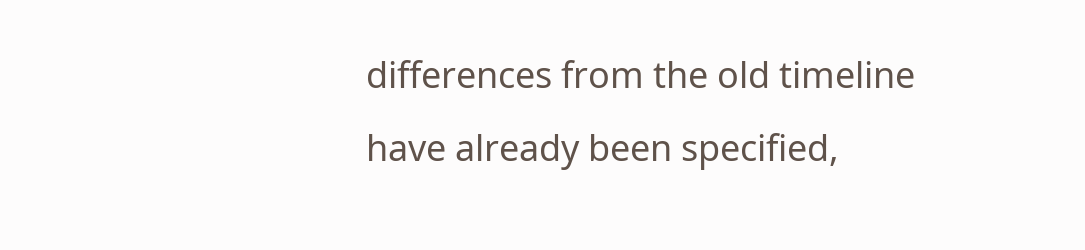differences from the old timeline have already been specified,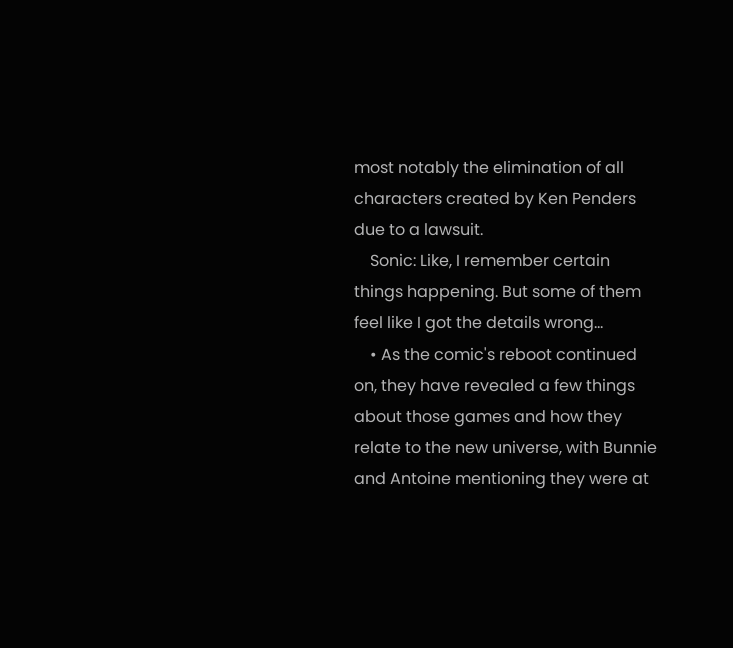most notably the elimination of all characters created by Ken Penders due to a lawsuit.
    Sonic: Like, I remember certain things happening. But some of them feel like I got the details wrong...
    • As the comic's reboot continued on, they have revealed a few things about those games and how they relate to the new universe, with Bunnie and Antoine mentioning they were at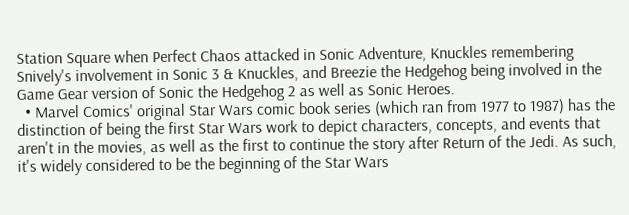Station Square when Perfect Chaos attacked in Sonic Adventure, Knuckles remembering Snively's involvement in Sonic 3 & Knuckles, and Breezie the Hedgehog being involved in the Game Gear version of Sonic the Hedgehog 2 as well as Sonic Heroes.
  • Marvel Comics' original Star Wars comic book series (which ran from 1977 to 1987) has the distinction of being the first Star Wars work to depict characters, concepts, and events that aren't in the movies, as well as the first to continue the story after Return of the Jedi. As such, it's widely considered to be the beginning of the Star Wars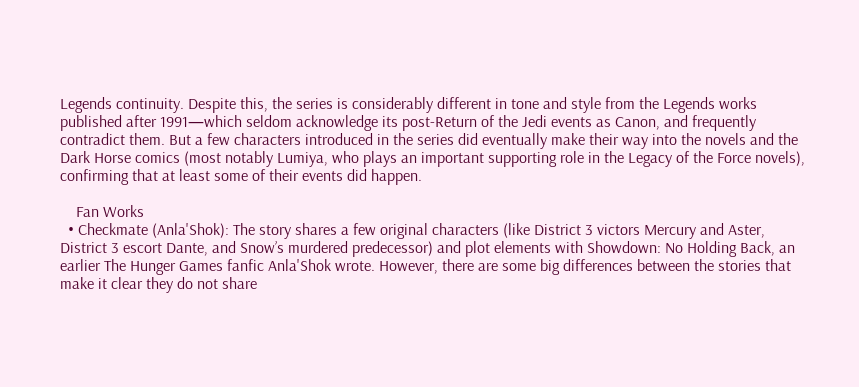Legends continuity. Despite this, the series is considerably different in tone and style from the Legends works published after 1991—which seldom acknowledge its post-Return of the Jedi events as Canon, and frequently contradict them. But a few characters introduced in the series did eventually make their way into the novels and the Dark Horse comics (most notably Lumiya, who plays an important supporting role in the Legacy of the Force novels), confirming that at least some of their events did happen.

    Fan Works
  • Checkmate (Anla'Shok): The story shares a few original characters (like District 3 victors Mercury and Aster, District 3 escort Dante, and Snow’s murdered predecessor) and plot elements with Showdown: No Holding Back, an earlier The Hunger Games fanfic Anla'Shok wrote. However, there are some big differences between the stories that make it clear they do not share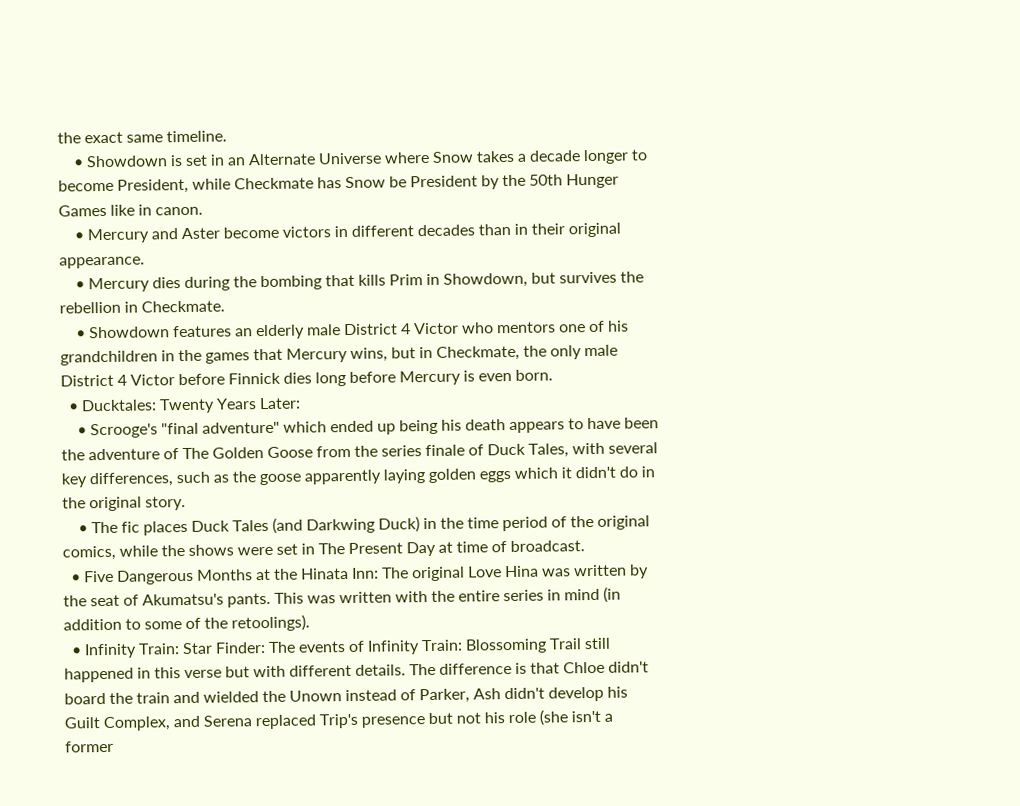the exact same timeline.
    • Showdown is set in an Alternate Universe where Snow takes a decade longer to become President, while Checkmate has Snow be President by the 50th Hunger Games like in canon.
    • Mercury and Aster become victors in different decades than in their original appearance.
    • Mercury dies during the bombing that kills Prim in Showdown, but survives the rebellion in Checkmate.
    • Showdown features an elderly male District 4 Victor who mentors one of his grandchildren in the games that Mercury wins, but in Checkmate, the only male District 4 Victor before Finnick dies long before Mercury is even born.
  • Ducktales: Twenty Years Later:
    • Scrooge's "final adventure" which ended up being his death appears to have been the adventure of The Golden Goose from the series finale of Duck Tales, with several key differences, such as the goose apparently laying golden eggs which it didn't do in the original story.
    • The fic places Duck Tales (and Darkwing Duck) in the time period of the original comics, while the shows were set in The Present Day at time of broadcast.
  • Five Dangerous Months at the Hinata Inn: The original Love Hina was written by the seat of Akumatsu's pants. This was written with the entire series in mind (in addition to some of the retoolings).
  • Infinity Train: Star Finder: The events of Infinity Train: Blossoming Trail still happened in this verse but with different details. The difference is that Chloe didn't board the train and wielded the Unown instead of Parker, Ash didn't develop his Guilt Complex, and Serena replaced Trip's presence but not his role (she isn't a former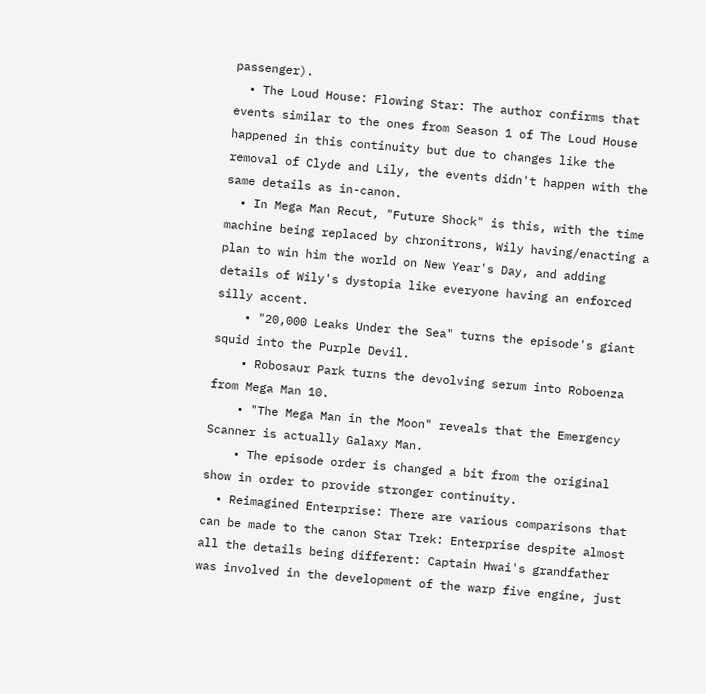passenger).
  • The Loud House: Flowing Star: The author confirms that events similar to the ones from Season 1 of The Loud House happened in this continuity but due to changes like the removal of Clyde and Lily, the events didn't happen with the same details as in-canon.
  • In Mega Man Recut, "Future Shock" is this, with the time machine being replaced by chronitrons, Wily having/enacting a plan to win him the world on New Year's Day, and adding details of Wily's dystopia like everyone having an enforced silly accent.
    • "20,000 Leaks Under the Sea" turns the episode's giant squid into the Purple Devil.
    • Robosaur Park turns the devolving serum into Roboenza from Mega Man 10.
    • "The Mega Man in the Moon" reveals that the Emergency Scanner is actually Galaxy Man.
    • The episode order is changed a bit from the original show in order to provide stronger continuity.
  • Reimagined Enterprise: There are various comparisons that can be made to the canon Star Trek: Enterprise despite almost all the details being different: Captain Hwai's grandfather was involved in the development of the warp five engine, just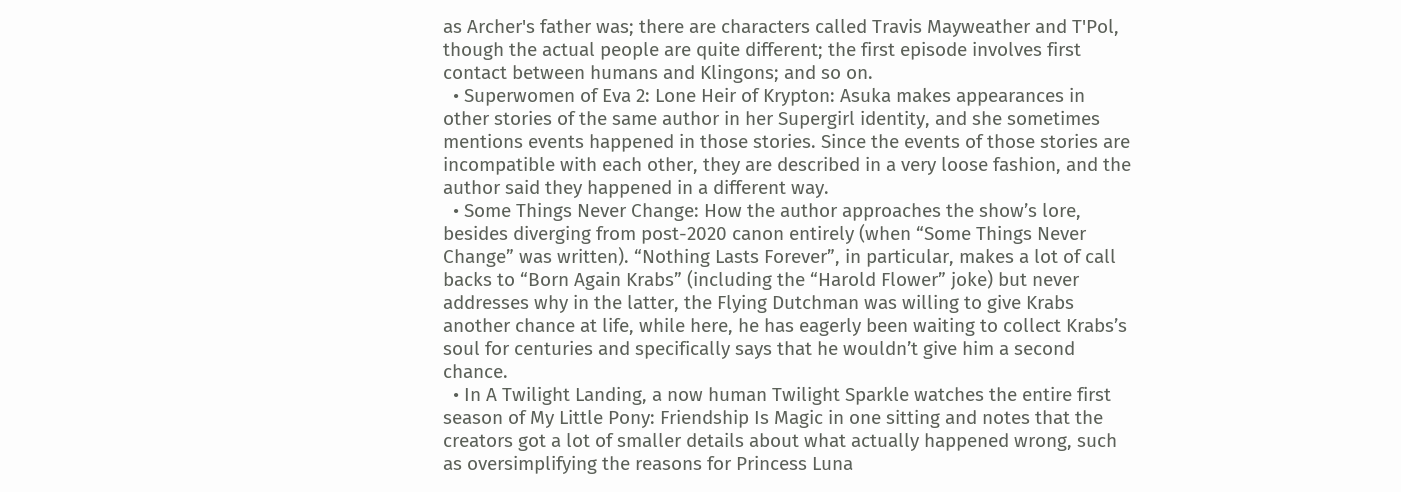as Archer's father was; there are characters called Travis Mayweather and T'Pol, though the actual people are quite different; the first episode involves first contact between humans and Klingons; and so on.
  • Superwomen of Eva 2: Lone Heir of Krypton: Asuka makes appearances in other stories of the same author in her Supergirl identity, and she sometimes mentions events happened in those stories. Since the events of those stories are incompatible with each other, they are described in a very loose fashion, and the author said they happened in a different way.
  • Some Things Never Change: How the author approaches the show’s lore, besides diverging from post-2020 canon entirely (when “Some Things Never Change” was written). “Nothing Lasts Forever”, in particular, makes a lot of call backs to “Born Again Krabs” (including the “Harold Flower” joke) but never addresses why in the latter, the Flying Dutchman was willing to give Krabs another chance at life, while here, he has eagerly been waiting to collect Krabs’s soul for centuries and specifically says that he wouldn’t give him a second chance.
  • In A Twilight Landing, a now human Twilight Sparkle watches the entire first season of My Little Pony: Friendship Is Magic in one sitting and notes that the creators got a lot of smaller details about what actually happened wrong, such as oversimplifying the reasons for Princess Luna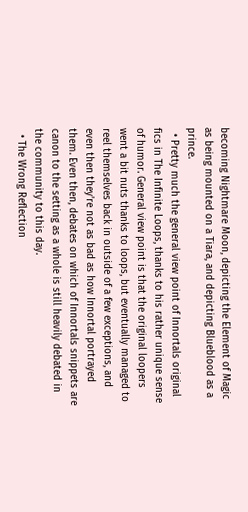becoming Nightmare Moon, depicting the Element of Magic as being mounted on a Tiara, and depicting Blueblood as a prince.
  • Pretty much the general view point of Innortals original fics in The Infinite Loops, thanks to his rather unique sense of humor. General view point is that the original loopers went a bit nuts thanks to loops, but eventually managed to reel themselves back in outside of a few exceptions, and even then they're not as bad as how Innortal portrayed them. Even then, debates on which of Innortals snippets are canon to the setting as a whole is still heavily debated in the community to this day.
  • The Wrong Reflection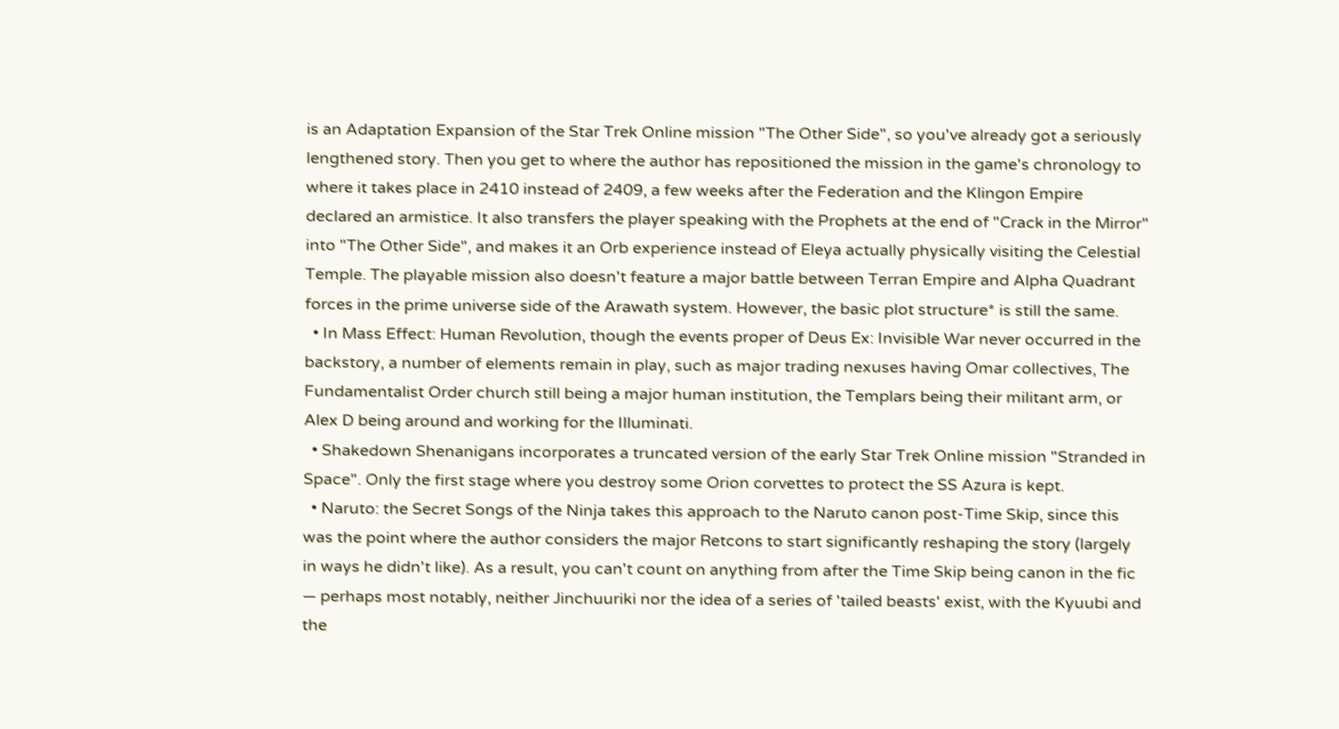is an Adaptation Expansion of the Star Trek Online mission "The Other Side", so you've already got a seriously lengthened story. Then you get to where the author has repositioned the mission in the game's chronology to where it takes place in 2410 instead of 2409, a few weeks after the Federation and the Klingon Empire declared an armistice. It also transfers the player speaking with the Prophets at the end of "Crack in the Mirror" into "The Other Side", and makes it an Orb experience instead of Eleya actually physically visiting the Celestial Temple. The playable mission also doesn't feature a major battle between Terran Empire and Alpha Quadrant forces in the prime universe side of the Arawath system. However, the basic plot structure* is still the same.
  • In Mass Effect: Human Revolution, though the events proper of Deus Ex: Invisible War never occurred in the backstory, a number of elements remain in play, such as major trading nexuses having Omar collectives, The Fundamentalist Order church still being a major human institution, the Templars being their militant arm, or Alex D being around and working for the Illuminati.
  • Shakedown Shenanigans incorporates a truncated version of the early Star Trek Online mission "Stranded in Space". Only the first stage where you destroy some Orion corvettes to protect the SS Azura is kept.
  • Naruto: the Secret Songs of the Ninja takes this approach to the Naruto canon post-Time Skip, since this was the point where the author considers the major Retcons to start significantly reshaping the story (largely in ways he didn't like). As a result, you can't count on anything from after the Time Skip being canon in the fic — perhaps most notably, neither Jinchuuriki nor the idea of a series of 'tailed beasts' exist, with the Kyuubi and the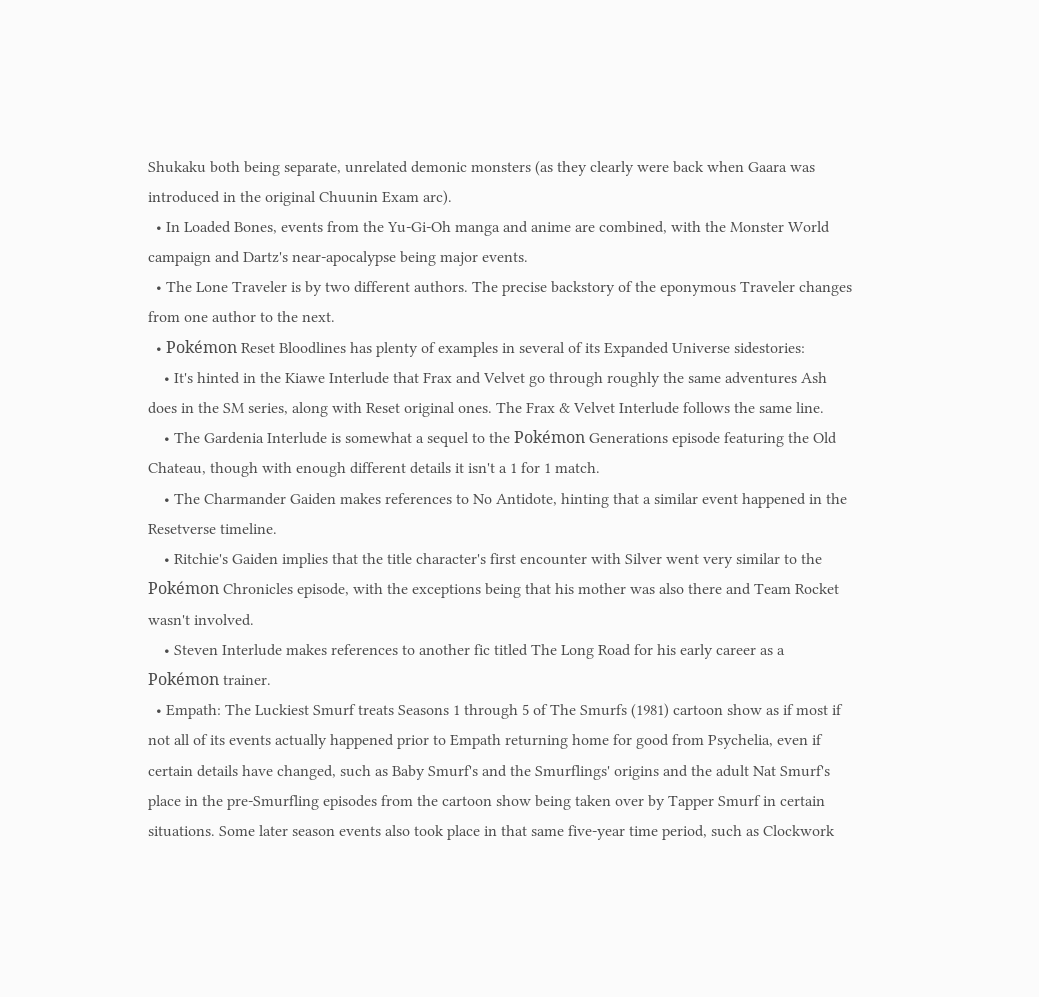Shukaku both being separate, unrelated demonic monsters (as they clearly were back when Gaara was introduced in the original Chuunin Exam arc).
  • In Loaded Bones, events from the Yu-Gi-Oh manga and anime are combined, with the Monster World campaign and Dartz's near-apocalypse being major events.
  • The Lone Traveler is by two different authors. The precise backstory of the eponymous Traveler changes from one author to the next.
  • Pokémon Reset Bloodlines has plenty of examples in several of its Expanded Universe sidestories:
    • It's hinted in the Kiawe Interlude that Frax and Velvet go through roughly the same adventures Ash does in the SM series, along with Reset original ones. The Frax & Velvet Interlude follows the same line.
    • The Gardenia Interlude is somewhat a sequel to the Pokémon Generations episode featuring the Old Chateau, though with enough different details it isn't a 1 for 1 match.
    • The Charmander Gaiden makes references to No Antidote, hinting that a similar event happened in the Resetverse timeline.
    • Ritchie's Gaiden implies that the title character's first encounter with Silver went very similar to the Pokémon Chronicles episode, with the exceptions being that his mother was also there and Team Rocket wasn't involved.
    • Steven Interlude makes references to another fic titled The Long Road for his early career as a Pokémon trainer.
  • Empath: The Luckiest Smurf treats Seasons 1 through 5 of The Smurfs (1981) cartoon show as if most if not all of its events actually happened prior to Empath returning home for good from Psychelia, even if certain details have changed, such as Baby Smurf's and the Smurflings' origins and the adult Nat Smurf's place in the pre-Smurfling episodes from the cartoon show being taken over by Tapper Smurf in certain situations. Some later season events also took place in that same five-year time period, such as Clockwork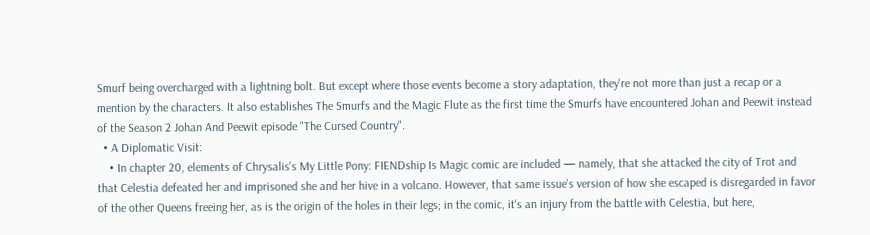Smurf being overcharged with a lightning bolt. But except where those events become a story adaptation, they're not more than just a recap or a mention by the characters. It also establishes The Smurfs and the Magic Flute as the first time the Smurfs have encountered Johan and Peewit instead of the Season 2 Johan And Peewit episode "The Cursed Country".
  • A Diplomatic Visit:
    • In chapter 20, elements of Chrysalis's My Little Pony: FIENDship Is Magic comic are included — namely, that she attacked the city of Trot and that Celestia defeated her and imprisoned she and her hive in a volcano. However, that same issue's version of how she escaped is disregarded in favor of the other Queens freeing her, as is the origin of the holes in their legs; in the comic, it's an injury from the battle with Celestia, but here,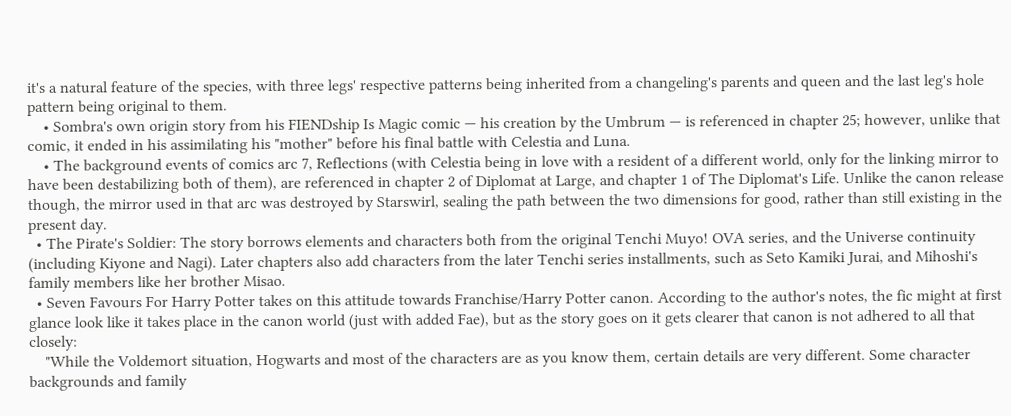it's a natural feature of the species, with three legs' respective patterns being inherited from a changeling's parents and queen and the last leg's hole pattern being original to them.
    • Sombra's own origin story from his FIENDship Is Magic comic — his creation by the Umbrum — is referenced in chapter 25; however, unlike that comic, it ended in his assimilating his "mother" before his final battle with Celestia and Luna.
    • The background events of comics arc 7, Reflections (with Celestia being in love with a resident of a different world, only for the linking mirror to have been destabilizing both of them), are referenced in chapter 2 of Diplomat at Large, and chapter 1 of The Diplomat's Life. Unlike the canon release though, the mirror used in that arc was destroyed by Starswirl, sealing the path between the two dimensions for good, rather than still existing in the present day.
  • The Pirate's Soldier: The story borrows elements and characters both from the original Tenchi Muyo! OVA series, and the Universe continuity (including Kiyone and Nagi). Later chapters also add characters from the later Tenchi series installments, such as Seto Kamiki Jurai, and Mihoshi's family members like her brother Misao.
  • Seven Favours For Harry Potter takes on this attitude towards Franchise/Harry Potter canon. According to the author's notes, the fic might at first glance look like it takes place in the canon world (just with added Fae), but as the story goes on it gets clearer that canon is not adhered to all that closely:
    "While the Voldemort situation, Hogwarts and most of the characters are as you know them, certain details are very different. Some character backgrounds and family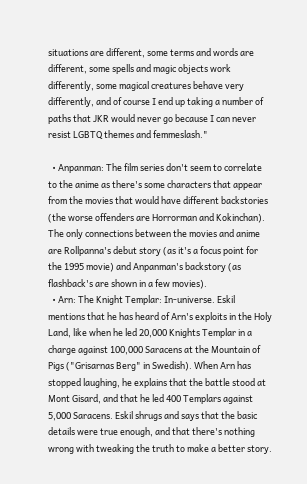situations are different, some terms and words are different, some spells and magic objects work differently, some magical creatures behave very differently, and of course I end up taking a number of paths that JKR would never go because I can never resist LGBTQ themes and femmeslash."

  • Anpanman: The film series don't seem to correlate to the anime as there's some characters that appear from the movies that would have different backstories (the worse offenders are Horrorman and Kokinchan). The only connections between the movies and anime are Rollpanna's debut story (as it's a focus point for the 1995 movie) and Anpanman's backstory (as flashback's are shown in a few movies).
  • Arn: The Knight Templar: In-universe. Eskil mentions that he has heard of Arn's exploits in the Holy Land, like when he led 20,000 Knights Templar in a charge against 100,000 Saracens at the Mountain of Pigs ("Grisarnas Berg" in Swedish). When Arn has stopped laughing, he explains that the battle stood at Mont Gisard, and that he led 400 Templars against 5,000 Saracens. Eskil shrugs and says that the basic details were true enough, and that there's nothing wrong with tweaking the truth to make a better story.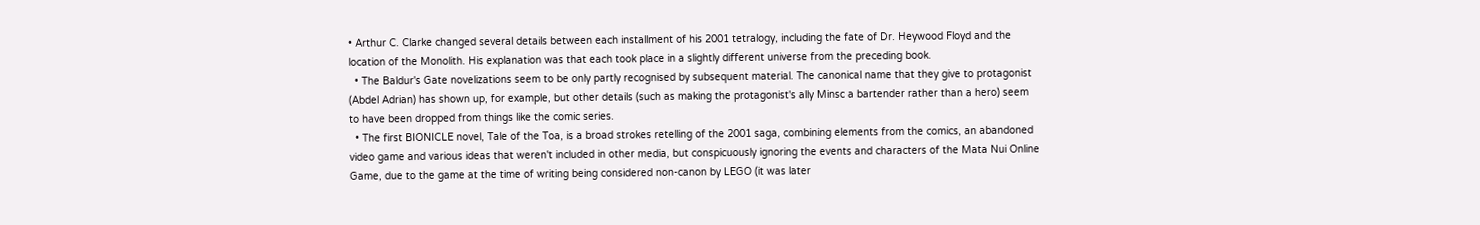• Arthur C. Clarke changed several details between each installment of his 2001 tetralogy, including the fate of Dr. Heywood Floyd and the location of the Monolith. His explanation was that each took place in a slightly different universe from the preceding book.
  • The Baldur's Gate novelizations seem to be only partly recognised by subsequent material. The canonical name that they give to protagonist (Abdel Adrian) has shown up, for example, but other details (such as making the protagonist's ally Minsc a bartender rather than a hero) seem to have been dropped from things like the comic series.
  • The first BIONICLE novel, Tale of the Toa, is a broad strokes retelling of the 2001 saga, combining elements from the comics, an abandoned video game and various ideas that weren't included in other media, but conspicuously ignoring the events and characters of the Mata Nui Online Game, due to the game at the time of writing being considered non-canon by LEGO (it was later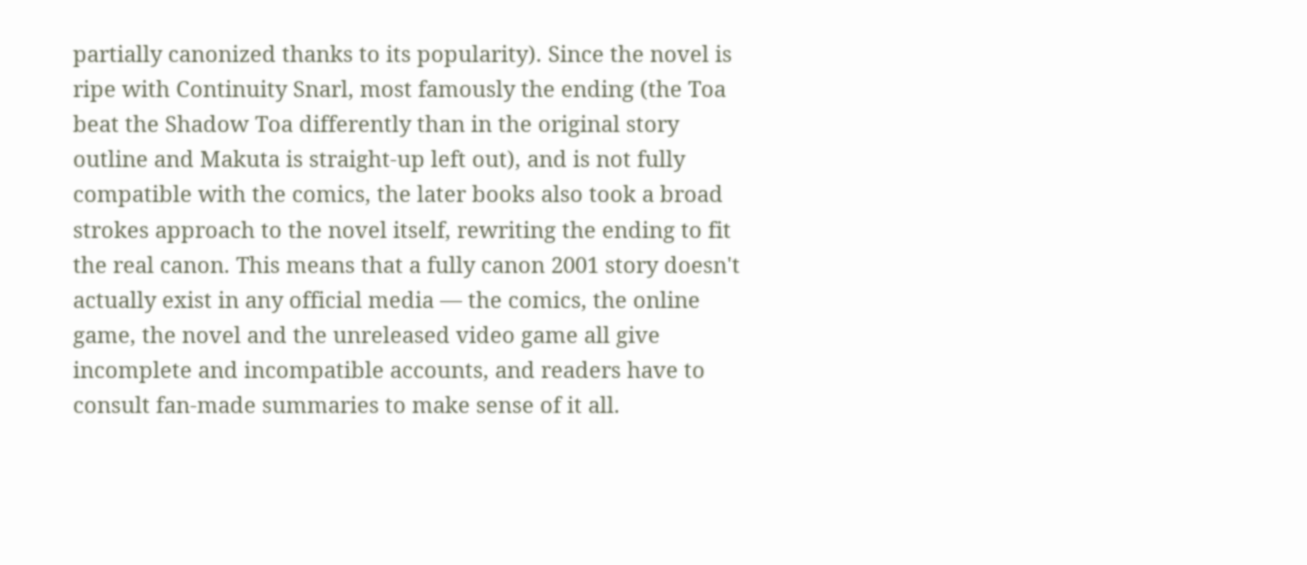partially canonized thanks to its popularity). Since the novel is ripe with Continuity Snarl, most famously the ending (the Toa beat the Shadow Toa differently than in the original story outline and Makuta is straight-up left out), and is not fully compatible with the comics, the later books also took a broad strokes approach to the novel itself, rewriting the ending to fit the real canon. This means that a fully canon 2001 story doesn't actually exist in any official media — the comics, the online game, the novel and the unreleased video game all give incomplete and incompatible accounts, and readers have to consult fan-made summaries to make sense of it all.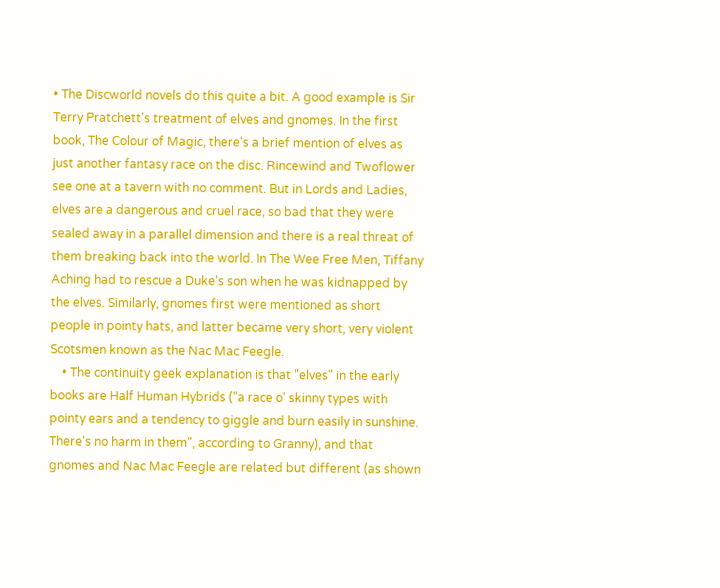• The Discworld novels do this quite a bit. A good example is Sir Terry Pratchett's treatment of elves and gnomes. In the first book, The Colour of Magic, there's a brief mention of elves as just another fantasy race on the disc. Rincewind and Twoflower see one at a tavern with no comment. But in Lords and Ladies, elves are a dangerous and cruel race, so bad that they were sealed away in a parallel dimension and there is a real threat of them breaking back into the world. In The Wee Free Men, Tiffany Aching had to rescue a Duke's son when he was kidnapped by the elves. Similarly, gnomes first were mentioned as short people in pointy hats, and latter became very short, very violent Scotsmen known as the Nac Mac Feegle.
    • The continuity geek explanation is that "elves" in the early books are Half Human Hybrids ("a race o' skinny types with pointy ears and a tendency to giggle and burn easily in sunshine. There's no harm in them", according to Granny), and that gnomes and Nac Mac Feegle are related but different (as shown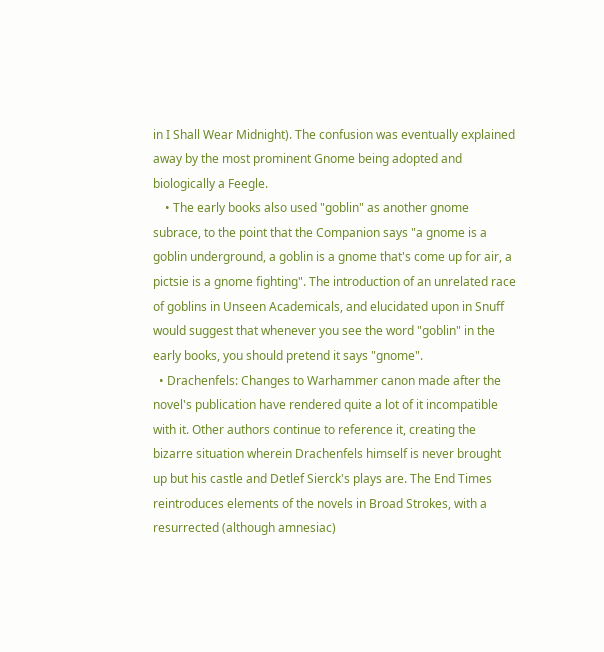in I Shall Wear Midnight). The confusion was eventually explained away by the most prominent Gnome being adopted and biologically a Feegle.
    • The early books also used "goblin" as another gnome subrace, to the point that the Companion says "a gnome is a goblin underground, a goblin is a gnome that's come up for air, a pictsie is a gnome fighting". The introduction of an unrelated race of goblins in Unseen Academicals, and elucidated upon in Snuff would suggest that whenever you see the word "goblin" in the early books, you should pretend it says "gnome".
  • Drachenfels: Changes to Warhammer canon made after the novel's publication have rendered quite a lot of it incompatible with it. Other authors continue to reference it, creating the bizarre situation wherein Drachenfels himself is never brought up but his castle and Detlef Sierck's plays are. The End Times reintroduces elements of the novels in Broad Strokes, with a resurrected (although amnesiac)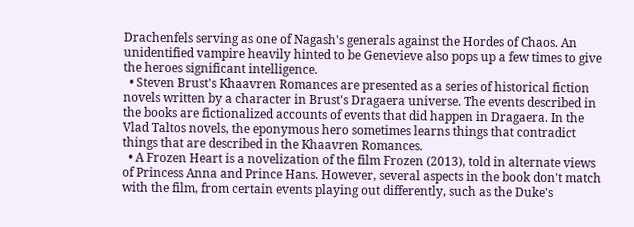Drachenfels serving as one of Nagash's generals against the Hordes of Chaos. An unidentified vampire heavily hinted to be Genevieve also pops up a few times to give the heroes significant intelligence.
  • Steven Brust's Khaavren Romances are presented as a series of historical fiction novels written by a character in Brust's Dragaera universe. The events described in the books are fictionalized accounts of events that did happen in Dragaera. In the Vlad Taltos novels, the eponymous hero sometimes learns things that contradict things that are described in the Khaavren Romances.
  • A Frozen Heart is a novelization of the film Frozen (2013), told in alternate views of Princess Anna and Prince Hans. However, several aspects in the book don't match with the film, from certain events playing out differently, such as the Duke's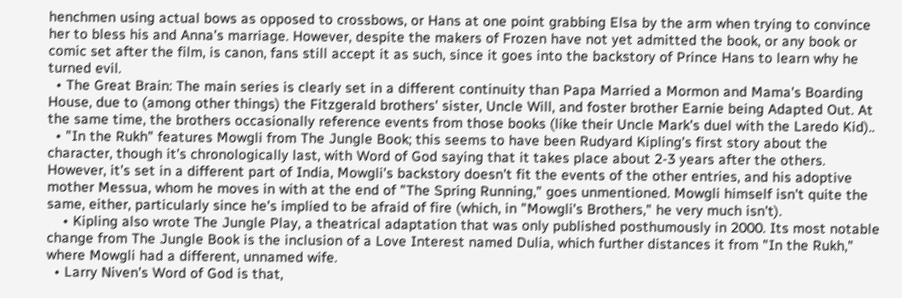henchmen using actual bows as opposed to crossbows, or Hans at one point grabbing Elsa by the arm when trying to convince her to bless his and Anna's marriage. However, despite the makers of Frozen have not yet admitted the book, or any book or comic set after the film, is canon, fans still accept it as such, since it goes into the backstory of Prince Hans to learn why he turned evil.
  • The Great Brain: The main series is clearly set in a different continuity than Papa Married a Mormon and Mama's Boarding House, due to (among other things) the Fitzgerald brothers' sister, Uncle Will, and foster brother Earnie being Adapted Out. At the same time, the brothers occasionally reference events from those books (like their Uncle Mark's duel with the Laredo Kid)..
  • "In the Rukh" features Mowgli from The Jungle Book; this seems to have been Rudyard Kipling's first story about the character, though it's chronologically last, with Word of God saying that it takes place about 2-3 years after the others. However, it's set in a different part of India, Mowgli's backstory doesn't fit the events of the other entries, and his adoptive mother Messua, whom he moves in with at the end of "The Spring Running," goes unmentioned. Mowgli himself isn't quite the same, either, particularly since he's implied to be afraid of fire (which, in "Mowgli's Brothers," he very much isn't).
    • Kipling also wrote The Jungle Play, a theatrical adaptation that was only published posthumously in 2000. Its most notable change from The Jungle Book is the inclusion of a Love Interest named Dulia, which further distances it from "In the Rukh," where Mowgli had a different, unnamed wife.
  • Larry Niven's Word of God is that,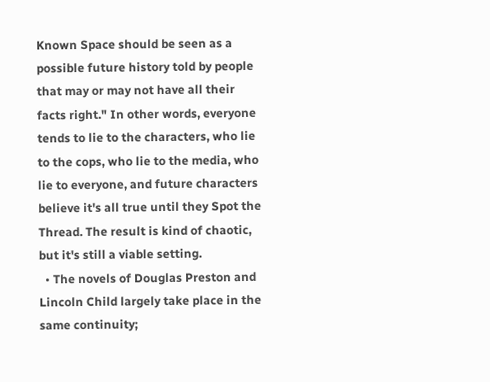Known Space should be seen as a possible future history told by people that may or may not have all their facts right." In other words, everyone tends to lie to the characters, who lie to the cops, who lie to the media, who lie to everyone, and future characters believe it's all true until they Spot the Thread. The result is kind of chaotic, but it's still a viable setting.
  • The novels of Douglas Preston and Lincoln Child largely take place in the same continuity;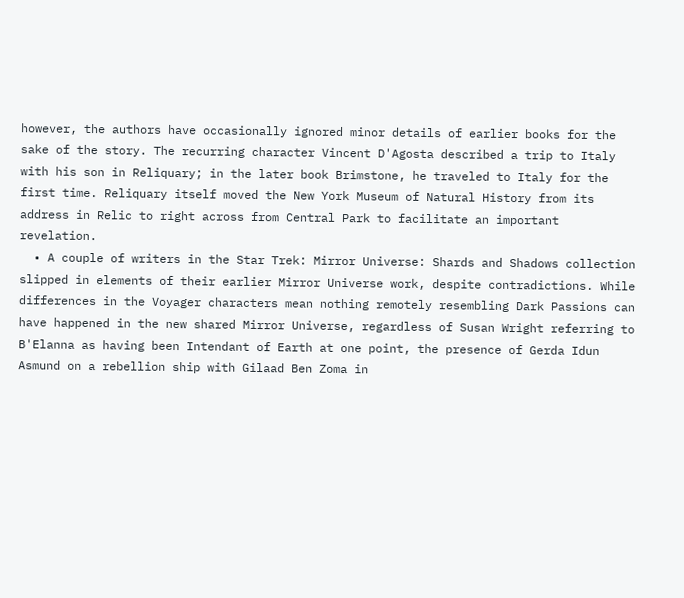however, the authors have occasionally ignored minor details of earlier books for the sake of the story. The recurring character Vincent D'Agosta described a trip to Italy with his son in Reliquary; in the later book Brimstone, he traveled to Italy for the first time. Reliquary itself moved the New York Museum of Natural History from its address in Relic to right across from Central Park to facilitate an important revelation.
  • A couple of writers in the Star Trek: Mirror Universe: Shards and Shadows collection slipped in elements of their earlier Mirror Universe work, despite contradictions. While differences in the Voyager characters mean nothing remotely resembling Dark Passions can have happened in the new shared Mirror Universe, regardless of Susan Wright referring to B'Elanna as having been Intendant of Earth at one point, the presence of Gerda Idun Asmund on a rebellion ship with Gilaad Ben Zoma in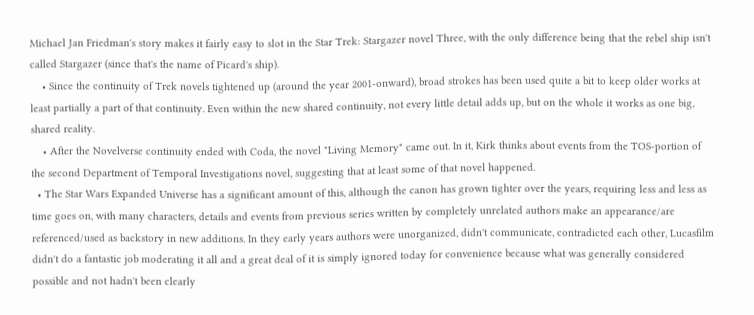Michael Jan Friedman's story makes it fairly easy to slot in the Star Trek: Stargazer novel Three, with the only difference being that the rebel ship isn't called Stargazer (since that's the name of Picard's ship).
    • Since the continuity of Trek novels tightened up (around the year 2001-onward), broad strokes has been used quite a bit to keep older works at least partially a part of that continuity. Even within the new shared continuity, not every little detail adds up, but on the whole it works as one big, shared reality.
    • After the Novelverse continuity ended with Coda, the novel "Living Memory" came out. In it, Kirk thinks about events from the TOS-portion of the second Department of Temporal Investigations novel, suggesting that at least some of that novel happened.
  • The Star Wars Expanded Universe has a significant amount of this, although the canon has grown tighter over the years, requiring less and less as time goes on, with many characters, details and events from previous series written by completely unrelated authors make an appearance/are referenced/used as backstory in new additions. In they early years authors were unorganized, didn't communicate, contradicted each other, Lucasfilm didn't do a fantastic job moderating it all and a great deal of it is simply ignored today for convenience because what was generally considered possible and not hadn't been clearly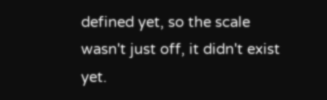defined yet, so the scale wasn't just off, it didn't exist yet.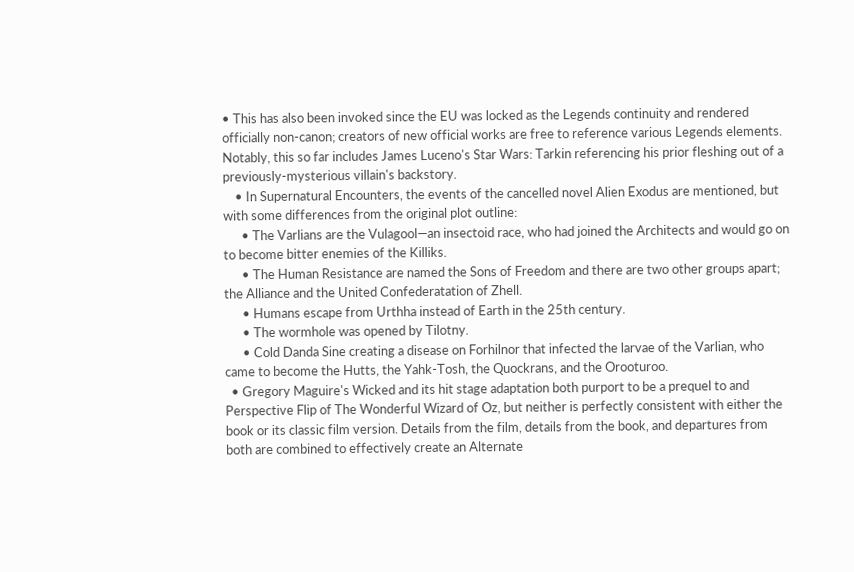• This has also been invoked since the EU was locked as the Legends continuity and rendered officially non-canon; creators of new official works are free to reference various Legends elements. Notably, this so far includes James Luceno's Star Wars: Tarkin referencing his prior fleshing out of a previously-mysterious villain's backstory.
    • In Supernatural Encounters, the events of the cancelled novel Alien Exodus are mentioned, but with some differences from the original plot outline:
      • The Varlians are the Vulagool—an insectoid race, who had joined the Architects and would go on to become bitter enemies of the Killiks.
      • The Human Resistance are named the Sons of Freedom and there are two other groups apart; the Alliance and the United Confederatation of Zhell.
      • Humans escape from Urthha instead of Earth in the 25th century.
      • The wormhole was opened by Tilotny.
      • Cold Danda Sine creating a disease on Forhilnor that infected the larvae of the Varlian, who came to become the Hutts, the Yahk-Tosh, the Quockrans, and the Orooturoo.
  • Gregory Maguire's Wicked and its hit stage adaptation both purport to be a prequel to and Perspective Flip of The Wonderful Wizard of Oz, but neither is perfectly consistent with either the book or its classic film version. Details from the film, details from the book, and departures from both are combined to effectively create an Alternate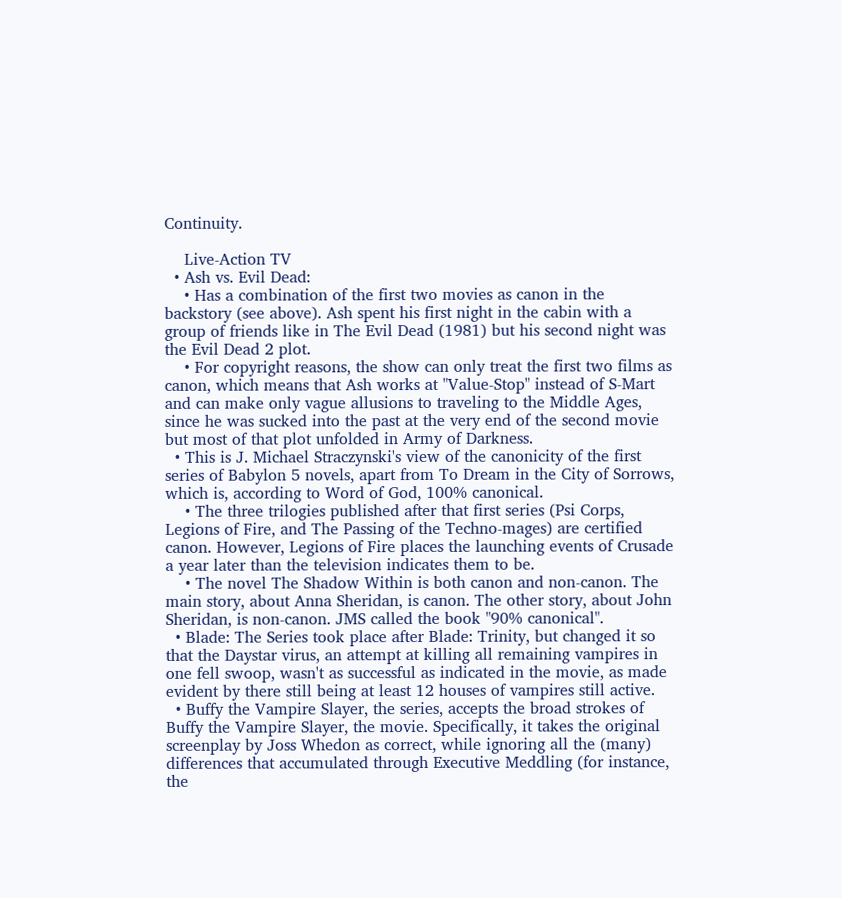Continuity.

    Live-Action TV
  • Ash vs. Evil Dead:
    • Has a combination of the first two movies as canon in the backstory (see above). Ash spent his first night in the cabin with a group of friends like in The Evil Dead (1981) but his second night was the Evil Dead 2 plot.
    • For copyright reasons, the show can only treat the first two films as canon, which means that Ash works at "Value-Stop" instead of S-Mart and can make only vague allusions to traveling to the Middle Ages, since he was sucked into the past at the very end of the second movie but most of that plot unfolded in Army of Darkness.
  • This is J. Michael Straczynski's view of the canonicity of the first series of Babylon 5 novels, apart from To Dream in the City of Sorrows, which is, according to Word of God, 100% canonical.
    • The three trilogies published after that first series (Psi Corps, Legions of Fire, and The Passing of the Techno-mages) are certified canon. However, Legions of Fire places the launching events of Crusade a year later than the television indicates them to be.
    • The novel The Shadow Within is both canon and non-canon. The main story, about Anna Sheridan, is canon. The other story, about John Sheridan, is non-canon. JMS called the book "90% canonical".
  • Blade: The Series took place after Blade: Trinity, but changed it so that the Daystar virus, an attempt at killing all remaining vampires in one fell swoop, wasn't as successful as indicated in the movie, as made evident by there still being at least 12 houses of vampires still active.
  • Buffy the Vampire Slayer, the series, accepts the broad strokes of Buffy the Vampire Slayer, the movie. Specifically, it takes the original screenplay by Joss Whedon as correct, while ignoring all the (many) differences that accumulated through Executive Meddling (for instance, the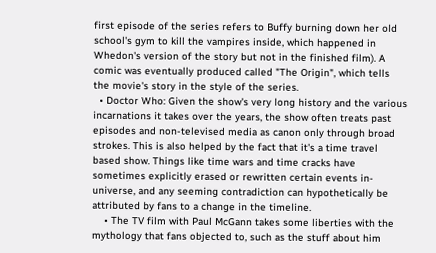first episode of the series refers to Buffy burning down her old school's gym to kill the vampires inside, which happened in Whedon's version of the story but not in the finished film). A comic was eventually produced called "The Origin", which tells the movie's story in the style of the series.
  • Doctor Who: Given the show's very long history and the various incarnations it takes over the years, the show often treats past episodes and non-televised media as canon only through broad strokes. This is also helped by the fact that it's a time travel based show. Things like time wars and time cracks have sometimes explicitly erased or rewritten certain events in-universe, and any seeming contradiction can hypothetically be attributed by fans to a change in the timeline.
    • The TV film with Paul McGann takes some liberties with the mythology that fans objected to, such as the stuff about him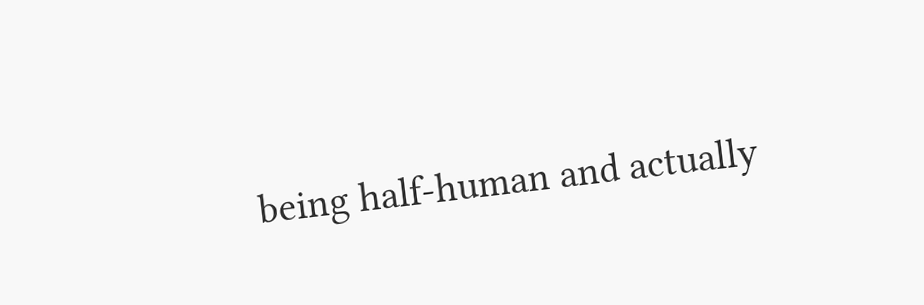being half-human and actually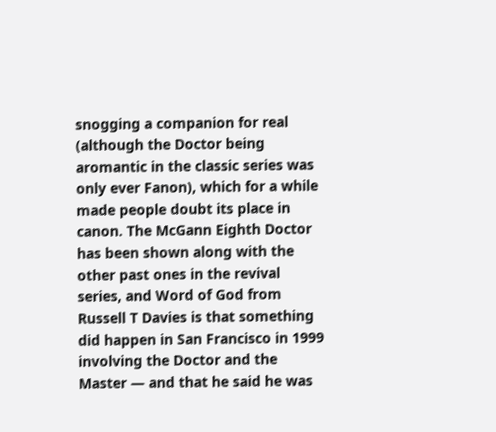snogging a companion for real (although the Doctor being aromantic in the classic series was only ever Fanon), which for a while made people doubt its place in canon. The McGann Eighth Doctor has been shown along with the other past ones in the revival series, and Word of God from Russell T Davies is that something did happen in San Francisco in 1999 involving the Doctor and the Master — and that he said he was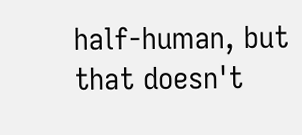half-human, but that doesn't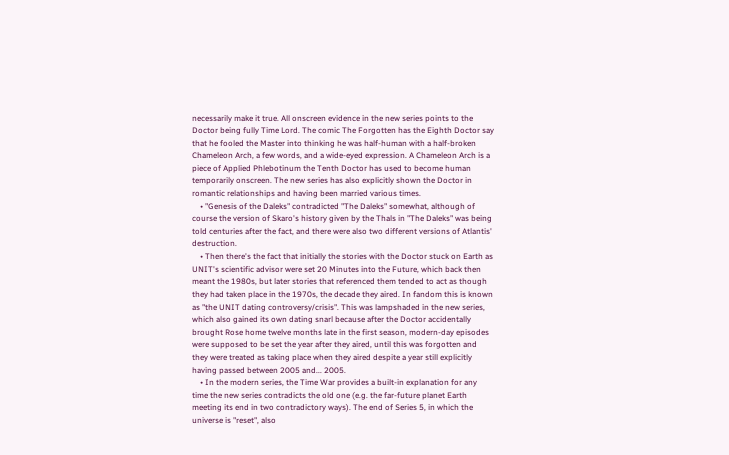necessarily make it true. All onscreen evidence in the new series points to the Doctor being fully Time Lord. The comic The Forgotten has the Eighth Doctor say that he fooled the Master into thinking he was half-human with a half-broken Chameleon Arch, a few words, and a wide-eyed expression. A Chameleon Arch is a piece of Applied Phlebotinum the Tenth Doctor has used to become human temporarily onscreen. The new series has also explicitly shown the Doctor in romantic relationships and having been married various times.
    • "Genesis of the Daleks" contradicted "The Daleks" somewhat, although of course the version of Skaro's history given by the Thals in "The Daleks" was being told centuries after the fact, and there were also two different versions of Atlantis' destruction.
    • Then there's the fact that initially the stories with the Doctor stuck on Earth as UNIT's scientific advisor were set 20 Minutes into the Future, which back then meant the 1980s, but later stories that referenced them tended to act as though they had taken place in the 1970s, the decade they aired. In fandom this is known as "the UNIT dating controversy/crisis". This was lampshaded in the new series, which also gained its own dating snarl because after the Doctor accidentally brought Rose home twelve months late in the first season, modern-day episodes were supposed to be set the year after they aired, until this was forgotten and they were treated as taking place when they aired despite a year still explicitly having passed between 2005 and... 2005.
    • In the modern series, the Time War provides a built-in explanation for any time the new series contradicts the old one (e.g. the far-future planet Earth meeting its end in two contradictory ways). The end of Series 5, in which the universe is "reset", also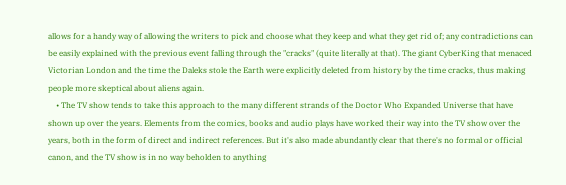allows for a handy way of allowing the writers to pick and choose what they keep and what they get rid of; any contradictions can be easily explained with the previous event falling through the "cracks" (quite literally at that). The giant CyberKing that menaced Victorian London and the time the Daleks stole the Earth were explicitly deleted from history by the time cracks, thus making people more skeptical about aliens again.
    • The TV show tends to take this approach to the many different strands of the Doctor Who Expanded Universe that have shown up over the years. Elements from the comics, books and audio plays have worked their way into the TV show over the years, both in the form of direct and indirect references. But it's also made abundantly clear that there's no formal or official canon, and the TV show is in no way beholden to anything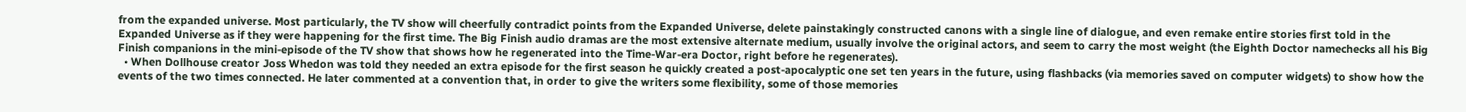from the expanded universe. Most particularly, the TV show will cheerfully contradict points from the Expanded Universe, delete painstakingly constructed canons with a single line of dialogue, and even remake entire stories first told in the Expanded Universe as if they were happening for the first time. The Big Finish audio dramas are the most extensive alternate medium, usually involve the original actors, and seem to carry the most weight (the Eighth Doctor namechecks all his Big Finish companions in the mini-episode of the TV show that shows how he regenerated into the Time-War-era Doctor, right before he regenerates).
  • When Dollhouse creator Joss Whedon was told they needed an extra episode for the first season he quickly created a post-apocalyptic one set ten years in the future, using flashbacks (via memories saved on computer widgets) to show how the events of the two times connected. He later commented at a convention that, in order to give the writers some flexibility, some of those memories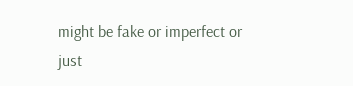might be fake or imperfect or just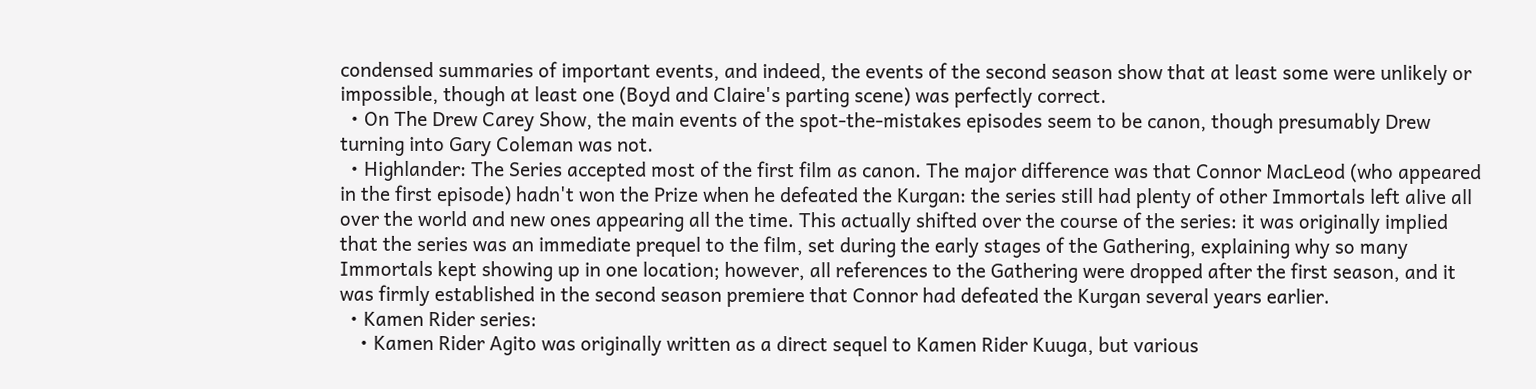condensed summaries of important events, and indeed, the events of the second season show that at least some were unlikely or impossible, though at least one (Boyd and Claire's parting scene) was perfectly correct.
  • On The Drew Carey Show, the main events of the spot-the-mistakes episodes seem to be canon, though presumably Drew turning into Gary Coleman was not.
  • Highlander: The Series accepted most of the first film as canon. The major difference was that Connor MacLeod (who appeared in the first episode) hadn't won the Prize when he defeated the Kurgan: the series still had plenty of other Immortals left alive all over the world and new ones appearing all the time. This actually shifted over the course of the series: it was originally implied that the series was an immediate prequel to the film, set during the early stages of the Gathering, explaining why so many Immortals kept showing up in one location; however, all references to the Gathering were dropped after the first season, and it was firmly established in the second season premiere that Connor had defeated the Kurgan several years earlier.
  • Kamen Rider series:
    • Kamen Rider Agito was originally written as a direct sequel to Kamen Rider Kuuga, but various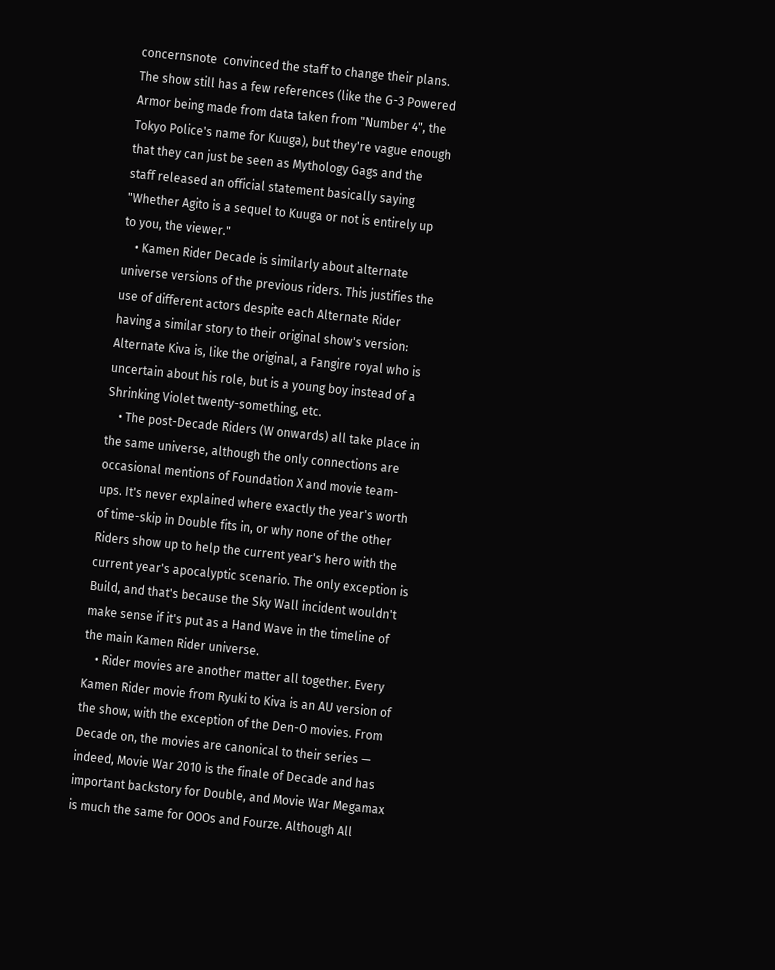concernsnote  convinced the staff to change their plans. The show still has a few references (like the G-3 Powered Armor being made from data taken from "Number 4", the Tokyo Police's name for Kuuga), but they're vague enough that they can just be seen as Mythology Gags and the staff released an official statement basically saying "Whether Agito is a sequel to Kuuga or not is entirely up to you, the viewer."
    • Kamen Rider Decade is similarly about alternate universe versions of the previous riders. This justifies the use of different actors despite each Alternate Rider having a similar story to their original show's version: Alternate Kiva is, like the original, a Fangire royal who is uncertain about his role, but is a young boy instead of a Shrinking Violet twenty-something, etc.
    • The post-Decade Riders (W onwards) all take place in the same universe, although the only connections are occasional mentions of Foundation X and movie team-ups. It's never explained where exactly the year's worth of time-skip in Double fits in, or why none of the other Riders show up to help the current year's hero with the current year's apocalyptic scenario. The only exception is Build, and that's because the Sky Wall incident wouldn't make sense if it's put as a Hand Wave in the timeline of the main Kamen Rider universe.
    • Rider movies are another matter all together. Every Kamen Rider movie from Ryuki to Kiva is an AU version of the show, with the exception of the Den-O movies. From Decade on, the movies are canonical to their series — indeed, Movie War 2010 is the finale of Decade and has important backstory for Double, and Movie War Megamax is much the same for OOOs and Fourze. Although All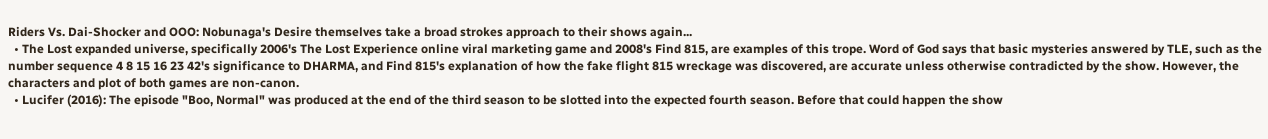Riders Vs. Dai-Shocker and OOO: Nobunaga's Desire themselves take a broad strokes approach to their shows again...
  • The Lost expanded universe, specifically 2006's The Lost Experience online viral marketing game and 2008's Find 815, are examples of this trope. Word of God says that basic mysteries answered by TLE, such as the number sequence 4 8 15 16 23 42's significance to DHARMA, and Find 815's explanation of how the fake flight 815 wreckage was discovered, are accurate unless otherwise contradicted by the show. However, the characters and plot of both games are non-canon.
  • Lucifer (2016): The episode "Boo, Normal" was produced at the end of the third season to be slotted into the expected fourth season. Before that could happen the show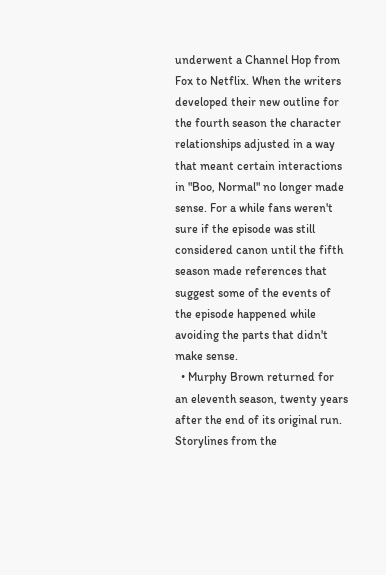underwent a Channel Hop from Fox to Netflix. When the writers developed their new outline for the fourth season the character relationships adjusted in a way that meant certain interactions in "Boo, Normal" no longer made sense. For a while fans weren't sure if the episode was still considered canon until the fifth season made references that suggest some of the events of the episode happened while avoiding the parts that didn't make sense.
  • Murphy Brown returned for an eleventh season, twenty years after the end of its original run. Storylines from the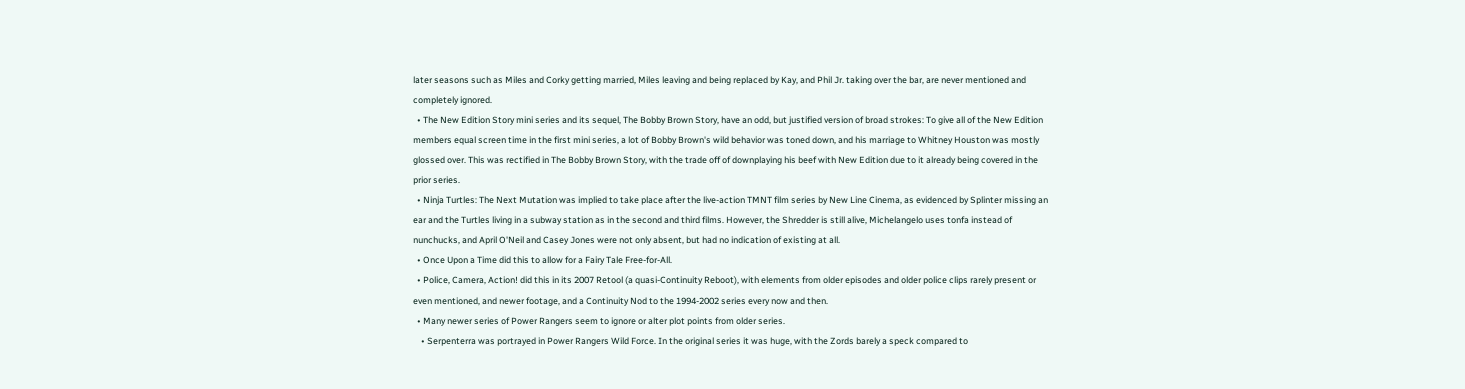later seasons such as Miles and Corky getting married, Miles leaving and being replaced by Kay, and Phil Jr. taking over the bar, are never mentioned and completely ignored.
  • The New Edition Story mini series and its sequel, The Bobby Brown Story, have an odd, but justified version of broad strokes: To give all of the New Edition members equal screen time in the first mini series, a lot of Bobby Brown's wild behavior was toned down, and his marriage to Whitney Houston was mostly glossed over. This was rectified in The Bobby Brown Story, with the trade off of downplaying his beef with New Edition due to it already being covered in the prior series.
  • Ninja Turtles: The Next Mutation was implied to take place after the live-action TMNT film series by New Line Cinema, as evidenced by Splinter missing an ear and the Turtles living in a subway station as in the second and third films. However, the Shredder is still alive, Michelangelo uses tonfa instead of nunchucks, and April O'Neil and Casey Jones were not only absent, but had no indication of existing at all.
  • Once Upon a Time did this to allow for a Fairy Tale Free-for-All.
  • Police, Camera, Action! did this in its 2007 Retool (a quasi-Continuity Reboot), with elements from older episodes and older police clips rarely present or even mentioned, and newer footage, and a Continuity Nod to the 1994-2002 series every now and then.
  • Many newer series of Power Rangers seem to ignore or alter plot points from older series.
    • Serpenterra was portrayed in Power Rangers Wild Force. In the original series it was huge, with the Zords barely a speck compared to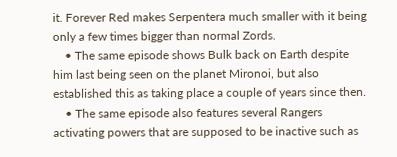it. Forever Red makes Serpentera much smaller with it being only a few times bigger than normal Zords.
    • The same episode shows Bulk back on Earth despite him last being seen on the planet Mironoi, but also established this as taking place a couple of years since then.
    • The same episode also features several Rangers activating powers that are supposed to be inactive such as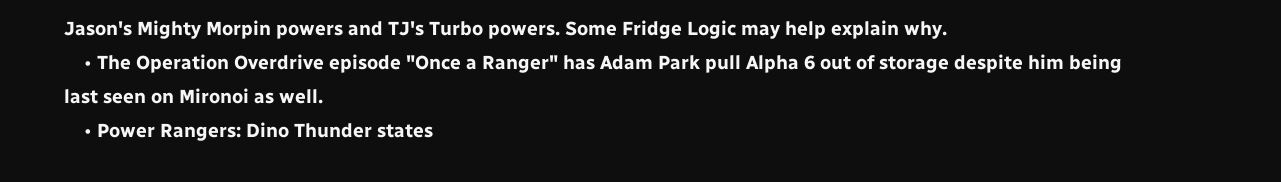Jason's Mighty Morpin powers and TJ's Turbo powers. Some Fridge Logic may help explain why.
    • The Operation Overdrive episode "Once a Ranger" has Adam Park pull Alpha 6 out of storage despite him being last seen on Mironoi as well.
    • Power Rangers: Dino Thunder states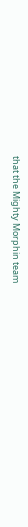that the Mighty Morphin team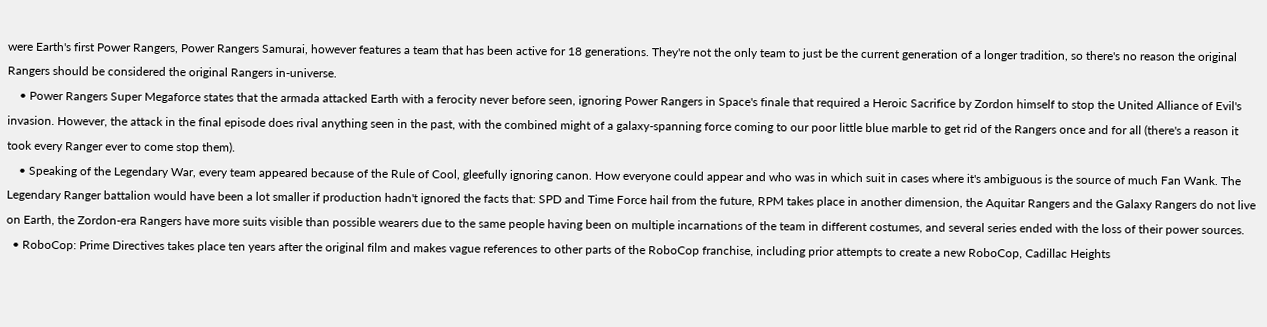were Earth's first Power Rangers, Power Rangers Samurai, however features a team that has been active for 18 generations. They're not the only team to just be the current generation of a longer tradition, so there's no reason the original Rangers should be considered the original Rangers in-universe.
    • Power Rangers Super Megaforce states that the armada attacked Earth with a ferocity never before seen, ignoring Power Rangers in Space's finale that required a Heroic Sacrifice by Zordon himself to stop the United Alliance of Evil's invasion. However, the attack in the final episode does rival anything seen in the past, with the combined might of a galaxy-spanning force coming to our poor little blue marble to get rid of the Rangers once and for all (there's a reason it took every Ranger ever to come stop them).
    • Speaking of the Legendary War, every team appeared because of the Rule of Cool, gleefully ignoring canon. How everyone could appear and who was in which suit in cases where it's ambiguous is the source of much Fan Wank. The Legendary Ranger battalion would have been a lot smaller if production hadn't ignored the facts that: SPD and Time Force hail from the future, RPM takes place in another dimension, the Aquitar Rangers and the Galaxy Rangers do not live on Earth, the Zordon-era Rangers have more suits visible than possible wearers due to the same people having been on multiple incarnations of the team in different costumes, and several series ended with the loss of their power sources.
  • RoboCop: Prime Directives takes place ten years after the original film and makes vague references to other parts of the RoboCop franchise, including prior attempts to create a new RoboCop, Cadillac Heights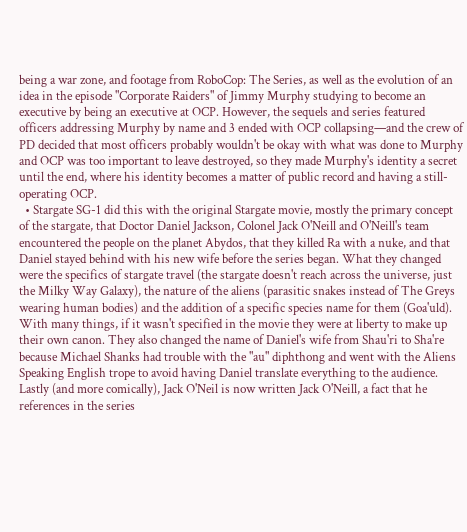being a war zone, and footage from RoboCop: The Series, as well as the evolution of an idea in the episode "Corporate Raiders" of Jimmy Murphy studying to become an executive by being an executive at OCP. However, the sequels and series featured officers addressing Murphy by name and 3 ended with OCP collapsing—and the crew of PD decided that most officers probably wouldn't be okay with what was done to Murphy and OCP was too important to leave destroyed, so they made Murphy's identity a secret until the end, where his identity becomes a matter of public record and having a still-operating OCP.
  • Stargate SG-1 did this with the original Stargate movie, mostly the primary concept of the stargate, that Doctor Daniel Jackson, Colonel Jack O'Neill and O'Neill's team encountered the people on the planet Abydos, that they killed Ra with a nuke, and that Daniel stayed behind with his new wife before the series began. What they changed were the specifics of stargate travel (the stargate doesn't reach across the universe, just the Milky Way Galaxy), the nature of the aliens (parasitic snakes instead of The Greys wearing human bodies) and the addition of a specific species name for them (Goa'uld). With many things, if it wasn't specified in the movie they were at liberty to make up their own canon. They also changed the name of Daniel's wife from Shau'ri to Sha're because Michael Shanks had trouble with the "au" diphthong and went with the Aliens Speaking English trope to avoid having Daniel translate everything to the audience. Lastly (and more comically), Jack O'Neil is now written Jack O'Neill, a fact that he references in the series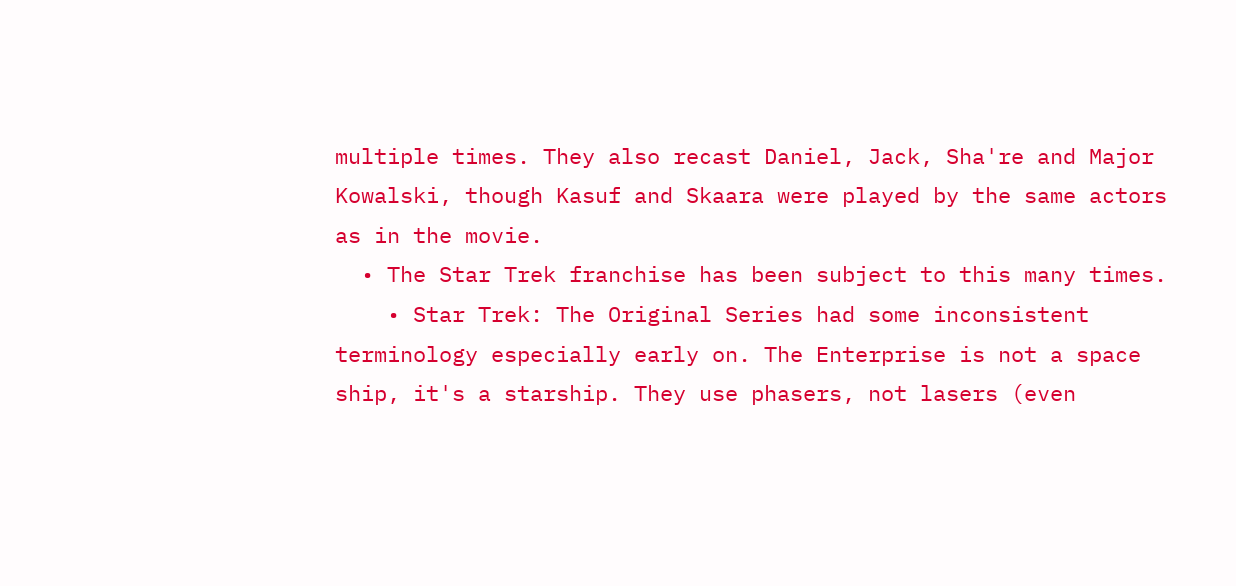multiple times. They also recast Daniel, Jack, Sha're and Major Kowalski, though Kasuf and Skaara were played by the same actors as in the movie.
  • The Star Trek franchise has been subject to this many times.
    • Star Trek: The Original Series had some inconsistent terminology especially early on. The Enterprise is not a space ship, it's a starship. They use phasers, not lasers (even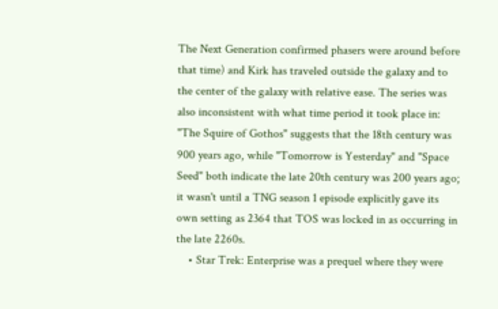The Next Generation confirmed phasers were around before that time) and Kirk has traveled outside the galaxy and to the center of the galaxy with relative ease. The series was also inconsistent with what time period it took place in: "The Squire of Gothos" suggests that the 18th century was 900 years ago, while "Tomorrow is Yesterday" and "Space Seed" both indicate the late 20th century was 200 years ago; it wasn't until a TNG season 1 episode explicitly gave its own setting as 2364 that TOS was locked in as occurring in the late 2260s.
    • Star Trek: Enterprise was a prequel where they were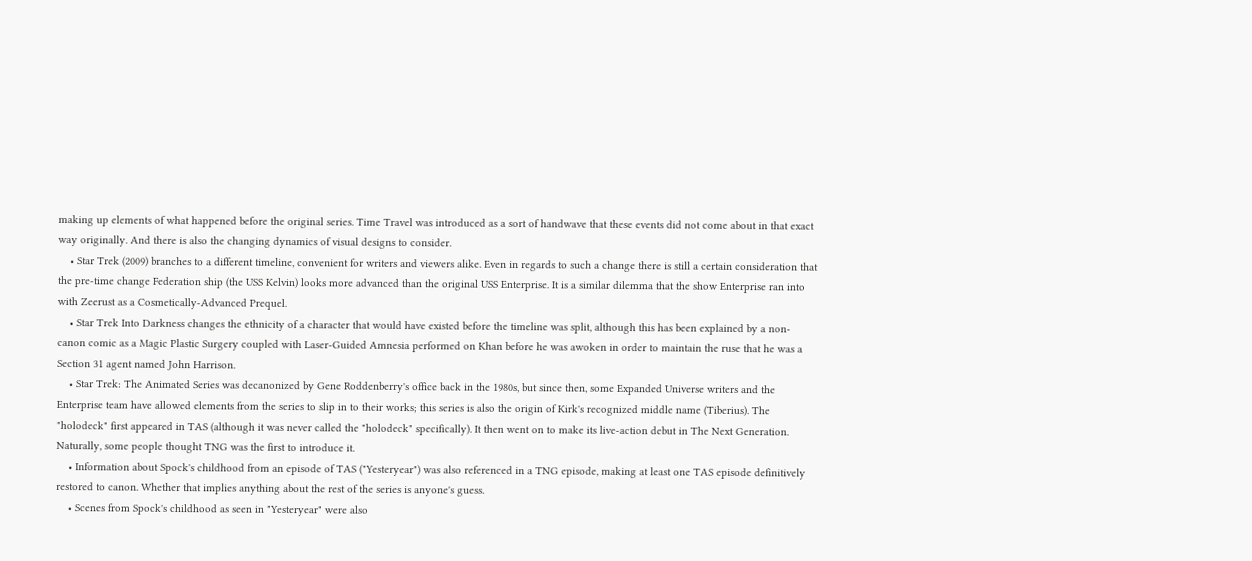making up elements of what happened before the original series. Time Travel was introduced as a sort of handwave that these events did not come about in that exact way originally. And there is also the changing dynamics of visual designs to consider.
    • Star Trek (2009) branches to a different timeline, convenient for writers and viewers alike. Even in regards to such a change there is still a certain consideration that the pre-time change Federation ship (the USS Kelvin) looks more advanced than the original USS Enterprise. It is a similar dilemma that the show Enterprise ran into with Zeerust as a Cosmetically-Advanced Prequel.
    • Star Trek Into Darkness changes the ethnicity of a character that would have existed before the timeline was split, although this has been explained by a non-canon comic as a Magic Plastic Surgery coupled with Laser-Guided Amnesia performed on Khan before he was awoken in order to maintain the ruse that he was a Section 31 agent named John Harrison.
    • Star Trek: The Animated Series was decanonized by Gene Roddenberry's office back in the 1980s, but since then, some Expanded Universe writers and the Enterprise team have allowed elements from the series to slip in to their works; this series is also the origin of Kirk's recognized middle name (Tiberius). The "holodeck" first appeared in TAS (although it was never called the "holodeck" specifically). It then went on to make its live-action debut in The Next Generation. Naturally, some people thought TNG was the first to introduce it.
    • Information about Spock's childhood from an episode of TAS ("Yesteryear") was also referenced in a TNG episode, making at least one TAS episode definitively restored to canon. Whether that implies anything about the rest of the series is anyone's guess.
    • Scenes from Spock's childhood as seen in "Yesteryear" were also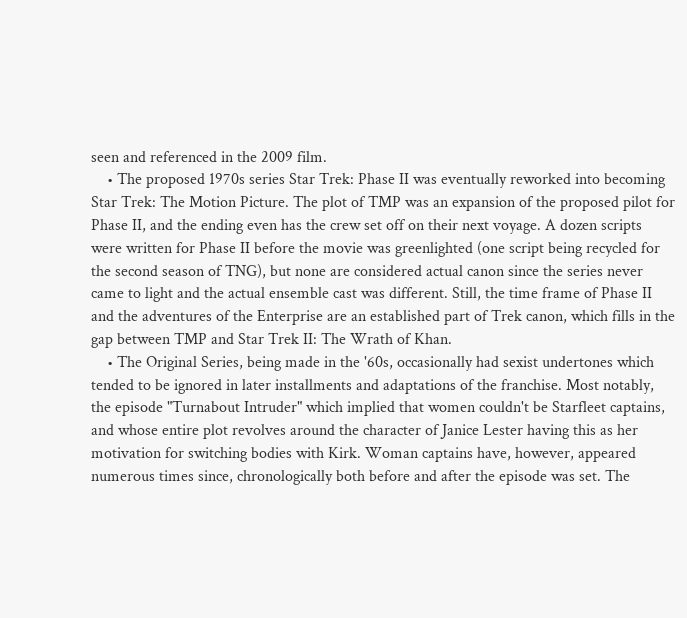seen and referenced in the 2009 film.
    • The proposed 1970s series Star Trek: Phase II was eventually reworked into becoming Star Trek: The Motion Picture. The plot of TMP was an expansion of the proposed pilot for Phase II, and the ending even has the crew set off on their next voyage. A dozen scripts were written for Phase II before the movie was greenlighted (one script being recycled for the second season of TNG), but none are considered actual canon since the series never came to light and the actual ensemble cast was different. Still, the time frame of Phase II and the adventures of the Enterprise are an established part of Trek canon, which fills in the gap between TMP and Star Trek II: The Wrath of Khan.
    • The Original Series, being made in the '60s, occasionally had sexist undertones which tended to be ignored in later installments and adaptations of the franchise. Most notably, the episode "Turnabout Intruder" which implied that women couldn't be Starfleet captains, and whose entire plot revolves around the character of Janice Lester having this as her motivation for switching bodies with Kirk. Woman captains have, however, appeared numerous times since, chronologically both before and after the episode was set. The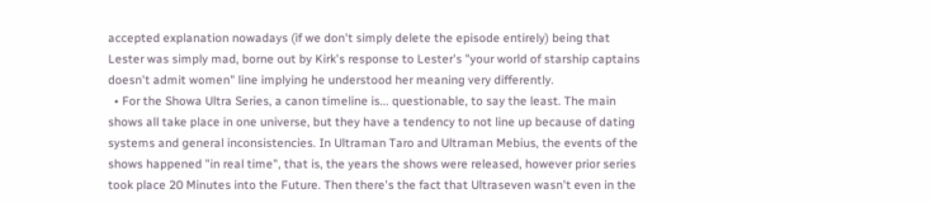accepted explanation nowadays (if we don't simply delete the episode entirely) being that Lester was simply mad, borne out by Kirk's response to Lester's "your world of starship captains doesn't admit women" line implying he understood her meaning very differently.
  • For the Showa Ultra Series, a canon timeline is... questionable, to say the least. The main shows all take place in one universe, but they have a tendency to not line up because of dating systems and general inconsistencies. In Ultraman Taro and Ultraman Mebius, the events of the shows happened "in real time", that is, the years the shows were released, however prior series took place 20 Minutes into the Future. Then there's the fact that Ultraseven wasn't even in the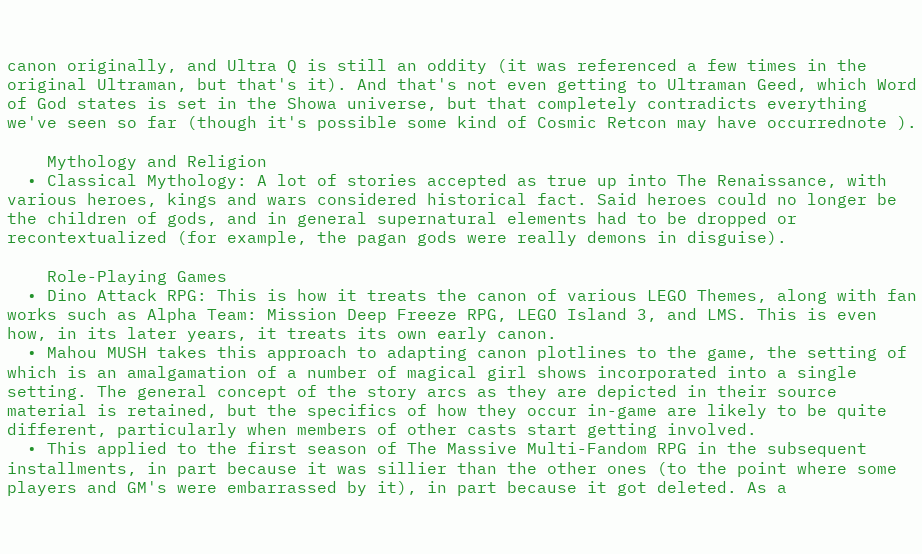canon originally, and Ultra Q is still an oddity (it was referenced a few times in the original Ultraman, but that's it). And that's not even getting to Ultraman Geed, which Word of God states is set in the Showa universe, but that completely contradicts everything we've seen so far (though it's possible some kind of Cosmic Retcon may have occurrednote ).

    Mythology and Religion
  • Classical Mythology: A lot of stories accepted as true up into The Renaissance, with various heroes, kings and wars considered historical fact. Said heroes could no longer be the children of gods, and in general supernatural elements had to be dropped or recontextualized (for example, the pagan gods were really demons in disguise).

    Role-Playing Games
  • Dino Attack RPG: This is how it treats the canon of various LEGO Themes, along with fan works such as Alpha Team: Mission Deep Freeze RPG, LEGO Island 3, and LMS. This is even how, in its later years, it treats its own early canon.
  • Mahou MUSH takes this approach to adapting canon plotlines to the game, the setting of which is an amalgamation of a number of magical girl shows incorporated into a single setting. The general concept of the story arcs as they are depicted in their source material is retained, but the specifics of how they occur in-game are likely to be quite different, particularly when members of other casts start getting involved.
  • This applied to the first season of The Massive Multi-Fandom RPG in the subsequent installments, in part because it was sillier than the other ones (to the point where some players and GM's were embarrassed by it), in part because it got deleted. As a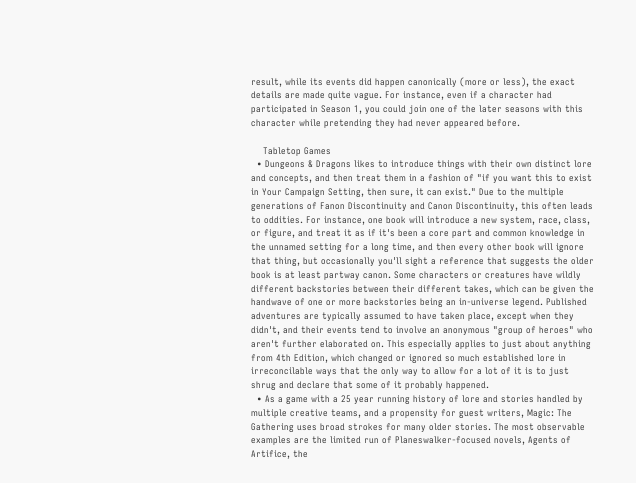result, while its events did happen canonically (more or less), the exact details are made quite vague. For instance, even if a character had participated in Season 1, you could join one of the later seasons with this character while pretending they had never appeared before.

    Tabletop Games
  • Dungeons & Dragons likes to introduce things with their own distinct lore and concepts, and then treat them in a fashion of "if you want this to exist in Your Campaign Setting, then sure, it can exist." Due to the multiple generations of Fanon Discontinuity and Canon Discontinuity, this often leads to oddities. For instance, one book will introduce a new system, race, class, or figure, and treat it as if it's been a core part and common knowledge in the unnamed setting for a long time, and then every other book will ignore that thing, but occasionally you'll sight a reference that suggests the older book is at least partway canon. Some characters or creatures have wildly different backstories between their different takes, which can be given the handwave of one or more backstories being an in-universe legend. Published adventures are typically assumed to have taken place, except when they didn't, and their events tend to involve an anonymous "group of heroes" who aren't further elaborated on. This especially applies to just about anything from 4th Edition, which changed or ignored so much established lore in irreconcilable ways that the only way to allow for a lot of it is to just shrug and declare that some of it probably happened.
  • As a game with a 25 year running history of lore and stories handled by multiple creative teams, and a propensity for guest writers, Magic: The Gathering uses broad strokes for many older stories. The most observable examples are the limited run of Planeswalker-focused novels, Agents of Artifice, the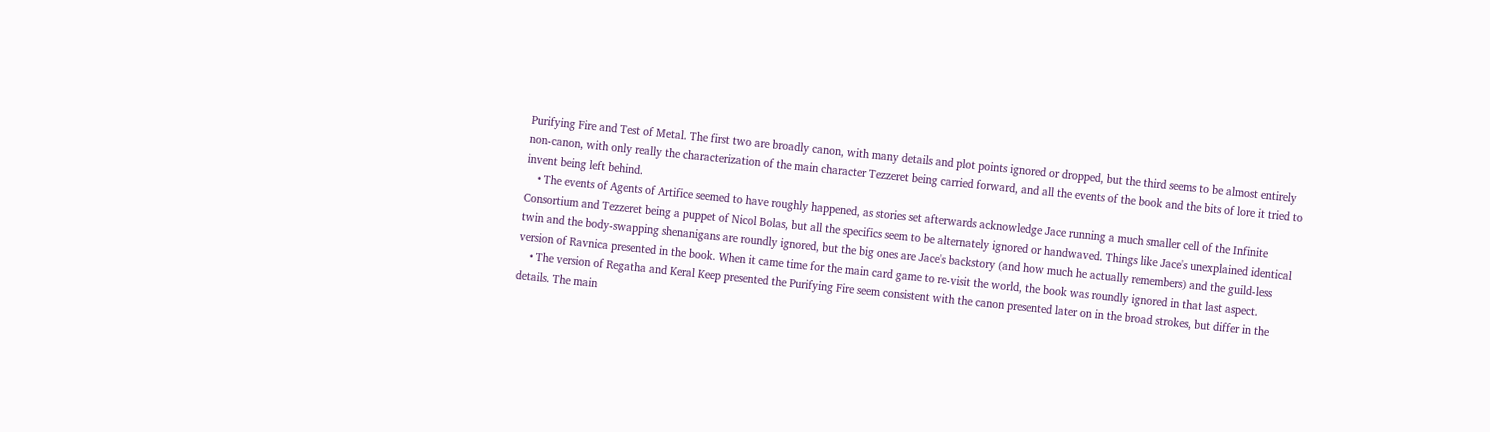Purifying Fire and Test of Metal. The first two are broadly canon, with many details and plot points ignored or dropped, but the third seems to be almost entirely non-canon, with only really the characterization of the main character Tezzeret being carried forward, and all the events of the book and the bits of lore it tried to invent being left behind.
    • The events of Agents of Artifice seemed to have roughly happened, as stories set afterwards acknowledge Jace running a much smaller cell of the Infinite Consortium and Tezzeret being a puppet of Nicol Bolas, but all the specifics seem to be alternately ignored or handwaved. Things like Jace's unexplained identical twin and the body-swapping shenanigans are roundly ignored, but the big ones are Jace's backstory (and how much he actually remembers) and the guild-less version of Ravnica presented in the book. When it came time for the main card game to re-visit the world, the book was roundly ignored in that last aspect.
    • The version of Regatha and Keral Keep presented the Purifying Fire seem consistent with the canon presented later on in the broad strokes, but differ in the details. The main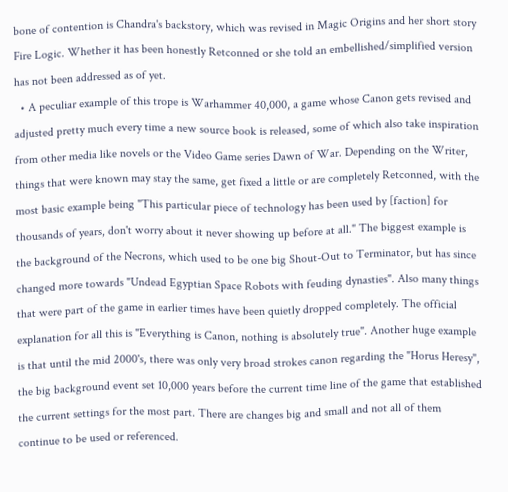bone of contention is Chandra's backstory, which was revised in Magic Origins and her short story Fire Logic. Whether it has been honestly Retconned or she told an embellished/simplified version has not been addressed as of yet.
  • A peculiar example of this trope is Warhammer 40,000, a game whose Canon gets revised and adjusted pretty much every time a new source book is released, some of which also take inspiration from other media like novels or the Video Game series Dawn of War. Depending on the Writer, things that were known may stay the same, get fixed a little or are completely Retconned, with the most basic example being "This particular piece of technology has been used by [faction] for thousands of years, don't worry about it never showing up before at all." The biggest example is the background of the Necrons, which used to be one big Shout-Out to Terminator, but has since changed more towards "Undead Egyptian Space Robots with feuding dynasties". Also many things that were part of the game in earlier times have been quietly dropped completely. The official explanation for all this is "Everything is Canon, nothing is absolutely true". Another huge example is that until the mid 2000's, there was only very broad strokes canon regarding the "Horus Heresy", the big background event set 10,000 years before the current time line of the game that established the current settings for the most part. There are changes big and small and not all of them continue to be used or referenced.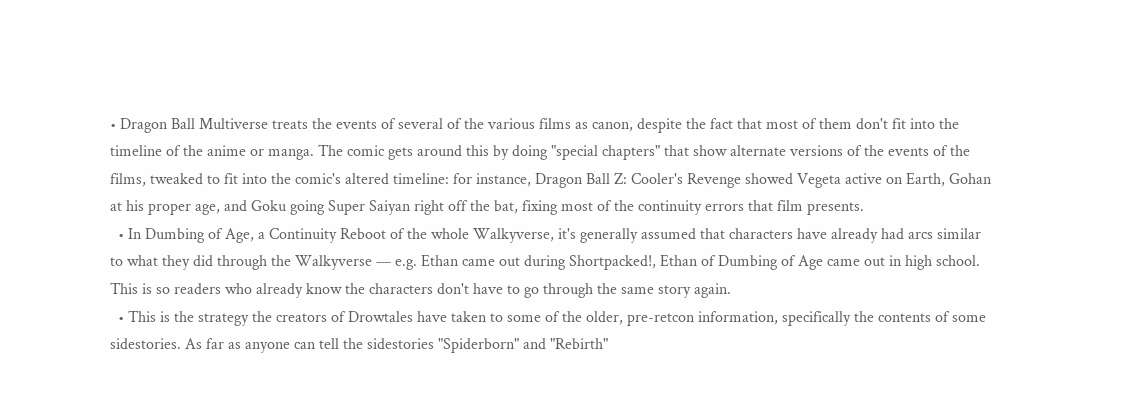• Dragon Ball Multiverse treats the events of several of the various films as canon, despite the fact that most of them don't fit into the timeline of the anime or manga. The comic gets around this by doing "special chapters" that show alternate versions of the events of the films, tweaked to fit into the comic's altered timeline: for instance, Dragon Ball Z: Cooler's Revenge showed Vegeta active on Earth, Gohan at his proper age, and Goku going Super Saiyan right off the bat, fixing most of the continuity errors that film presents.
  • In Dumbing of Age, a Continuity Reboot of the whole Walkyverse, it's generally assumed that characters have already had arcs similar to what they did through the Walkyverse — e.g. Ethan came out during Shortpacked!, Ethan of Dumbing of Age came out in high school. This is so readers who already know the characters don't have to go through the same story again.
  • This is the strategy the creators of Drowtales have taken to some of the older, pre-retcon information, specifically the contents of some sidestories. As far as anyone can tell the sidestories "Spiderborn" and "Rebirth"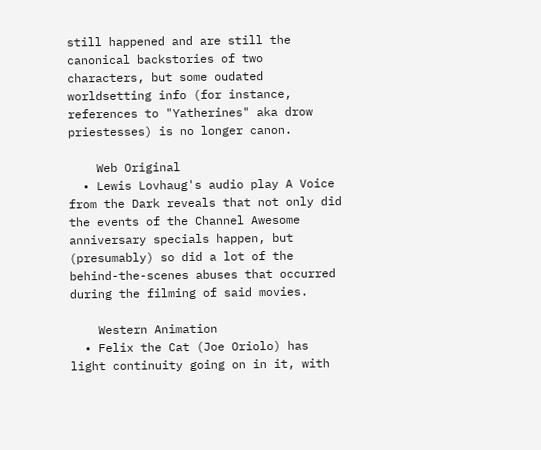still happened and are still the canonical backstories of two characters, but some oudated worldsetting info (for instance, references to "Yatherines" aka drow priestesses) is no longer canon.

    Web Original
  • Lewis Lovhaug's audio play A Voice from the Dark reveals that not only did the events of the Channel Awesome anniversary specials happen, but (presumably) so did a lot of the behind-the-scenes abuses that occurred during the filming of said movies.

    Western Animation
  • Felix the Cat (Joe Oriolo) has light continuity going on in it, with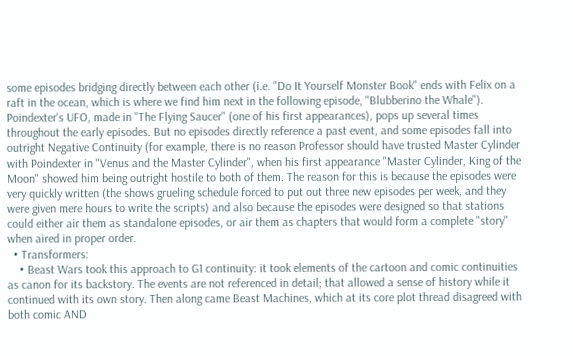some episodes bridging directly between each other (i.e. "Do It Yourself Monster Book" ends with Felix on a raft in the ocean, which is where we find him next in the following episode, "Blubberino the Whale"). Poindexter's UFO, made in "The Flying Saucer" (one of his first appearances), pops up several times throughout the early episodes. But no episodes directly reference a past event, and some episodes fall into outright Negative Continuity (for example, there is no reason Professor should have trusted Master Cylinder with Poindexter in "Venus and the Master Cylinder", when his first appearance "Master Cylinder, King of the Moon" showed him being outright hostile to both of them. The reason for this is because the episodes were very quickly written (the shows grueling schedule forced to put out three new episodes per week, and they were given mere hours to write the scripts) and also because the episodes were designed so that stations could either air them as standalone episodes, or air them as chapters that would form a complete "story" when aired in proper order.
  • Transformers:
    • Beast Wars took this approach to G1 continuity: it took elements of the cartoon and comic continuities as canon for its backstory. The events are not referenced in detail; that allowed a sense of history while it continued with its own story. Then along came Beast Machines, which at its core plot thread disagreed with both comic AND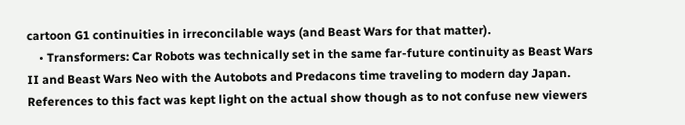cartoon G1 continuities in irreconcilable ways (and Beast Wars for that matter).
    • Transformers: Car Robots was technically set in the same far-future continuity as Beast Wars II and Beast Wars Neo with the Autobots and Predacons time traveling to modern day Japan. References to this fact was kept light on the actual show though as to not confuse new viewers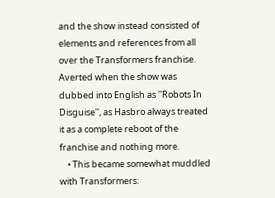and the show instead consisted of elements and references from all over the Transformers franchise. Averted when the show was dubbed into English as ''Robots In Disguise'', as Hasbro always treated it as a complete reboot of the franchise and nothing more.
    • This became somewhat muddled with Transformers: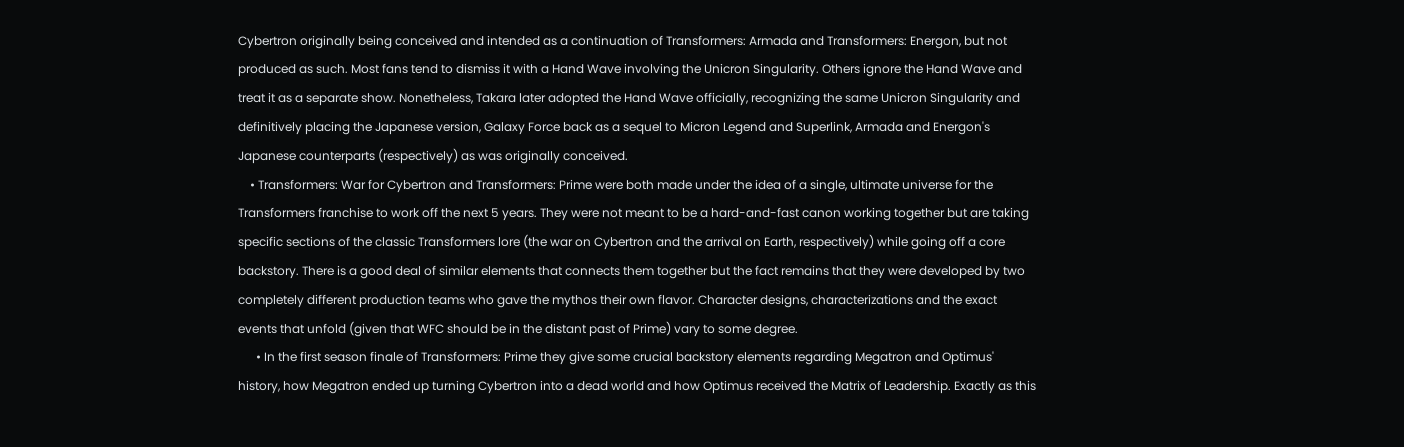Cybertron originally being conceived and intended as a continuation of Transformers: Armada and Transformers: Energon, but not produced as such. Most fans tend to dismiss it with a Hand Wave involving the Unicron Singularity. Others ignore the Hand Wave and treat it as a separate show. Nonetheless, Takara later adopted the Hand Wave officially, recognizing the same Unicron Singularity and definitively placing the Japanese version, Galaxy Force back as a sequel to Micron Legend and Superlink, Armada and Energon's Japanese counterparts (respectively) as was originally conceived.
    • Transformers: War for Cybertron and Transformers: Prime were both made under the idea of a single, ultimate universe for the Transformers franchise to work off the next 5 years. They were not meant to be a hard-and-fast canon working together but are taking specific sections of the classic Transformers lore (the war on Cybertron and the arrival on Earth, respectively) while going off a core backstory. There is a good deal of similar elements that connects them together but the fact remains that they were developed by two completely different production teams who gave the mythos their own flavor. Character designs, characterizations and the exact events that unfold (given that WFC should be in the distant past of Prime) vary to some degree.
      • In the first season finale of Transformers: Prime they give some crucial backstory elements regarding Megatron and Optimus' history, how Megatron ended up turning Cybertron into a dead world and how Optimus received the Matrix of Leadership. Exactly as this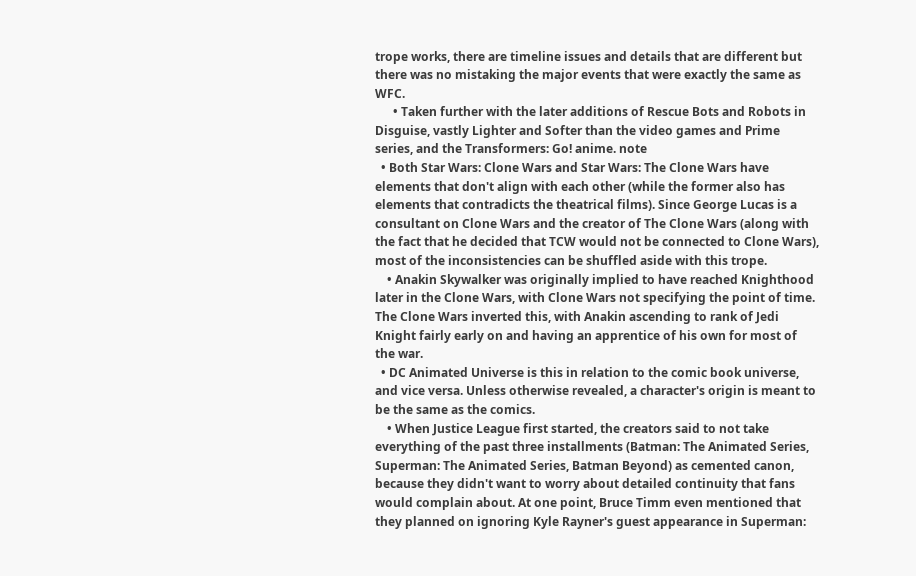trope works, there are timeline issues and details that are different but there was no mistaking the major events that were exactly the same as WFC.
      • Taken further with the later additions of Rescue Bots and Robots in Disguise, vastly Lighter and Softer than the video games and Prime series, and the Transformers: Go! anime. note
  • Both Star Wars: Clone Wars and Star Wars: The Clone Wars have elements that don't align with each other (while the former also has elements that contradicts the theatrical films). Since George Lucas is a consultant on Clone Wars and the creator of The Clone Wars (along with the fact that he decided that TCW would not be connected to Clone Wars), most of the inconsistencies can be shuffled aside with this trope.
    • Anakin Skywalker was originally implied to have reached Knighthood later in the Clone Wars, with Clone Wars not specifying the point of time. The Clone Wars inverted this, with Anakin ascending to rank of Jedi Knight fairly early on and having an apprentice of his own for most of the war.
  • DC Animated Universe is this in relation to the comic book universe, and vice versa. Unless otherwise revealed, a character's origin is meant to be the same as the comics.
    • When Justice League first started, the creators said to not take everything of the past three installments (Batman: The Animated Series, Superman: The Animated Series, Batman Beyond) as cemented canon, because they didn't want to worry about detailed continuity that fans would complain about. At one point, Bruce Timm even mentioned that they planned on ignoring Kyle Rayner's guest appearance in Superman: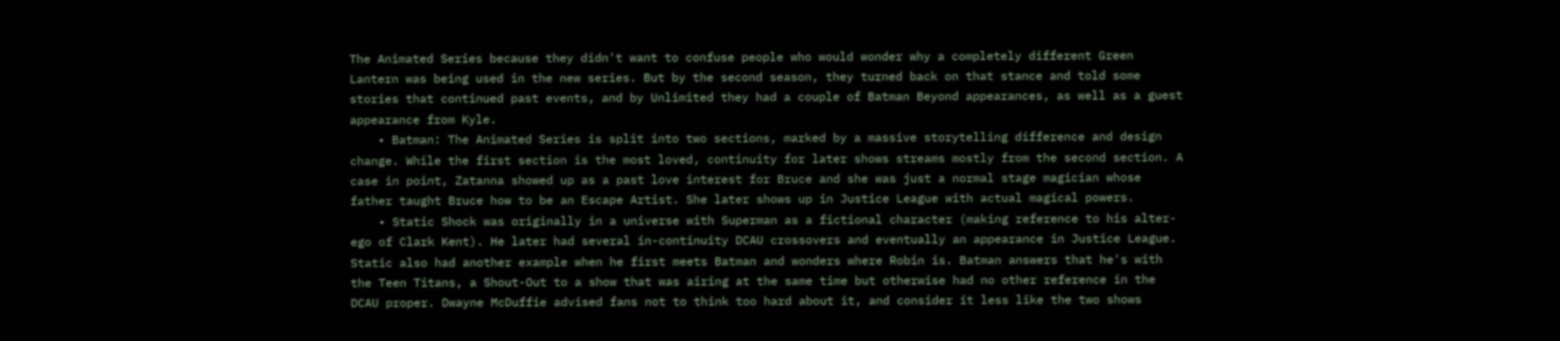The Animated Series because they didn't want to confuse people who would wonder why a completely different Green Lantern was being used in the new series. But by the second season, they turned back on that stance and told some stories that continued past events, and by Unlimited they had a couple of Batman Beyond appearances, as well as a guest appearance from Kyle.
    • Batman: The Animated Series is split into two sections, marked by a massive storytelling difference and design change. While the first section is the most loved, continuity for later shows streams mostly from the second section. A case in point, Zatanna showed up as a past love interest for Bruce and she was just a normal stage magician whose father taught Bruce how to be an Escape Artist. She later shows up in Justice League with actual magical powers.
    • Static Shock was originally in a universe with Superman as a fictional character (making reference to his alter-ego of Clark Kent). He later had several in-continuity DCAU crossovers and eventually an appearance in Justice League. Static also had another example when he first meets Batman and wonders where Robin is. Batman answers that he's with the Teen Titans, a Shout-Out to a show that was airing at the same time but otherwise had no other reference in the DCAU proper. Dwayne McDuffie advised fans not to think too hard about it, and consider it less like the two shows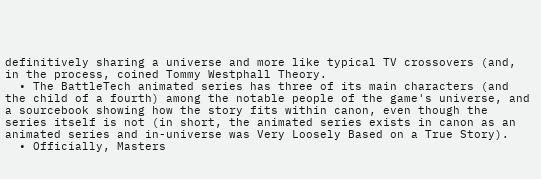definitively sharing a universe and more like typical TV crossovers (and, in the process, coined Tommy Westphall Theory.
  • The BattleTech animated series has three of its main characters (and the child of a fourth) among the notable people of the game's universe, and a sourcebook showing how the story fits within canon, even though the series itself is not (in short, the animated series exists in canon as an animated series and in-universe was Very Loosely Based on a True Story).
  • Officially, Masters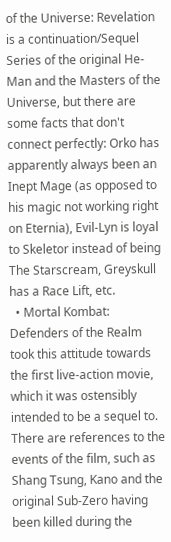of the Universe: Revelation is a continuation/Sequel Series of the original He-Man and the Masters of the Universe, but there are some facts that don't connect perfectly: Orko has apparently always been an Inept Mage (as opposed to his magic not working right on Eternia), Evil-Lyn is loyal to Skeletor instead of being The Starscream, Greyskull has a Race Lift, etc.
  • Mortal Kombat: Defenders of the Realm took this attitude towards the first live-action movie, which it was ostensibly intended to be a sequel to. There are references to the events of the film, such as Shang Tsung, Kano and the original Sub-Zero having been killed during the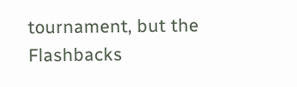tournament, but the Flashbacks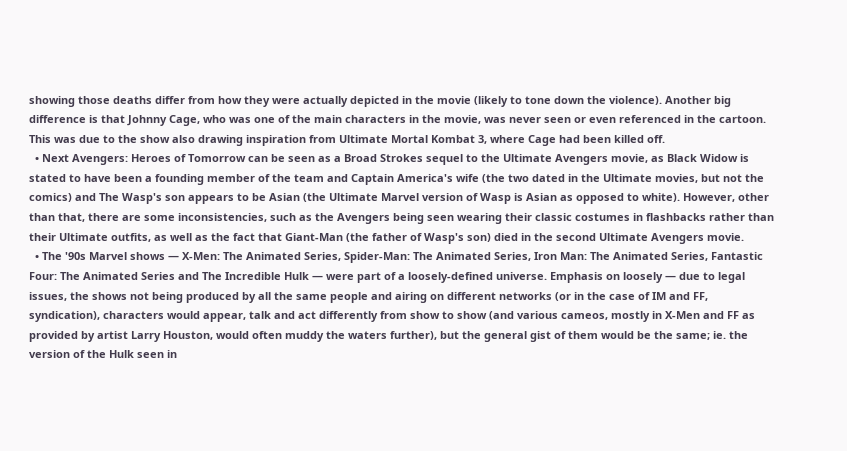showing those deaths differ from how they were actually depicted in the movie (likely to tone down the violence). Another big difference is that Johnny Cage, who was one of the main characters in the movie, was never seen or even referenced in the cartoon. This was due to the show also drawing inspiration from Ultimate Mortal Kombat 3, where Cage had been killed off.
  • Next Avengers: Heroes of Tomorrow can be seen as a Broad Strokes sequel to the Ultimate Avengers movie, as Black Widow is stated to have been a founding member of the team and Captain America's wife (the two dated in the Ultimate movies, but not the comics) and The Wasp's son appears to be Asian (the Ultimate Marvel version of Wasp is Asian as opposed to white). However, other than that, there are some inconsistencies, such as the Avengers being seen wearing their classic costumes in flashbacks rather than their Ultimate outfits, as well as the fact that Giant-Man (the father of Wasp's son) died in the second Ultimate Avengers movie.
  • The '90s Marvel shows — X-Men: The Animated Series, Spider-Man: The Animated Series, Iron Man: The Animated Series, Fantastic Four: The Animated Series and The Incredible Hulk — were part of a loosely-defined universe. Emphasis on loosely — due to legal issues, the shows not being produced by all the same people and airing on different networks (or in the case of IM and FF, syndication), characters would appear, talk and act differently from show to show (and various cameos, mostly in X-Men and FF as provided by artist Larry Houston, would often muddy the waters further), but the general gist of them would be the same; ie. the version of the Hulk seen in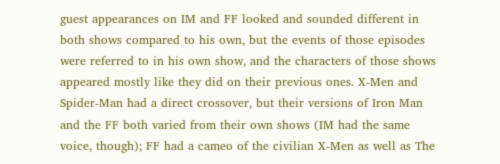guest appearances on IM and FF looked and sounded different in both shows compared to his own, but the events of those episodes were referred to in his own show, and the characters of those shows appeared mostly like they did on their previous ones. X-Men and Spider-Man had a direct crossover, but their versions of Iron Man and the FF both varied from their own shows (IM had the same voice, though); FF had a cameo of the civilian X-Men as well as The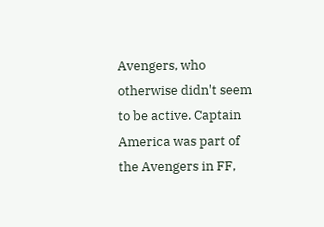Avengers, who otherwise didn't seem to be active. Captain America was part of the Avengers in FF,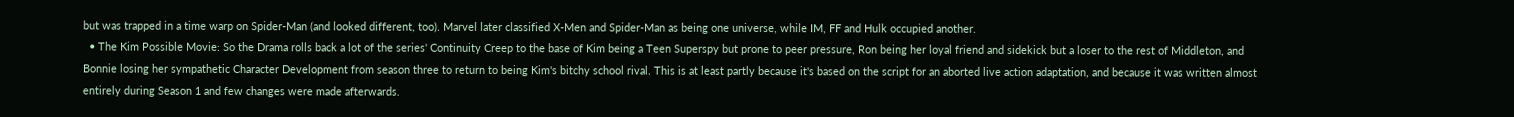but was trapped in a time warp on Spider-Man (and looked different, too). Marvel later classified X-Men and Spider-Man as being one universe, while IM, FF and Hulk occupied another.
  • The Kim Possible Movie: So the Drama rolls back a lot of the series' Continuity Creep to the base of Kim being a Teen Superspy but prone to peer pressure, Ron being her loyal friend and sidekick but a loser to the rest of Middleton, and Bonnie losing her sympathetic Character Development from season three to return to being Kim's bitchy school rival. This is at least partly because it's based on the script for an aborted live action adaptation, and because it was written almost entirely during Season 1 and few changes were made afterwards.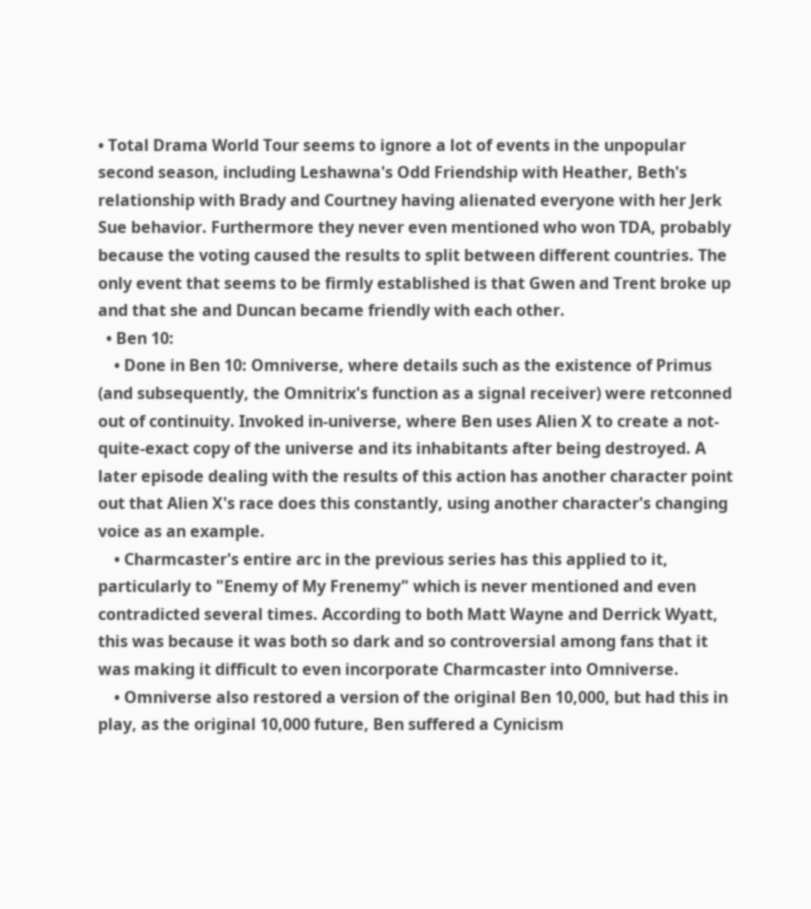• Total Drama World Tour seems to ignore a lot of events in the unpopular second season, including Leshawna's Odd Friendship with Heather, Beth's relationship with Brady and Courtney having alienated everyone with her Jerk Sue behavior. Furthermore they never even mentioned who won TDA, probably because the voting caused the results to split between different countries. The only event that seems to be firmly established is that Gwen and Trent broke up and that she and Duncan became friendly with each other.
  • Ben 10:
    • Done in Ben 10: Omniverse, where details such as the existence of Primus (and subsequently, the Omnitrix's function as a signal receiver) were retconned out of continuity. Invoked in-universe, where Ben uses Alien X to create a not-quite-exact copy of the universe and its inhabitants after being destroyed. A later episode dealing with the results of this action has another character point out that Alien X's race does this constantly, using another character's changing voice as an example.
    • Charmcaster's entire arc in the previous series has this applied to it, particularly to "Enemy of My Frenemy" which is never mentioned and even contradicted several times. According to both Matt Wayne and Derrick Wyatt, this was because it was both so dark and so controversial among fans that it was making it difficult to even incorporate Charmcaster into Omniverse.
    • Omniverse also restored a version of the original Ben 10,000, but had this in play, as the original 10,000 future, Ben suffered a Cynicism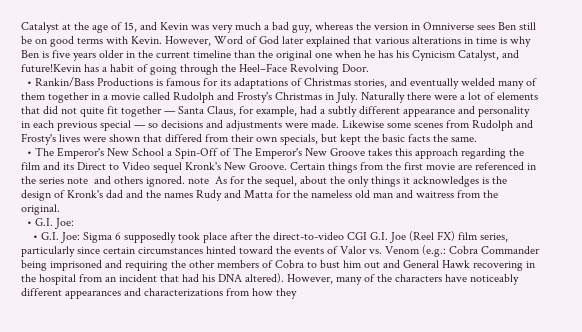Catalyst at the age of 15, and Kevin was very much a bad guy, whereas the version in Omniverse sees Ben still be on good terms with Kevin. However, Word of God later explained that various alterations in time is why Ben is five years older in the current timeline than the original one when he has his Cynicism Catalyst, and future!Kevin has a habit of going through the Heel–Face Revolving Door.
  • Rankin/Bass Productions is famous for its adaptations of Christmas stories, and eventually welded many of them together in a movie called Rudolph and Frosty's Christmas in July. Naturally there were a lot of elements that did not quite fit together — Santa Claus, for example, had a subtly different appearance and personality in each previous special — so decisions and adjustments were made. Likewise some scenes from Rudolph and Frosty's lives were shown that differed from their own specials, but kept the basic facts the same.
  • The Emperor's New School a Spin-Off of The Emperor's New Groove takes this approach regarding the film and its Direct to Video sequel Kronk's New Groove. Certain things from the first movie are referenced in the series note  and others ignored. note  As for the sequel, about the only things it acknowledges is the design of Kronk's dad and the names Rudy and Matta for the nameless old man and waitress from the original.
  • G.I. Joe:
    • G.I. Joe: Sigma 6 supposedly took place after the direct-to-video CGI G.I. Joe (Reel FX) film series, particularly since certain circumstances hinted toward the events of Valor vs. Venom (e.g.: Cobra Commander being imprisoned and requiring the other members of Cobra to bust him out and General Hawk recovering in the hospital from an incident that had his DNA altered). However, many of the characters have noticeably different appearances and characterizations from how they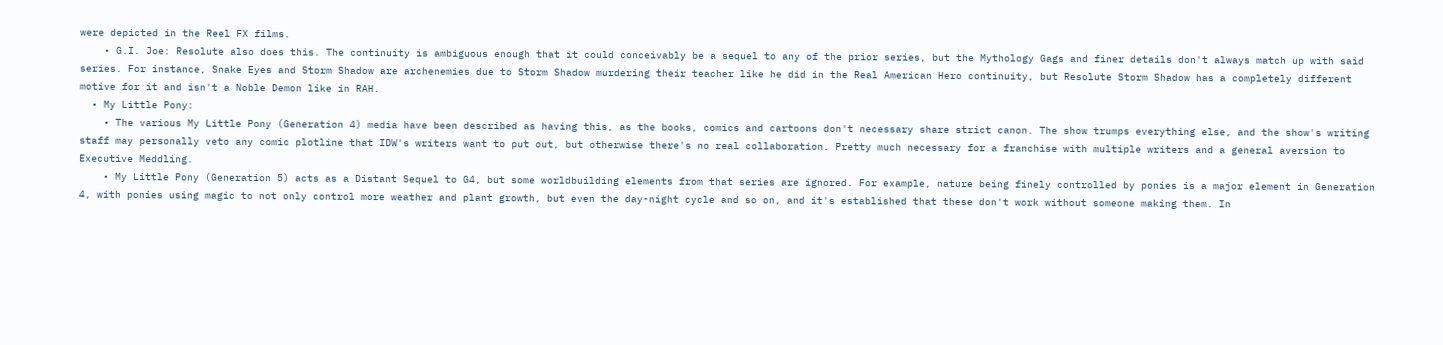were depicted in the Reel FX films.
    • G.I. Joe: Resolute also does this. The continuity is ambiguous enough that it could conceivably be a sequel to any of the prior series, but the Mythology Gags and finer details don't always match up with said series. For instance, Snake Eyes and Storm Shadow are archenemies due to Storm Shadow murdering their teacher like he did in the Real American Hero continuity, but Resolute Storm Shadow has a completely different motive for it and isn't a Noble Demon like in RAH.
  • My Little Pony:
    • The various My Little Pony (Generation 4) media have been described as having this, as the books, comics and cartoons don't necessary share strict canon. The show trumps everything else, and the show's writing staff may personally veto any comic plotline that IDW's writers want to put out, but otherwise there's no real collaboration. Pretty much necessary for a franchise with multiple writers and a general aversion to Executive Meddling.
    • My Little Pony (Generation 5) acts as a Distant Sequel to G4, but some worldbuilding elements from that series are ignored. For example, nature being finely controlled by ponies is a major element in Generation 4, with ponies using magic to not only control more weather and plant growth, but even the day-night cycle and so on, and it's established that these don't work without someone making them. In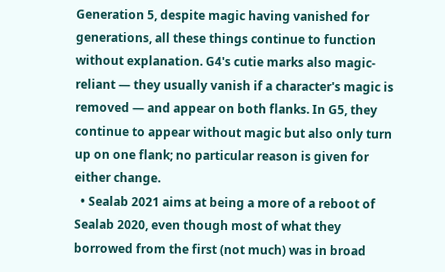Generation 5, despite magic having vanished for generations, all these things continue to function without explanation. G4's cutie marks also magic-reliant — they usually vanish if a character's magic is removed — and appear on both flanks. In G5, they continue to appear without magic but also only turn up on one flank; no particular reason is given for either change.
  • Sealab 2021 aims at being a more of a reboot of Sealab 2020, even though most of what they borrowed from the first (not much) was in broad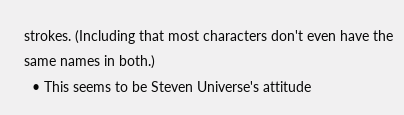strokes. (Including that most characters don't even have the same names in both.)
  • This seems to be Steven Universe's attitude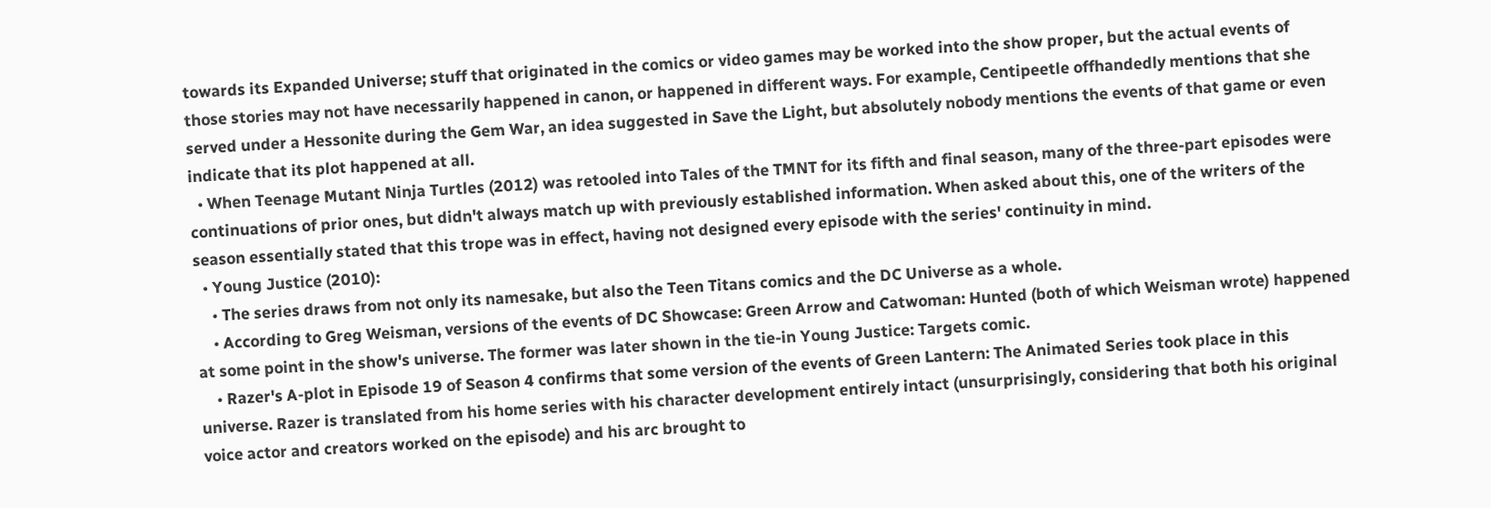towards its Expanded Universe; stuff that originated in the comics or video games may be worked into the show proper, but the actual events of those stories may not have necessarily happened in canon, or happened in different ways. For example, Centipeetle offhandedly mentions that she served under a Hessonite during the Gem War, an idea suggested in Save the Light, but absolutely nobody mentions the events of that game or even indicate that its plot happened at all.
  • When Teenage Mutant Ninja Turtles (2012) was retooled into Tales of the TMNT for its fifth and final season, many of the three-part episodes were continuations of prior ones, but didn't always match up with previously established information. When asked about this, one of the writers of the season essentially stated that this trope was in effect, having not designed every episode with the series' continuity in mind.
  • Young Justice (2010):
    • The series draws from not only its namesake, but also the Teen Titans comics and the DC Universe as a whole.
    • According to Greg Weisman, versions of the events of DC Showcase: Green Arrow and Catwoman: Hunted (both of which Weisman wrote) happened at some point in the show's universe. The former was later shown in the tie-in Young Justice: Targets comic.
    • Razer's A-plot in Episode 19 of Season 4 confirms that some version of the events of Green Lantern: The Animated Series took place in this universe. Razer is translated from his home series with his character development entirely intact (unsurprisingly, considering that both his original voice actor and creators worked on the episode) and his arc brought to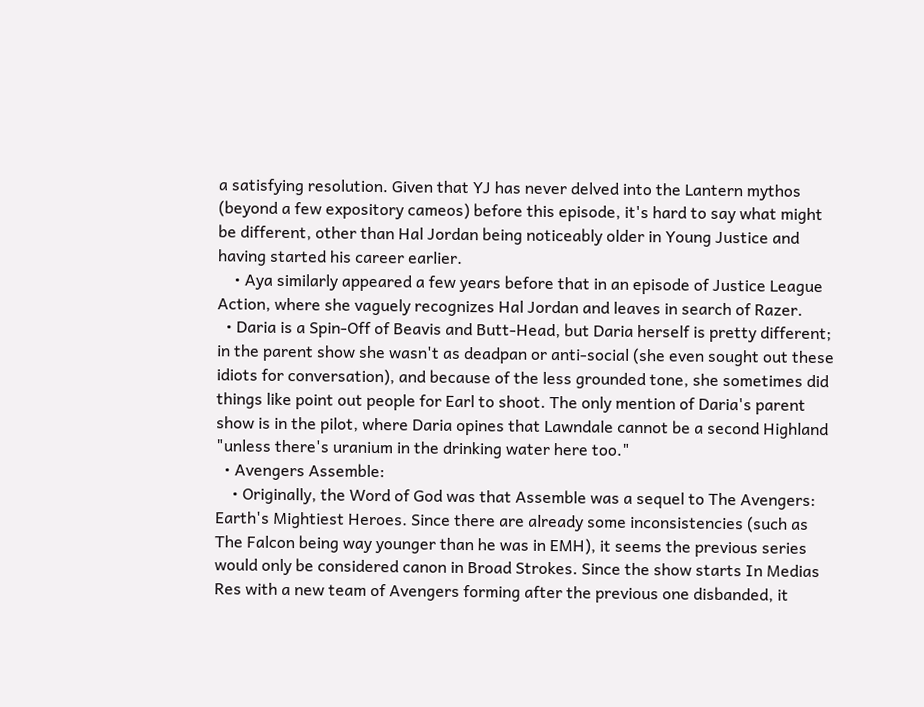a satisfying resolution. Given that YJ has never delved into the Lantern mythos (beyond a few expository cameos) before this episode, it's hard to say what might be different, other than Hal Jordan being noticeably older in Young Justice and having started his career earlier.
    • Aya similarly appeared a few years before that in an episode of Justice League Action, where she vaguely recognizes Hal Jordan and leaves in search of Razer.
  • Daria is a Spin-Off of Beavis and Butt-Head, but Daria herself is pretty different; in the parent show she wasn't as deadpan or anti-social (she even sought out these idiots for conversation), and because of the less grounded tone, she sometimes did things like point out people for Earl to shoot. The only mention of Daria's parent show is in the pilot, where Daria opines that Lawndale cannot be a second Highland "unless there's uranium in the drinking water here too."
  • Avengers Assemble:
    • Originally, the Word of God was that Assemble was a sequel to The Avengers: Earth's Mightiest Heroes. Since there are already some inconsistencies (such as The Falcon being way younger than he was in EMH), it seems the previous series would only be considered canon in Broad Strokes. Since the show starts In Medias Res with a new team of Avengers forming after the previous one disbanded, it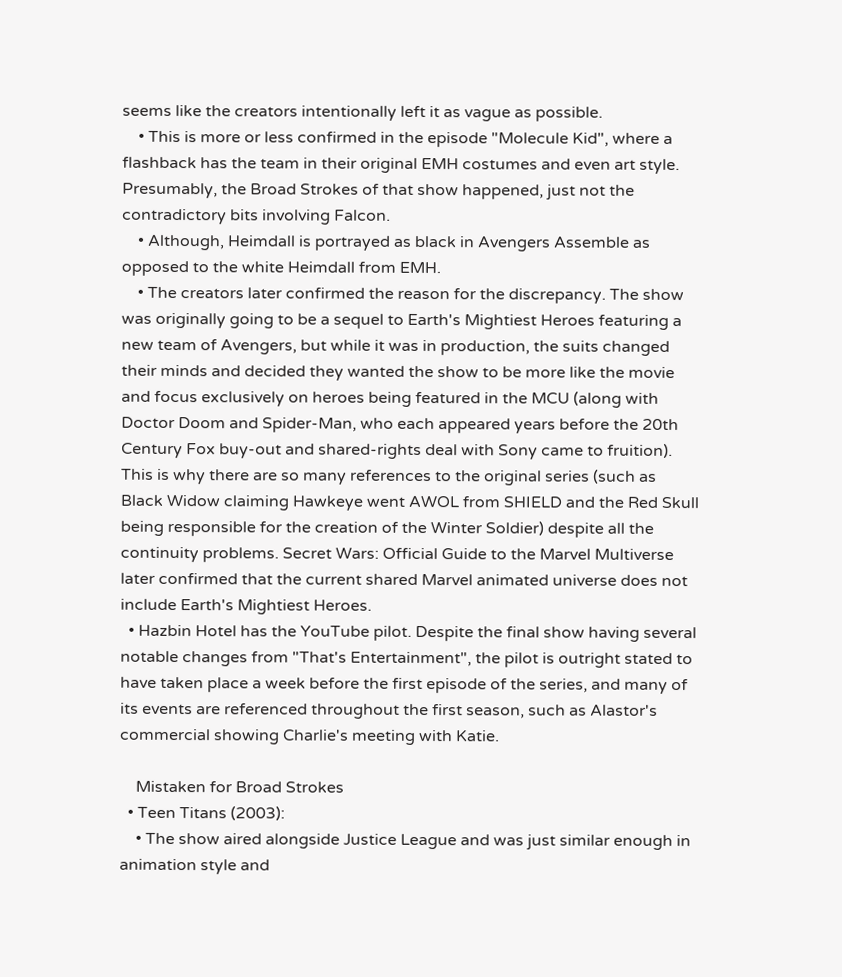seems like the creators intentionally left it as vague as possible.
    • This is more or less confirmed in the episode "Molecule Kid", where a flashback has the team in their original EMH costumes and even art style. Presumably, the Broad Strokes of that show happened, just not the contradictory bits involving Falcon.
    • Although, Heimdall is portrayed as black in Avengers Assemble as opposed to the white Heimdall from EMH.
    • The creators later confirmed the reason for the discrepancy. The show was originally going to be a sequel to Earth's Mightiest Heroes featuring a new team of Avengers, but while it was in production, the suits changed their minds and decided they wanted the show to be more like the movie and focus exclusively on heroes being featured in the MCU (along with Doctor Doom and Spider-Man, who each appeared years before the 20th Century Fox buy-out and shared-rights deal with Sony came to fruition). This is why there are so many references to the original series (such as Black Widow claiming Hawkeye went AWOL from SHIELD and the Red Skull being responsible for the creation of the Winter Soldier) despite all the continuity problems. Secret Wars: Official Guide to the Marvel Multiverse later confirmed that the current shared Marvel animated universe does not include Earth's Mightiest Heroes.
  • Hazbin Hotel has the YouTube pilot. Despite the final show having several notable changes from "That's Entertainment", the pilot is outright stated to have taken place a week before the first episode of the series, and many of its events are referenced throughout the first season, such as Alastor's commercial showing Charlie's meeting with Katie.

    Mistaken for Broad Strokes
  • Teen Titans (2003):
    • The show aired alongside Justice League and was just similar enough in animation style and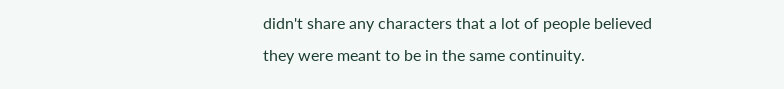didn't share any characters that a lot of people believed they were meant to be in the same continuity.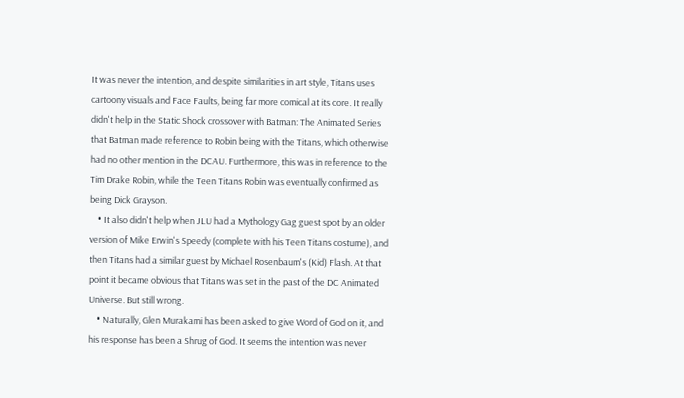It was never the intention, and despite similarities in art style, Titans uses cartoony visuals and Face Faults, being far more comical at its core. It really didn't help in the Static Shock crossover with Batman: The Animated Series that Batman made reference to Robin being with the Titans, which otherwise had no other mention in the DCAU. Furthermore, this was in reference to the Tim Drake Robin, while the Teen Titans Robin was eventually confirmed as being Dick Grayson.
    • It also didn't help when JLU had a Mythology Gag guest spot by an older version of Mike Erwin's Speedy (complete with his Teen Titans costume), and then Titans had a similar guest by Michael Rosenbaum's (Kid) Flash. At that point it became obvious that Titans was set in the past of the DC Animated Universe. But still wrong.
    • Naturally, Glen Murakami has been asked to give Word of God on it, and his response has been a Shrug of God. It seems the intention was never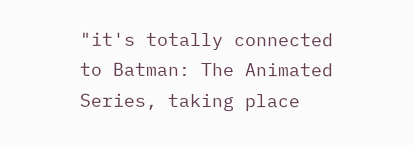"it's totally connected to Batman: The Animated Series, taking place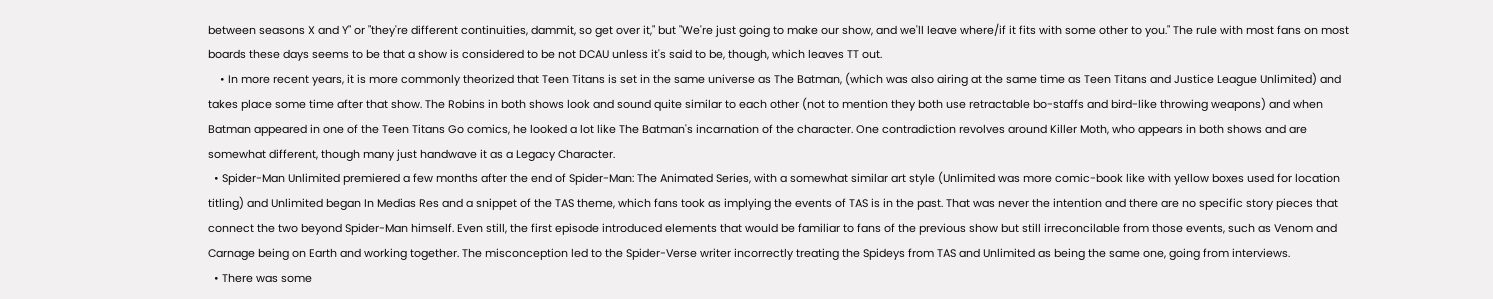between seasons X and Y" or "they're different continuities, dammit, so get over it," but "We're just going to make our show, and we'll leave where/if it fits with some other to you." The rule with most fans on most boards these days seems to be that a show is considered to be not DCAU unless it's said to be, though, which leaves TT out.
    • In more recent years, it is more commonly theorized that Teen Titans is set in the same universe as The Batman, (which was also airing at the same time as Teen Titans and Justice League Unlimited) and takes place some time after that show. The Robins in both shows look and sound quite similar to each other (not to mention they both use retractable bo-staffs and bird-like throwing weapons) and when Batman appeared in one of the Teen Titans Go comics, he looked a lot like The Batman's incarnation of the character. One contradiction revolves around Killer Moth, who appears in both shows and are somewhat different, though many just handwave it as a Legacy Character.
  • Spider-Man Unlimited premiered a few months after the end of Spider-Man: The Animated Series, with a somewhat similar art style (Unlimited was more comic-book like with yellow boxes used for location titling) and Unlimited began In Medias Res and a snippet of the TAS theme, which fans took as implying the events of TAS is in the past. That was never the intention and there are no specific story pieces that connect the two beyond Spider-Man himself. Even still, the first episode introduced elements that would be familiar to fans of the previous show but still irreconcilable from those events, such as Venom and Carnage being on Earth and working together. The misconception led to the Spider-Verse writer incorrectly treating the Spideys from TAS and Unlimited as being the same one, going from interviews.
  • There was some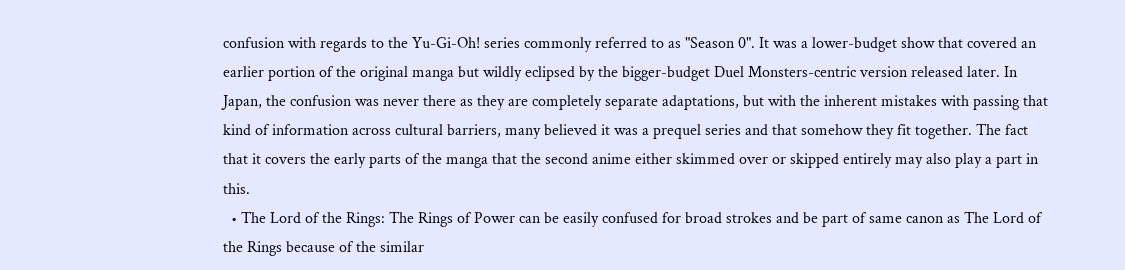confusion with regards to the Yu-Gi-Oh! series commonly referred to as "Season 0". It was a lower-budget show that covered an earlier portion of the original manga but wildly eclipsed by the bigger-budget Duel Monsters-centric version released later. In Japan, the confusion was never there as they are completely separate adaptations, but with the inherent mistakes with passing that kind of information across cultural barriers, many believed it was a prequel series and that somehow they fit together. The fact that it covers the early parts of the manga that the second anime either skimmed over or skipped entirely may also play a part in this.
  • The Lord of the Rings: The Rings of Power can be easily confused for broad strokes and be part of same canon as The Lord of the Rings because of the similar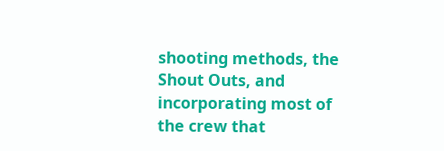shooting methods, the Shout Outs, and incorporating most of the crew that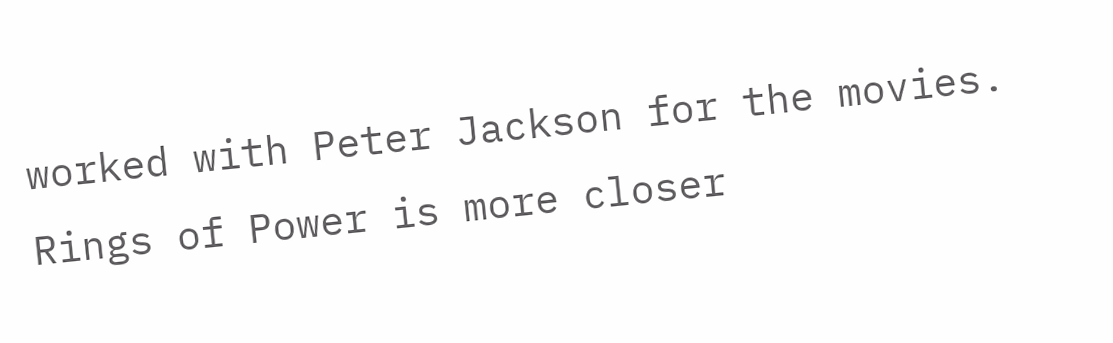worked with Peter Jackson for the movies. Rings of Power is more closer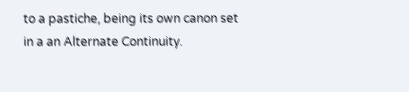to a pastiche, being its own canon set in a an Alternate Continuity.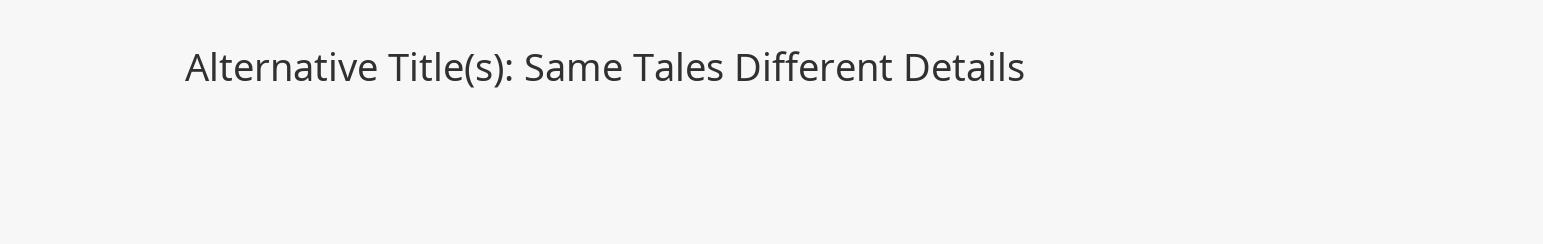Alternative Title(s): Same Tales Different Details